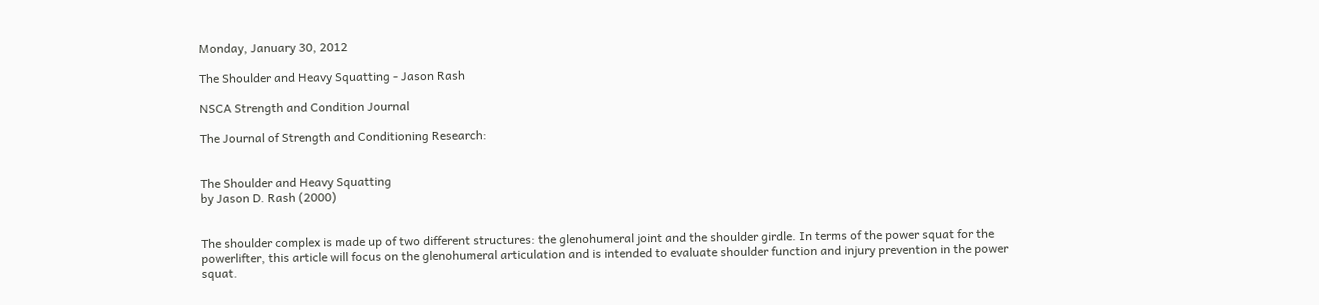Monday, January 30, 2012

The Shoulder and Heavy Squatting - Jason Rash

NSCA Strength and Condition Journal

The Journal of Strength and Conditioning Research:


The Shoulder and Heavy Squatting
by Jason D. Rash (2000)


The shoulder complex is made up of two different structures: the glenohumeral joint and the shoulder girdle. In terms of the power squat for the powerlifter, this article will focus on the glenohumeral articulation and is intended to evaluate shoulder function and injury prevention in the power squat.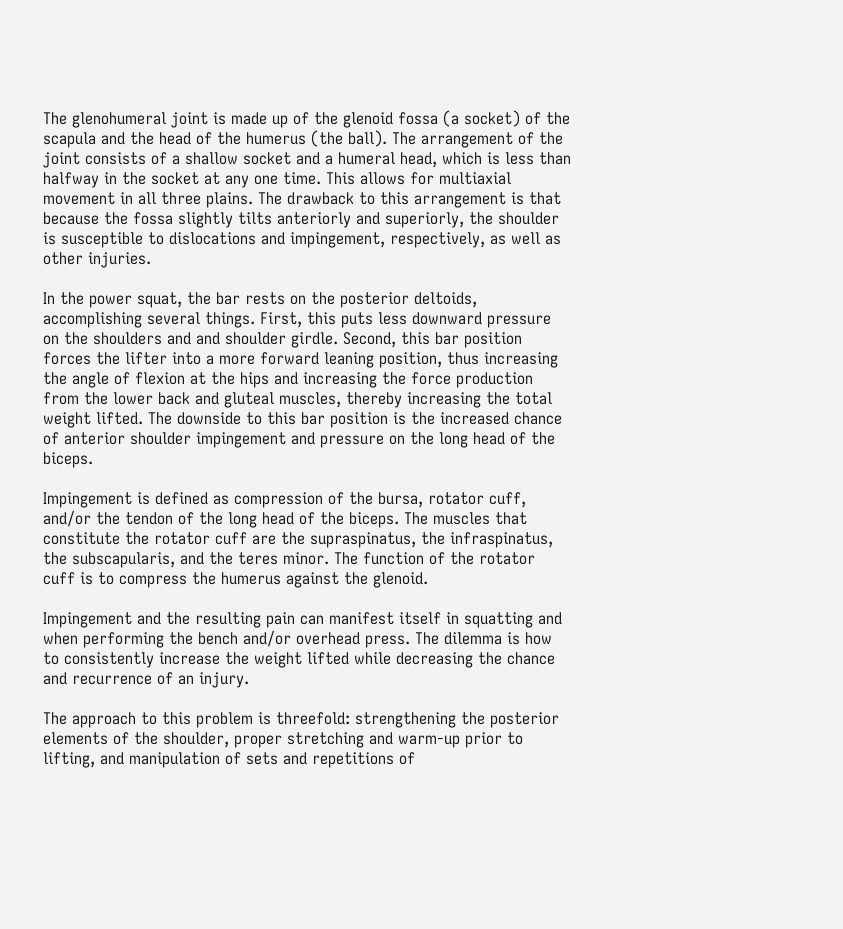The glenohumeral joint is made up of the glenoid fossa (a socket) of the scapula and the head of the humerus (the ball). The arrangement of the joint consists of a shallow socket and a humeral head, which is less than halfway in the socket at any one time. This allows for multiaxial movement in all three plains. The drawback to this arrangement is that because the fossa slightly tilts anteriorly and superiorly, the shoulder is susceptible to dislocations and impingement, respectively, as well as other injuries.

In the power squat, the bar rests on the posterior deltoids, accomplishing several things. First, this puts less downward pressure on the shoulders and and shoulder girdle. Second, this bar position forces the lifter into a more forward leaning position, thus increasing the angle of flexion at the hips and increasing the force production from the lower back and gluteal muscles, thereby increasing the total weight lifted. The downside to this bar position is the increased chance of anterior shoulder impingement and pressure on the long head of the biceps.

Impingement is defined as compression of the bursa, rotator cuff, and/or the tendon of the long head of the biceps. The muscles that constitute the rotator cuff are the supraspinatus, the infraspinatus, the subscapularis, and the teres minor. The function of the rotator cuff is to compress the humerus against the glenoid.

Impingement and the resulting pain can manifest itself in squatting and when performing the bench and/or overhead press. The dilemma is how to consistently increase the weight lifted while decreasing the chance and recurrence of an injury.

The approach to this problem is threefold: strengthening the posterior elements of the shoulder, proper stretching and warm-up prior to lifting, and manipulation of sets and repetitions of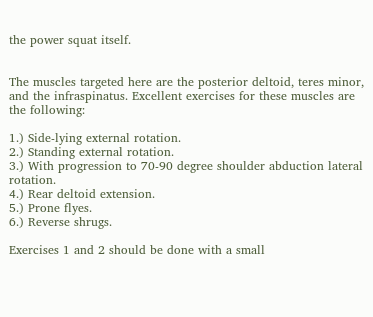the power squat itself.


The muscles targeted here are the posterior deltoid, teres minor, and the infraspinatus. Excellent exercises for these muscles are the following:

1.) Side-lying external rotation.
2.) Standing external rotation.
3.) With progression to 70-90 degree shoulder abduction lateral rotation.
4.) Rear deltoid extension.
5.) Prone flyes.
6.) Reverse shrugs.

Exercises 1 and 2 should be done with a small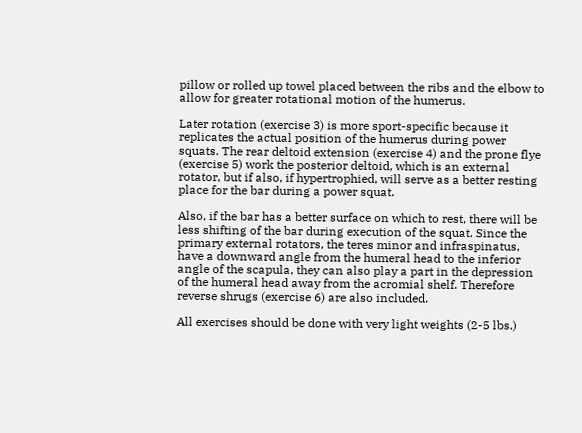pillow or rolled up towel placed between the ribs and the elbow to allow for greater rotational motion of the humerus.

Later rotation (exercise 3) is more sport-specific because it replicates the actual position of the humerus during power squats. The rear deltoid extension (exercise 4) and the prone flye (exercise 5) work the posterior deltoid, which is an external rotator, but if also, if hypertrophied, will serve as a better resting place for the bar during a power squat.

Also, if the bar has a better surface on which to rest, there will be less shifting of the bar during execution of the squat. Since the primary external rotators, the teres minor and infraspinatus, have a downward angle from the humeral head to the inferior angle of the scapula, they can also play a part in the depression of the humeral head away from the acromial shelf. Therefore reverse shrugs (exercise 6) are also included.

All exercises should be done with very light weights (2-5 lbs.)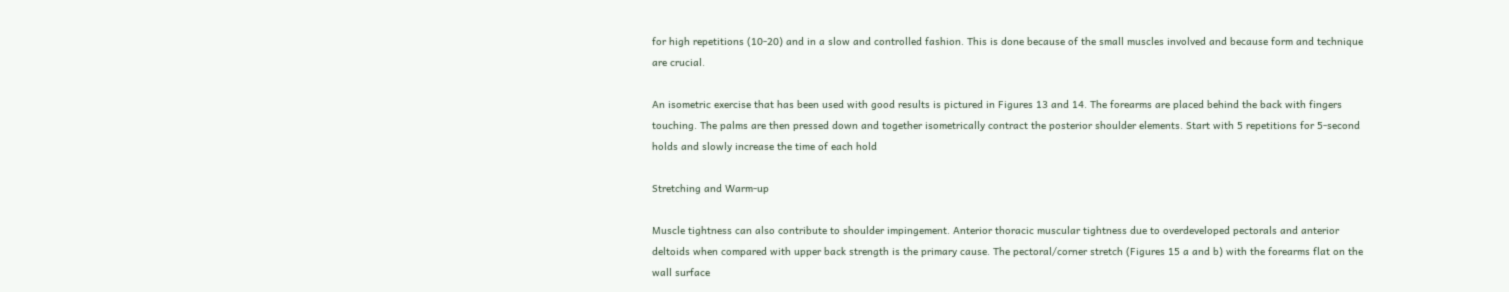for high repetitions (10-20) and in a slow and controlled fashion. This is done because of the small muscles involved and because form and technique are crucial.

An isometric exercise that has been used with good results is pictured in Figures 13 and 14. The forearms are placed behind the back with fingers touching. The palms are then pressed down and together isometrically contract the posterior shoulder elements. Start with 5 repetitions for 5-second holds and slowly increase the time of each hold

Stretching and Warm-up

Muscle tightness can also contribute to shoulder impingement. Anterior thoracic muscular tightness due to overdeveloped pectorals and anterior deltoids when compared with upper back strength is the primary cause. The pectoral/corner stretch (Figures 15 a and b) with the forearms flat on the wall surface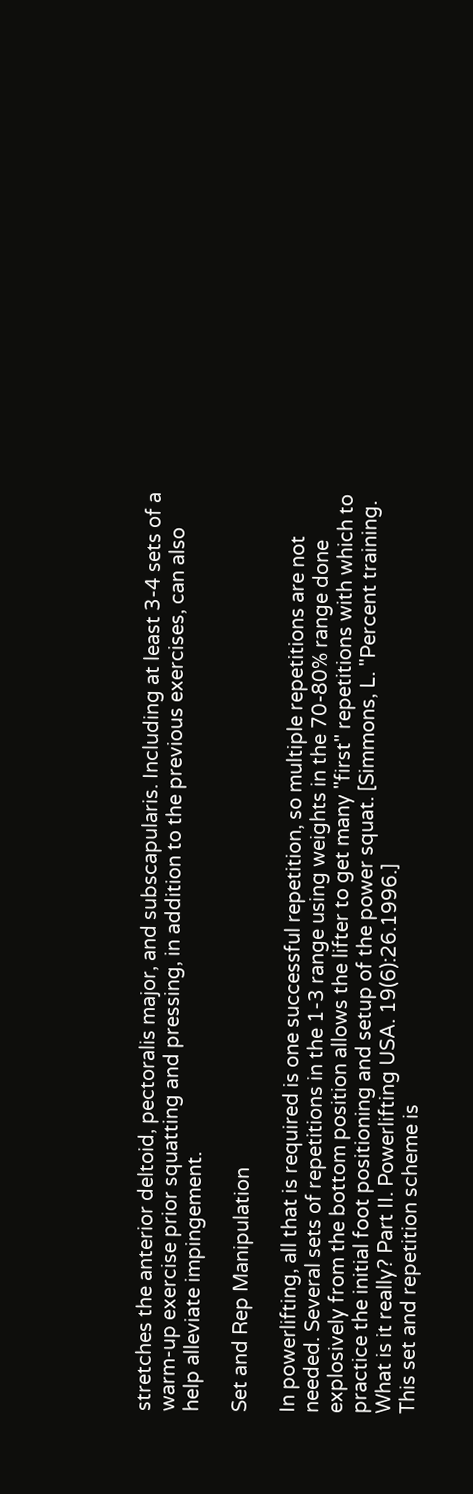stretches the anterior deltoid, pectoralis major, and subscapularis. Including at least 3-4 sets of a warm-up exercise prior squatting and pressing, in addition to the previous exercises, can also help alleviate impingement.

Set and Rep Manipulation

In powerlifting, all that is required is one successful repetition, so multiple repetitions are not needed. Several sets of repetitions in the 1-3 range using weights in the 70-80% range done explosively from the bottom position allows the lifter to get many "first" repetitions with which to practice the initial foot positioning and setup of the power squat. [Simmons, L. "Percent training. What is it really? Part II. Powerlifting USA. 19(6):26.1996.]
This set and repetition scheme is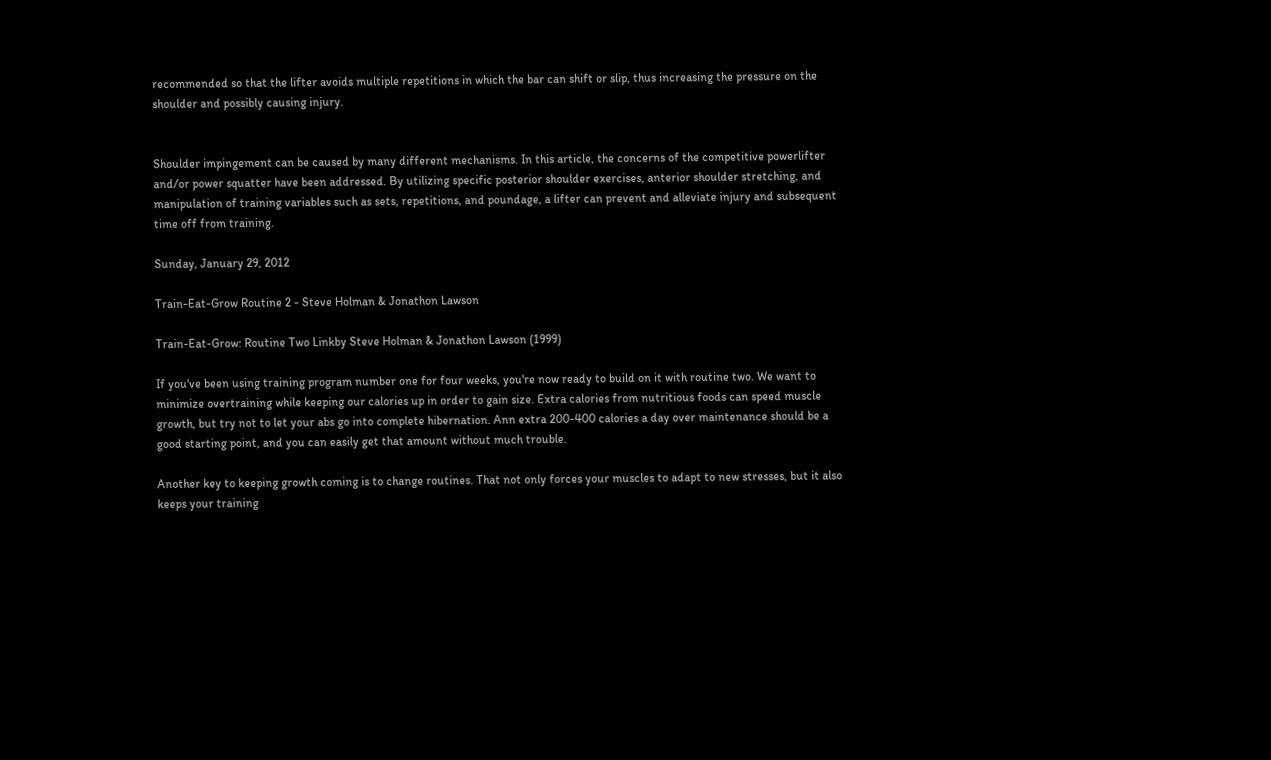recommended so that the lifter avoids multiple repetitions in which the bar can shift or slip, thus increasing the pressure on the shoulder and possibly causing injury.


Shoulder impingement can be caused by many different mechanisms. In this article, the concerns of the competitive powerlifter and/or power squatter have been addressed. By utilizing specific posterior shoulder exercises, anterior shoulder stretching, and manipulation of training variables such as sets, repetitions, and poundage, a lifter can prevent and alleviate injury and subsequent time off from training.

Sunday, January 29, 2012

Train-Eat-Grow Routine 2 - Steve Holman & Jonathon Lawson

Train-Eat-Grow: Routine Two Linkby Steve Holman & Jonathon Lawson (1999)

If you've been using training program number one for four weeks, you're now ready to build on it with routine two. We want to minimize overtraining while keeping our calories up in order to gain size. Extra calories from nutritious foods can speed muscle growth, but try not to let your abs go into complete hibernation. Ann extra 200-400 calories a day over maintenance should be a good starting point, and you can easily get that amount without much trouble.

Another key to keeping growth coming is to change routines. That not only forces your muscles to adapt to new stresses, but it also keeps your training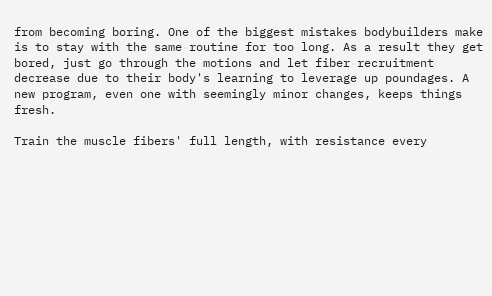from becoming boring. One of the biggest mistakes bodybuilders make is to stay with the same routine for too long. As a result they get bored, just go through the motions and let fiber recruitment decrease due to their body's learning to leverage up poundages. A new program, even one with seemingly minor changes, keeps things fresh.

Train the muscle fibers' full length, with resistance every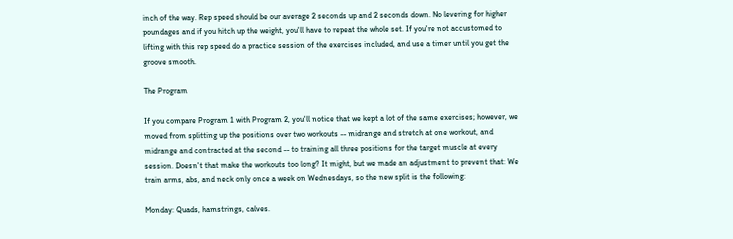inch of the way. Rep speed should be our average 2 seconds up and 2 seconds down. No levering for higher poundages and if you hitch up the weight, you'll have to repeat the whole set. If you're not accustomed to lifting with this rep speed do a practice session of the exercises included, and use a timer until you get the groove smooth.

The Program

If you compare Program 1 with Program 2, you'll notice that we kept a lot of the same exercises; however, we moved from splitting up the positions over two workouts -- midrange and stretch at one workout, and midrange and contracted at the second -- to training all three positions for the target muscle at every session. Doesn't that make the workouts too long? It might, but we made an adjustment to prevent that: We train arms, abs, and neck only once a week on Wednesdays, so the new split is the following:

Monday: Quads, hamstrings, calves.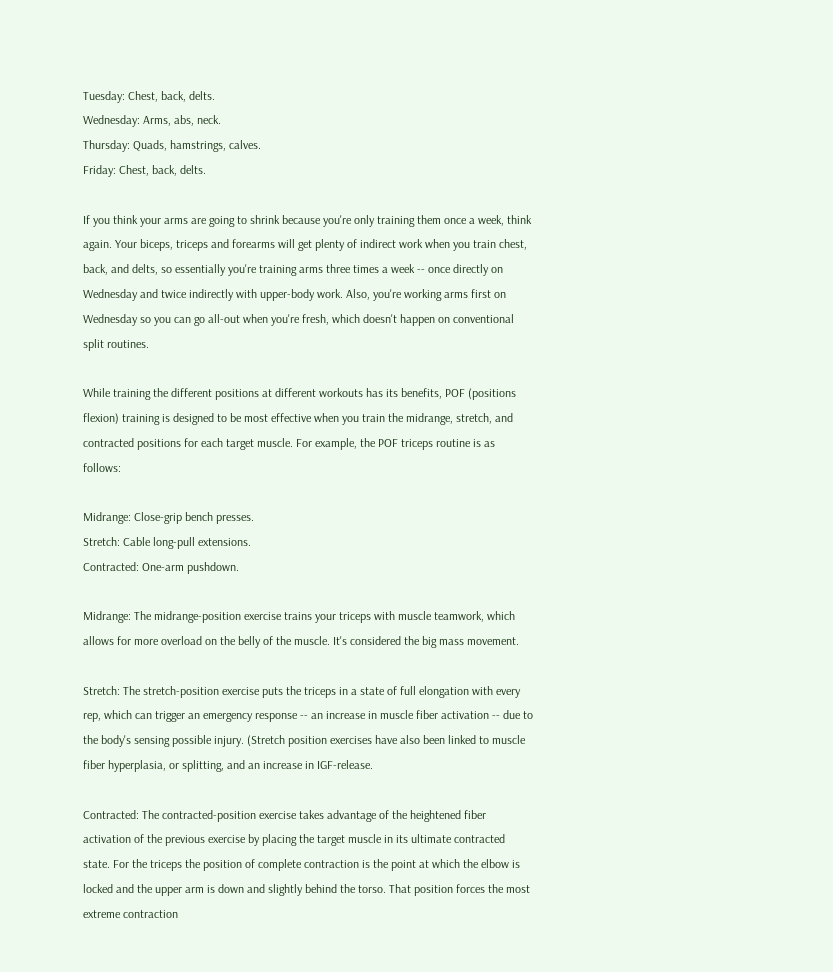Tuesday: Chest, back, delts.
Wednesday: Arms, abs, neck.
Thursday: Quads, hamstrings, calves.
Friday: Chest, back, delts.

If you think your arms are going to shrink because you're only training them once a week, think again. Your biceps, triceps and forearms will get plenty of indirect work when you train chest, back, and delts, so essentially you're training arms three times a week -- once directly on Wednesday and twice indirectly with upper-body work. Also, you're working arms first on Wednesday so you can go all-out when you're fresh, which doesn't happen on conventional split routines.

While training the different positions at different workouts has its benefits, POF (positions flexion) training is designed to be most effective when you train the midrange, stretch, and contracted positions for each target muscle. For example, the POF triceps routine is as follows:

Midrange: Close-grip bench presses.
Stretch: Cable long-pull extensions.
Contracted: One-arm pushdown.

Midrange: The midrange-position exercise trains your triceps with muscle teamwork, which allows for more overload on the belly of the muscle. It's considered the big mass movement.

Stretch: The stretch-position exercise puts the triceps in a state of full elongation with every rep, which can trigger an emergency response -- an increase in muscle fiber activation -- due to the body's sensing possible injury. (Stretch position exercises have also been linked to muscle fiber hyperplasia, or splitting, and an increase in IGF-release.

Contracted: The contracted-position exercise takes advantage of the heightened fiber activation of the previous exercise by placing the target muscle in its ultimate contracted state. For the triceps the position of complete contraction is the point at which the elbow is locked and the upper arm is down and slightly behind the torso. That position forces the most extreme contraction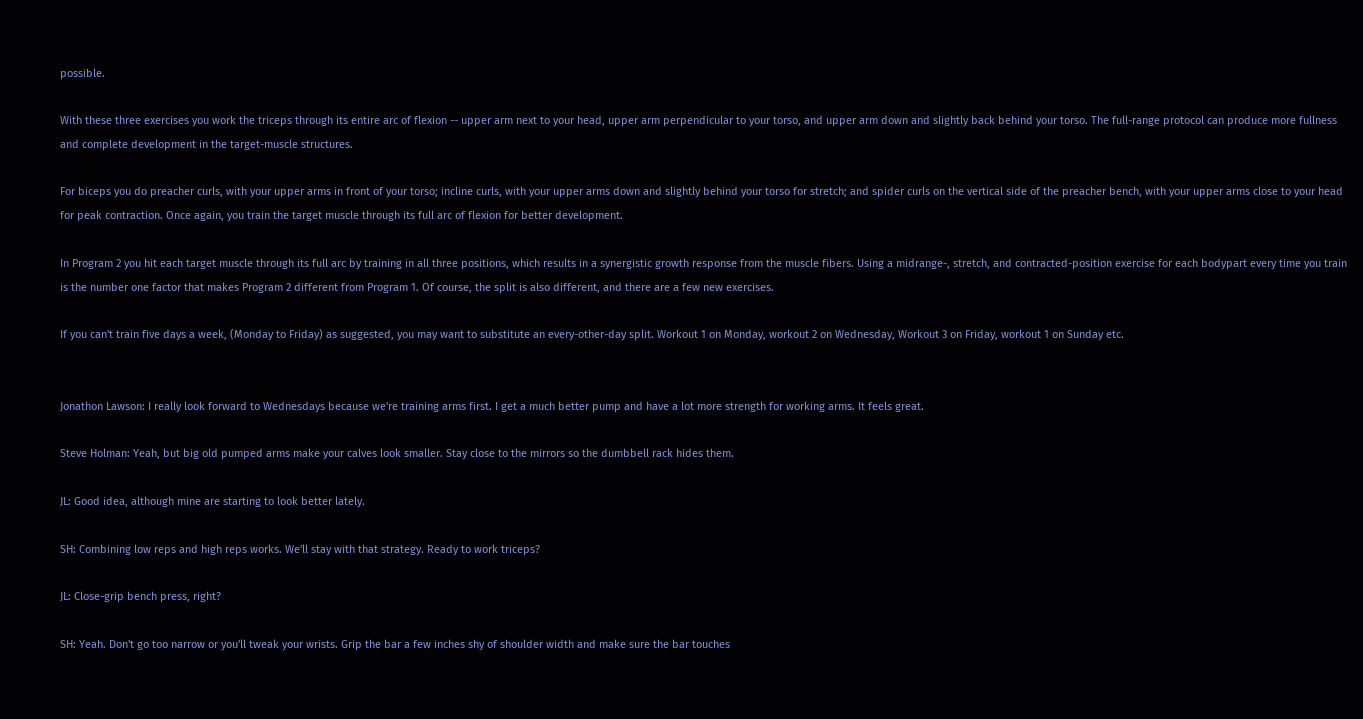possible.

With these three exercises you work the triceps through its entire arc of flexion -- upper arm next to your head, upper arm perpendicular to your torso, and upper arm down and slightly back behind your torso. The full-range protocol can produce more fullness and complete development in the target-muscle structures.

For biceps you do preacher curls, with your upper arms in front of your torso; incline curls, with your upper arms down and slightly behind your torso for stretch; and spider curls on the vertical side of the preacher bench, with your upper arms close to your head for peak contraction. Once again, you train the target muscle through its full arc of flexion for better development.

In Program 2 you hit each target muscle through its full arc by training in all three positions, which results in a synergistic growth response from the muscle fibers. Using a midrange-, stretch, and contracted-position exercise for each bodypart every time you train is the number one factor that makes Program 2 different from Program 1. Of course, the split is also different, and there are a few new exercises.

If you can't train five days a week, (Monday to Friday) as suggested, you may want to substitute an every-other-day split. Workout 1 on Monday, workout 2 on Wednesday, Workout 3 on Friday, workout 1 on Sunday etc.


Jonathon Lawson: I really look forward to Wednesdays because we're training arms first. I get a much better pump and have a lot more strength for working arms. It feels great.

Steve Holman: Yeah, but big old pumped arms make your calves look smaller. Stay close to the mirrors so the dumbbell rack hides them.

JL: Good idea, although mine are starting to look better lately.

SH: Combining low reps and high reps works. We'll stay with that strategy. Ready to work triceps?

JL: Close-grip bench press, right?

SH: Yeah. Don't go too narrow or you'll tweak your wrists. Grip the bar a few inches shy of shoulder width and make sure the bar touches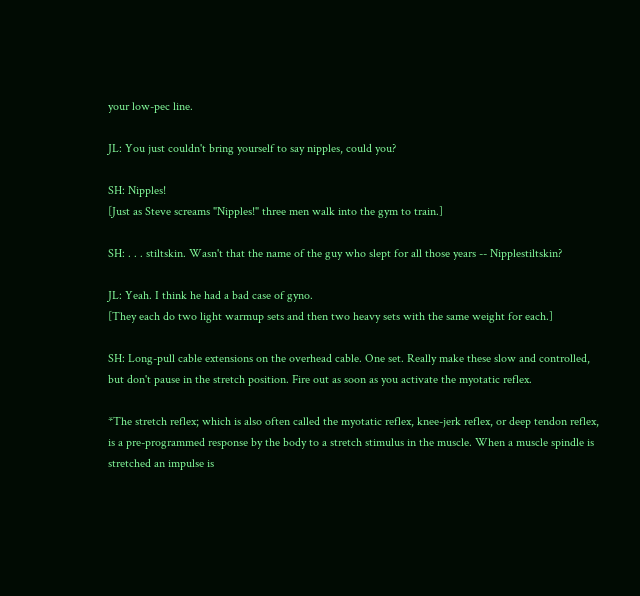your low-pec line.

JL: You just couldn't bring yourself to say nipples, could you?

SH: Nipples!
[Just as Steve screams "Nipples!" three men walk into the gym to train.]

SH: . . . stiltskin. Wasn't that the name of the guy who slept for all those years -- Nipplestiltskin?

JL: Yeah. I think he had a bad case of gyno.
[They each do two light warmup sets and then two heavy sets with the same weight for each.]

SH: Long-pull cable extensions on the overhead cable. One set. Really make these slow and controlled, but don't pause in the stretch position. Fire out as soon as you activate the myotatic reflex.

*The stretch reflex; which is also often called the myotatic reflex, knee-jerk reflex, or deep tendon reflex, is a pre-programmed response by the body to a stretch stimulus in the muscle. When a muscle spindle is stretched an impulse is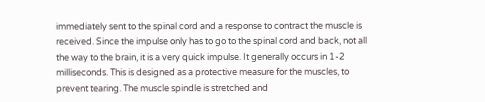immediately sent to the spinal cord and a response to contract the muscle is received. Since the impulse only has to go to the spinal cord and back, not all the way to the brain, it is a very quick impulse. It generally occurs in 1-2 milliseconds. This is designed as a protective measure for the muscles, to prevent tearing. The muscle spindle is stretched and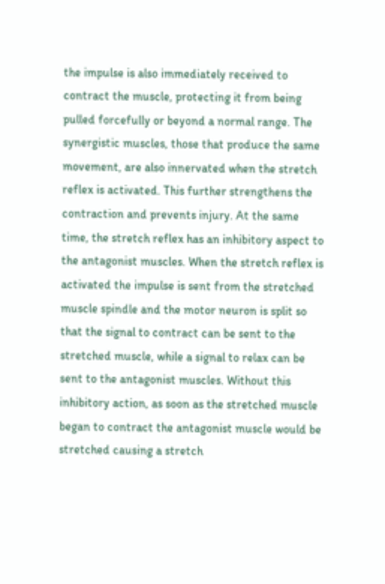the impulse is also immediately received to contract the muscle, protecting it from being pulled forcefully or beyond a normal range. The synergistic muscles, those that produce the same movement, are also innervated when the stretch reflex is activated. This further strengthens the contraction and prevents injury. At the same time, the stretch reflex has an inhibitory aspect to the antagonist muscles. When the stretch reflex is activated the impulse is sent from the stretched muscle spindle and the motor neuron is split so that the signal to contract can be sent to the stretched muscle, while a signal to relax can be sent to the antagonist muscles. Without this inhibitory action, as soon as the stretched muscle began to contract the antagonist muscle would be stretched causing a stretch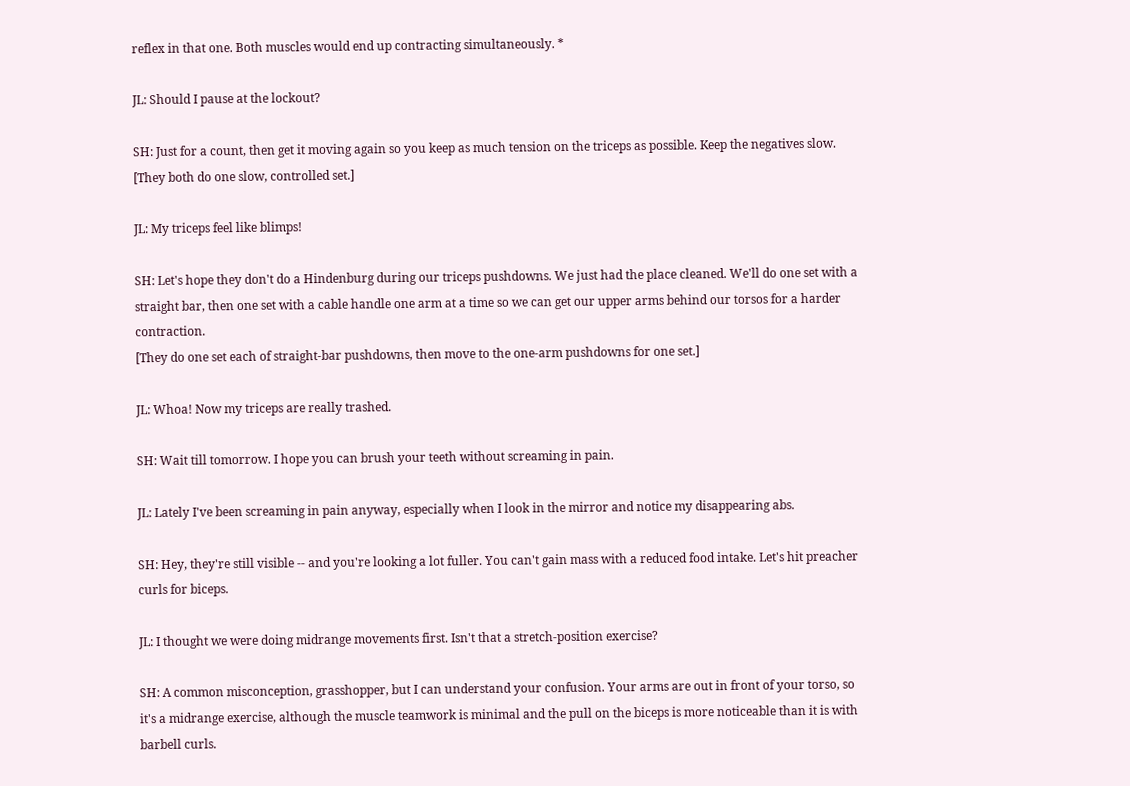reflex in that one. Both muscles would end up contracting simultaneously. *

JL: Should I pause at the lockout?

SH: Just for a count, then get it moving again so you keep as much tension on the triceps as possible. Keep the negatives slow.
[They both do one slow, controlled set.]

JL: My triceps feel like blimps!

SH: Let's hope they don't do a Hindenburg during our triceps pushdowns. We just had the place cleaned. We'll do one set with a straight bar, then one set with a cable handle one arm at a time so we can get our upper arms behind our torsos for a harder contraction.
[They do one set each of straight-bar pushdowns, then move to the one-arm pushdowns for one set.]

JL: Whoa! Now my triceps are really trashed.

SH: Wait till tomorrow. I hope you can brush your teeth without screaming in pain.

JL: Lately I've been screaming in pain anyway, especially when I look in the mirror and notice my disappearing abs.

SH: Hey, they're still visible -- and you're looking a lot fuller. You can't gain mass with a reduced food intake. Let's hit preacher curls for biceps.

JL: I thought we were doing midrange movements first. Isn't that a stretch-position exercise?

SH: A common misconception, grasshopper, but I can understand your confusion. Your arms are out in front of your torso, so it's a midrange exercise, although the muscle teamwork is minimal and the pull on the biceps is more noticeable than it is with barbell curls.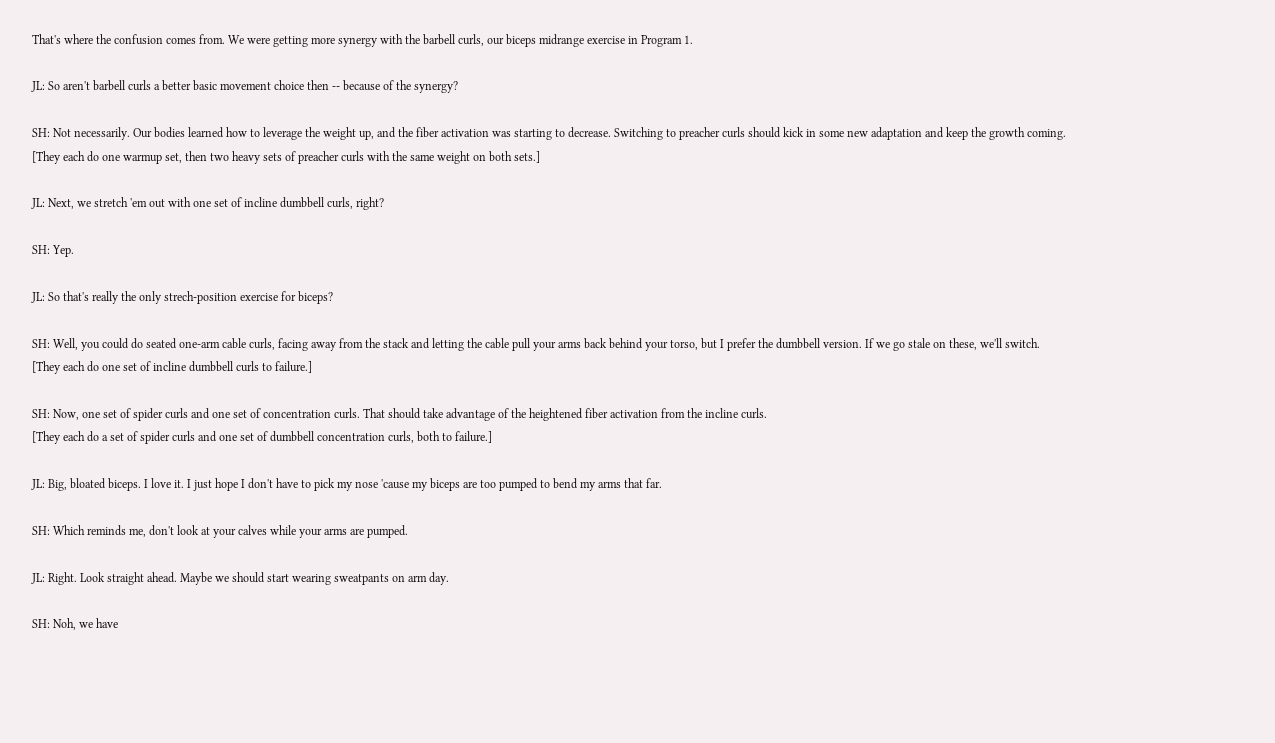That's where the confusion comes from. We were getting more synergy with the barbell curls, our biceps midrange exercise in Program 1.

JL: So aren't barbell curls a better basic movement choice then -- because of the synergy?

SH: Not necessarily. Our bodies learned how to leverage the weight up, and the fiber activation was starting to decrease. Switching to preacher curls should kick in some new adaptation and keep the growth coming.
[They each do one warmup set, then two heavy sets of preacher curls with the same weight on both sets.]

JL: Next, we stretch 'em out with one set of incline dumbbell curls, right?

SH: Yep.

JL: So that's really the only strech-position exercise for biceps?

SH: Well, you could do seated one-arm cable curls, facing away from the stack and letting the cable pull your arms back behind your torso, but I prefer the dumbbell version. If we go stale on these, we'll switch.
[They each do one set of incline dumbbell curls to failure.]

SH: Now, one set of spider curls and one set of concentration curls. That should take advantage of the heightened fiber activation from the incline curls.
[They each do a set of spider curls and one set of dumbbell concentration curls, both to failure.]

JL: Big, bloated biceps. I love it. I just hope I don't have to pick my nose 'cause my biceps are too pumped to bend my arms that far.

SH: Which reminds me, don't look at your calves while your arms are pumped.

JL: Right. Look straight ahead. Maybe we should start wearing sweatpants on arm day.

SH: Noh, we have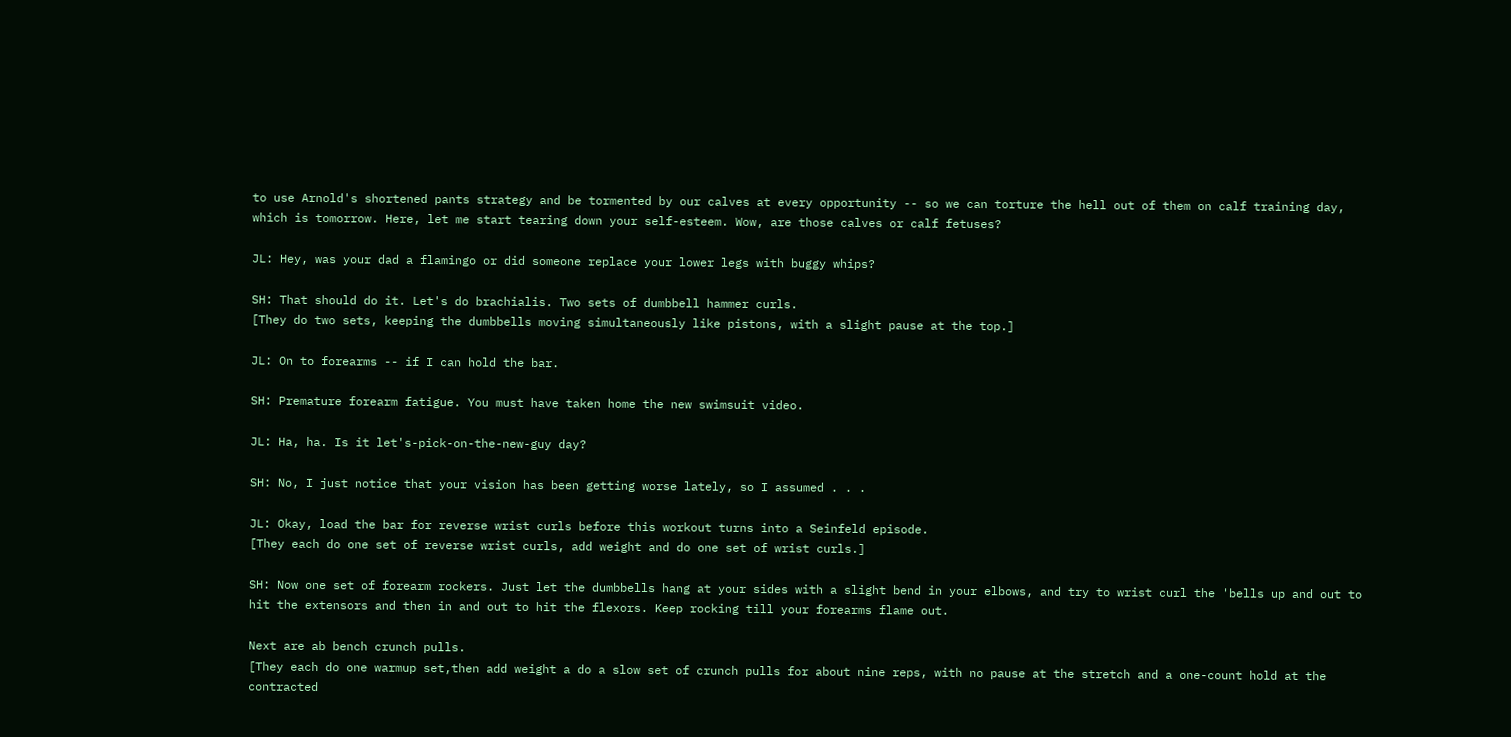to use Arnold's shortened pants strategy and be tormented by our calves at every opportunity -- so we can torture the hell out of them on calf training day, which is tomorrow. Here, let me start tearing down your self-esteem. Wow, are those calves or calf fetuses?

JL: Hey, was your dad a flamingo or did someone replace your lower legs with buggy whips?

SH: That should do it. Let's do brachialis. Two sets of dumbbell hammer curls.
[They do two sets, keeping the dumbbells moving simultaneously like pistons, with a slight pause at the top.]

JL: On to forearms -- if I can hold the bar.

SH: Premature forearm fatigue. You must have taken home the new swimsuit video.

JL: Ha, ha. Is it let's-pick-on-the-new-guy day?

SH: No, I just notice that your vision has been getting worse lately, so I assumed . . .

JL: Okay, load the bar for reverse wrist curls before this workout turns into a Seinfeld episode.
[They each do one set of reverse wrist curls, add weight and do one set of wrist curls.]

SH: Now one set of forearm rockers. Just let the dumbbells hang at your sides with a slight bend in your elbows, and try to wrist curl the 'bells up and out to hit the extensors and then in and out to hit the flexors. Keep rocking till your forearms flame out.

Next are ab bench crunch pulls.
[They each do one warmup set,then add weight a do a slow set of crunch pulls for about nine reps, with no pause at the stretch and a one-count hold at the contracted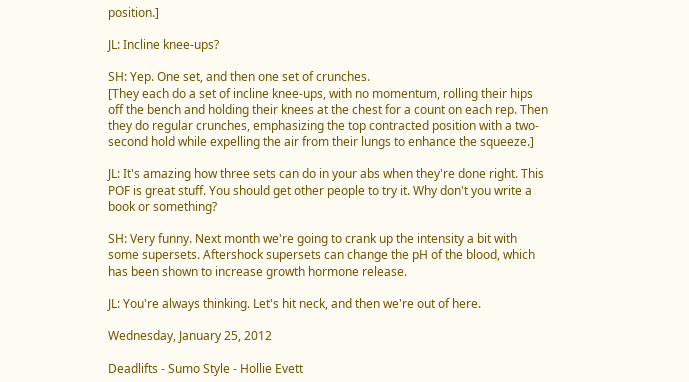position.]

JL: Incline knee-ups?

SH: Yep. One set, and then one set of crunches.
[They each do a set of incline knee-ups, with no momentum, rolling their hips off the bench and holding their knees at the chest for a count on each rep. Then they do regular crunches, emphasizing the top contracted position with a two-second hold while expelling the air from their lungs to enhance the squeeze.]

JL: It's amazing how three sets can do in your abs when they're done right. This POF is great stuff. You should get other people to try it. Why don't you write a book or something?

SH: Very funny. Next month we're going to crank up the intensity a bit with some supersets. Aftershock supersets can change the pH of the blood, which has been shown to increase growth hormone release.

JL: You're always thinking. Let's hit neck, and then we're out of here.

Wednesday, January 25, 2012

Deadlifts - Sumo Style - Hollie Evett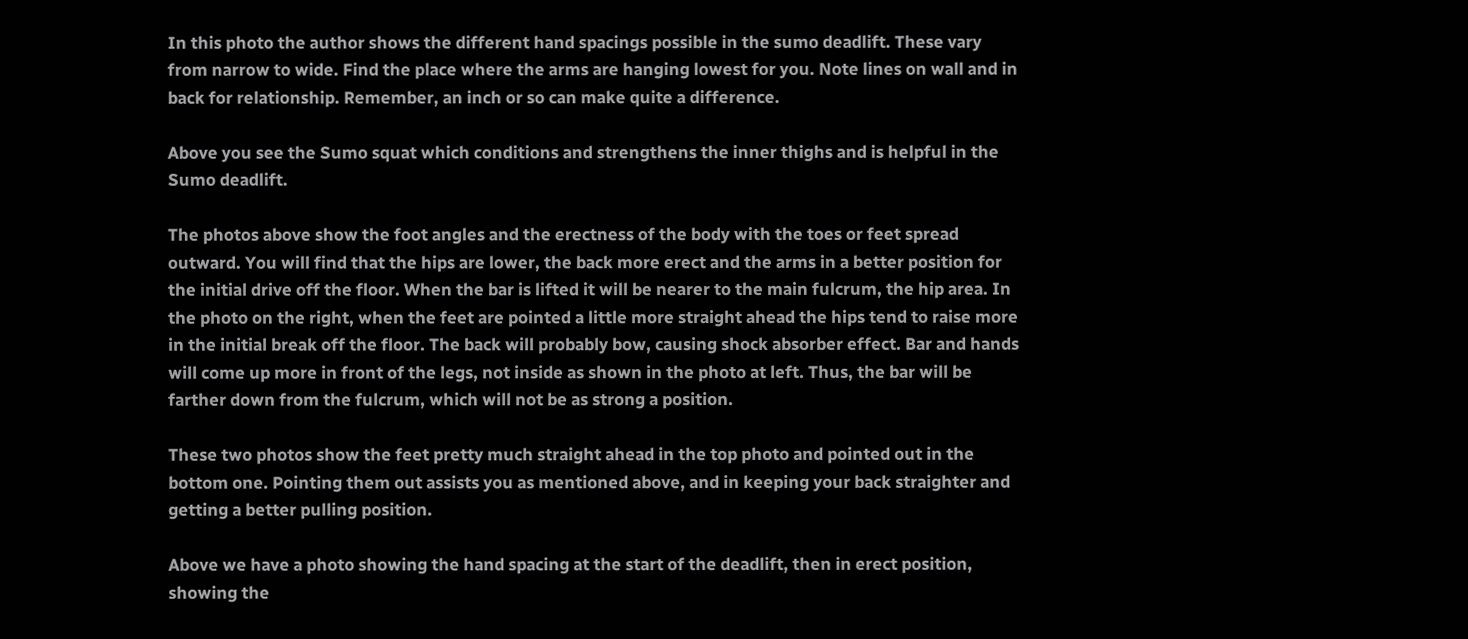In this photo the author shows the different hand spacings possible in the sumo deadlift. These vary from narrow to wide. Find the place where the arms are hanging lowest for you. Note lines on wall and in back for relationship. Remember, an inch or so can make quite a difference.

Above you see the Sumo squat which conditions and strengthens the inner thighs and is helpful in the Sumo deadlift.

The photos above show the foot angles and the erectness of the body with the toes or feet spread outward. You will find that the hips are lower, the back more erect and the arms in a better position for the initial drive off the floor. When the bar is lifted it will be nearer to the main fulcrum, the hip area. In the photo on the right, when the feet are pointed a little more straight ahead the hips tend to raise more in the initial break off the floor. The back will probably bow, causing shock absorber effect. Bar and hands will come up more in front of the legs, not inside as shown in the photo at left. Thus, the bar will be farther down from the fulcrum, which will not be as strong a position.

These two photos show the feet pretty much straight ahead in the top photo and pointed out in the bottom one. Pointing them out assists you as mentioned above, and in keeping your back straighter and getting a better pulling position.

Above we have a photo showing the hand spacing at the start of the deadlift, then in erect position, showing the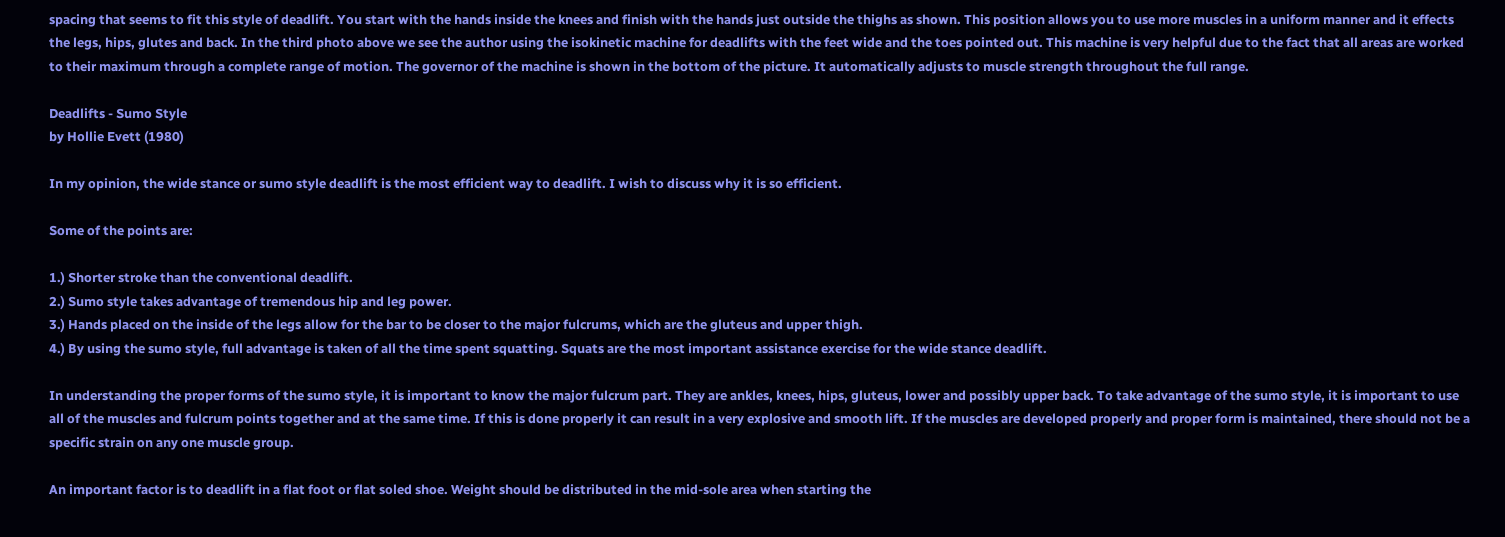spacing that seems to fit this style of deadlift. You start with the hands inside the knees and finish with the hands just outside the thighs as shown. This position allows you to use more muscles in a uniform manner and it effects the legs, hips, glutes and back. In the third photo above we see the author using the isokinetic machine for deadlifts with the feet wide and the toes pointed out. This machine is very helpful due to the fact that all areas are worked to their maximum through a complete range of motion. The governor of the machine is shown in the bottom of the picture. It automatically adjusts to muscle strength throughout the full range.

Deadlifts - Sumo Style
by Hollie Evett (1980)

In my opinion, the wide stance or sumo style deadlift is the most efficient way to deadlift. I wish to discuss why it is so efficient.

Some of the points are:

1.) Shorter stroke than the conventional deadlift.
2.) Sumo style takes advantage of tremendous hip and leg power.
3.) Hands placed on the inside of the legs allow for the bar to be closer to the major fulcrums, which are the gluteus and upper thigh.
4.) By using the sumo style, full advantage is taken of all the time spent squatting. Squats are the most important assistance exercise for the wide stance deadlift.

In understanding the proper forms of the sumo style, it is important to know the major fulcrum part. They are ankles, knees, hips, gluteus, lower and possibly upper back. To take advantage of the sumo style, it is important to use all of the muscles and fulcrum points together and at the same time. If this is done properly it can result in a very explosive and smooth lift. If the muscles are developed properly and proper form is maintained, there should not be a specific strain on any one muscle group.

An important factor is to deadlift in a flat foot or flat soled shoe. Weight should be distributed in the mid-sole area when starting the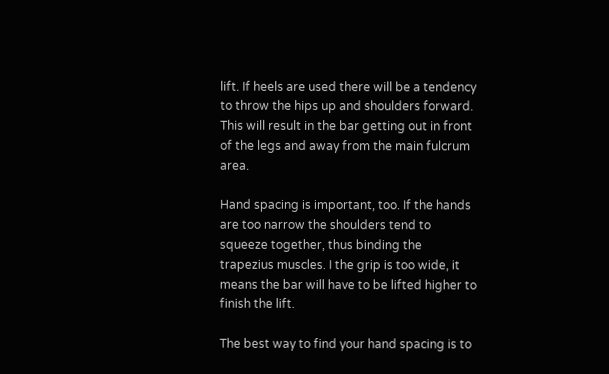lift. If heels are used there will be a tendency to throw the hips up and shoulders forward. This will result in the bar getting out in front of the legs and away from the main fulcrum area.

Hand spacing is important, too. If the hands are too narrow the shoulders tend to squeeze together, thus binding the trapezius muscles. I the grip is too wide, it means the bar will have to be lifted higher to finish the lift.

The best way to find your hand spacing is to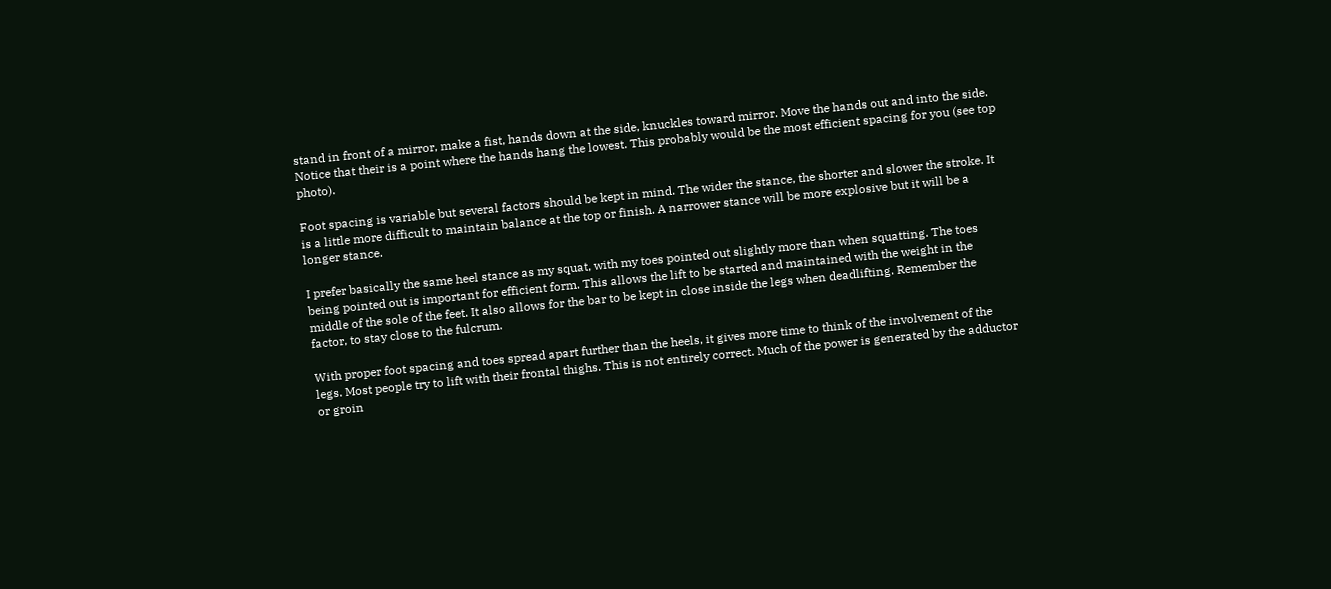stand in front of a mirror, make a fist, hands down at the side, knuckles toward mirror. Move the hands out and into the side. Notice that their is a point where the hands hang the lowest. This probably would be the most efficient spacing for you (see top photo).

Foot spacing is variable but several factors should be kept in mind. The wider the stance, the shorter and slower the stroke. It is a little more difficult to maintain balance at the top or finish. A narrower stance will be more explosive but it will be a longer stance.

I prefer basically the same heel stance as my squat, with my toes pointed out slightly more than when squatting. The toes being pointed out is important for efficient form. This allows the lift to be started and maintained with the weight in the middle of the sole of the feet. It also allows for the bar to be kept in close inside the legs when deadlifting. Remember the factor, to stay close to the fulcrum.

With proper foot spacing and toes spread apart further than the heels, it gives more time to think of the involvement of the legs. Most people try to lift with their frontal thighs. This is not entirely correct. Much of the power is generated by the adductor or groin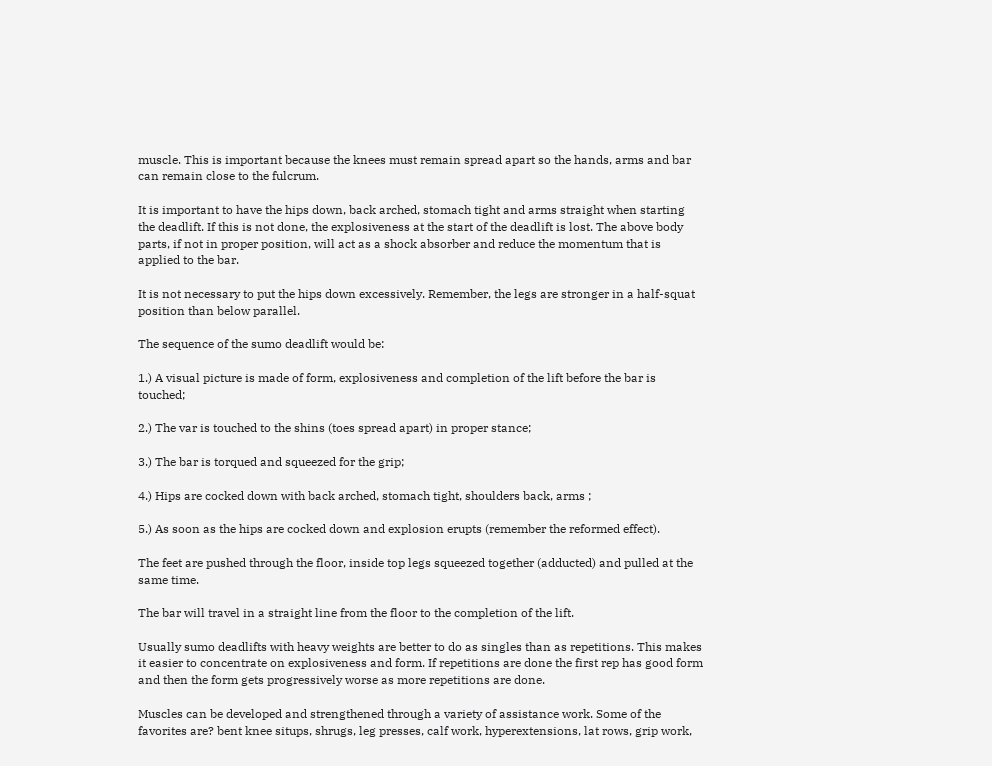muscle. This is important because the knees must remain spread apart so the hands, arms and bar can remain close to the fulcrum.

It is important to have the hips down, back arched, stomach tight and arms straight when starting the deadlift. If this is not done, the explosiveness at the start of the deadlift is lost. The above body parts, if not in proper position, will act as a shock absorber and reduce the momentum that is applied to the bar.

It is not necessary to put the hips down excessively. Remember, the legs are stronger in a half-squat position than below parallel.

The sequence of the sumo deadlift would be:

1.) A visual picture is made of form, explosiveness and completion of the lift before the bar is touched;

2.) The var is touched to the shins (toes spread apart) in proper stance;

3.) The bar is torqued and squeezed for the grip;

4.) Hips are cocked down with back arched, stomach tight, shoulders back, arms ;

5.) As soon as the hips are cocked down and explosion erupts (remember the reformed effect).

The feet are pushed through the floor, inside top legs squeezed together (adducted) and pulled at the same time.

The bar will travel in a straight line from the floor to the completion of the lift.

Usually sumo deadlifts with heavy weights are better to do as singles than as repetitions. This makes it easier to concentrate on explosiveness and form. If repetitions are done the first rep has good form and then the form gets progressively worse as more repetitions are done.

Muscles can be developed and strengthened through a variety of assistance work. Some of the favorites are? bent knee situps, shrugs, leg presses, calf work, hyperextensions, lat rows, grip work,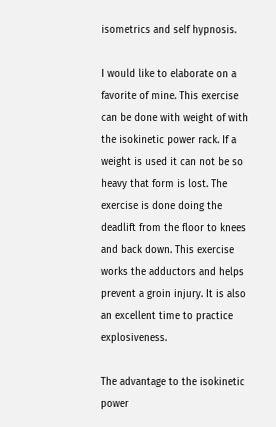isometrics and self hypnosis.

I would like to elaborate on a favorite of mine. This exercise can be done with weight of with the isokinetic power rack. If a weight is used it can not be so heavy that form is lost. The exercise is done doing the deadlift from the floor to knees and back down. This exercise works the adductors and helps prevent a groin injury. It is also an excellent time to practice explosiveness.

The advantage to the isokinetic power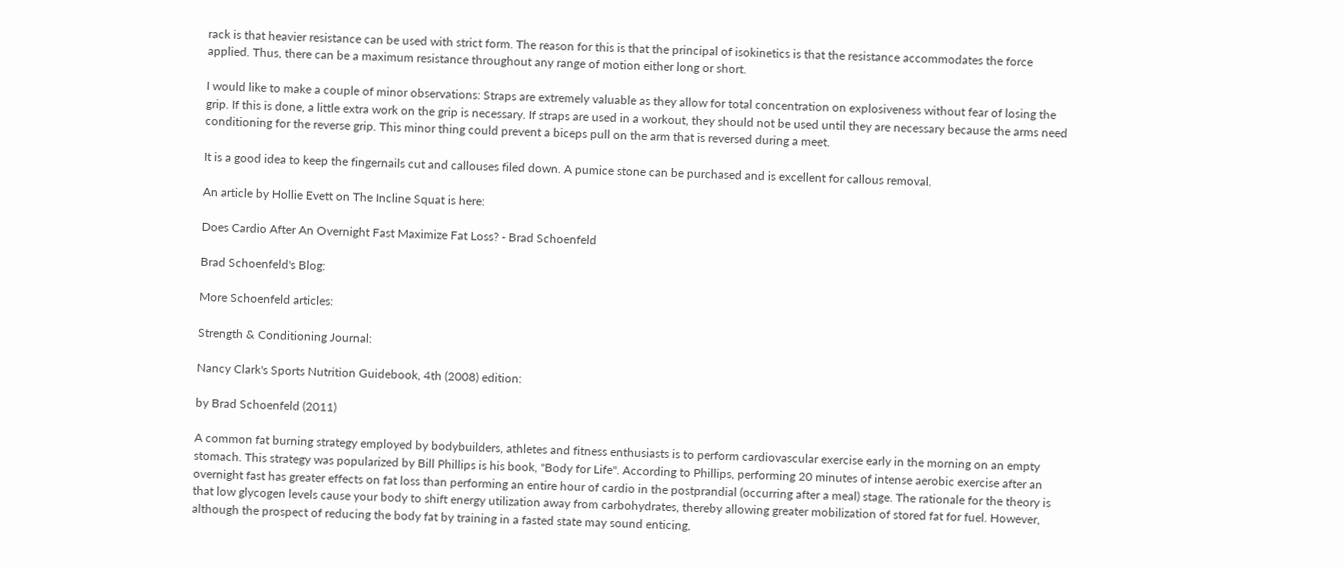rack is that heavier resistance can be used with strict form. The reason for this is that the principal of isokinetics is that the resistance accommodates the force applied. Thus, there can be a maximum resistance throughout any range of motion either long or short.

I would like to make a couple of minor observations: Straps are extremely valuable as they allow for total concentration on explosiveness without fear of losing the grip. If this is done, a little extra work on the grip is necessary. If straps are used in a workout, they should not be used until they are necessary because the arms need conditioning for the reverse grip. This minor thing could prevent a biceps pull on the arm that is reversed during a meet.

It is a good idea to keep the fingernails cut and callouses filed down. A pumice stone can be purchased and is excellent for callous removal.

An article by Hollie Evett on The Incline Squat is here:

Does Cardio After An Overnight Fast Maximize Fat Loss? - Brad Schoenfeld

Brad Schoenfeld's Blog:

More Schoenfeld articles:

Strength & Conditioning Journal:

Nancy Clark's Sports Nutrition Guidebook, 4th (2008) edition:

by Brad Schoenfeld (2011)

A common fat burning strategy employed by bodybuilders, athletes and fitness enthusiasts is to perform cardiovascular exercise early in the morning on an empty stomach. This strategy was popularized by Bill Phillips is his book, "Body for Life". According to Phillips, performing 20 minutes of intense aerobic exercise after an overnight fast has greater effects on fat loss than performing an entire hour of cardio in the postprandial (occurring after a meal) stage. The rationale for the theory is that low glycogen levels cause your body to shift energy utilization away from carbohydrates, thereby allowing greater mobilization of stored fat for fuel. However, although the prospect of reducing the body fat by training in a fasted state may sound enticing,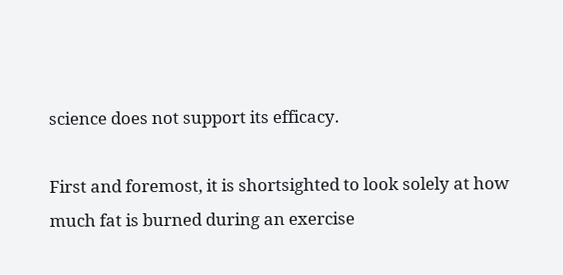science does not support its efficacy.

First and foremost, it is shortsighted to look solely at how much fat is burned during an exercise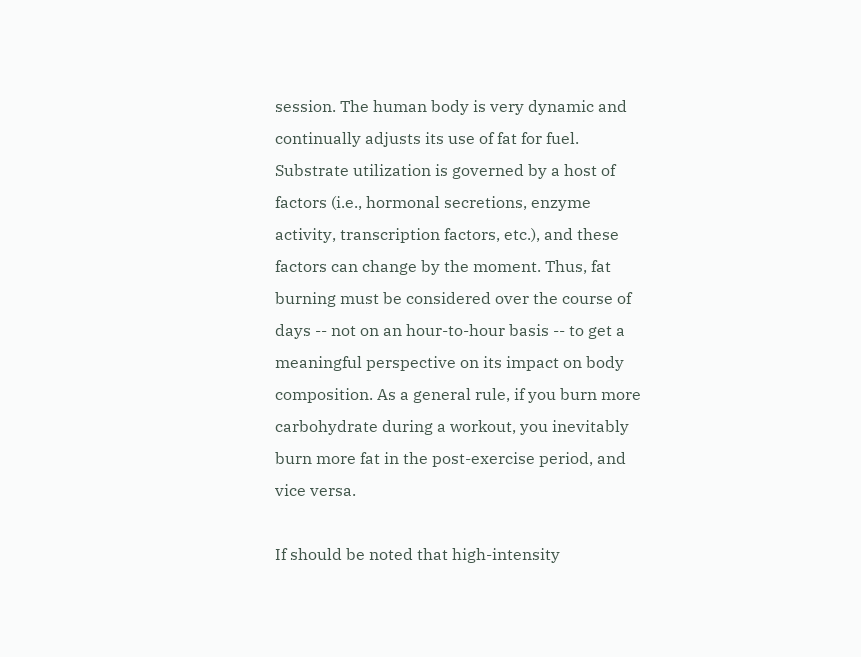session. The human body is very dynamic and continually adjusts its use of fat for fuel. Substrate utilization is governed by a host of factors (i.e., hormonal secretions, enzyme activity, transcription factors, etc.), and these factors can change by the moment. Thus, fat burning must be considered over the course of days -- not on an hour-to-hour basis -- to get a meaningful perspective on its impact on body composition. As a general rule, if you burn more carbohydrate during a workout, you inevitably burn more fat in the post-exercise period, and vice versa.

If should be noted that high-intensity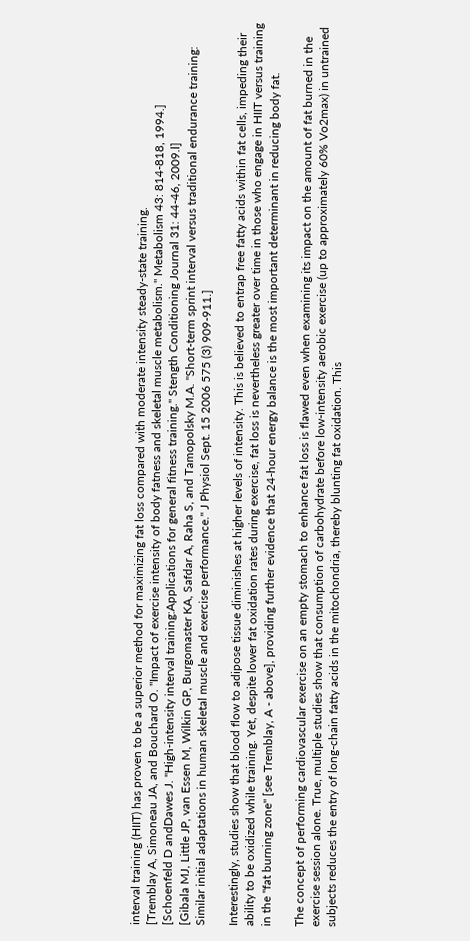interval training (HIIT) has proven to be a superior method for maximizing fat loss compared with moderate intensity steady-state training.
[Tremblay A, Simoneau JA, and Bouchard O. "Impact of exercise intensity of body fatness and skeletal muscle metabolism." Metabolism 43: 814-818, 1994.]
[Schoenfeld D andDawes J. "High-intensity interval training:Applications for general fitness training." Stength Conditioning Journal 31: 44-46, 2009.l]
[Gibala MJ, Little JP, van Essen M, Wilkin GP, Burgomaster KA, Safdar A, Raha S, and Tamopolsky M.A. "Short-term sprint interval versus traditional endurance training: Similar initial adaptations in human skeletal muscle and exercise performance." J Physiol Sept. 15 2006 575 (3) 909-911.]

Interestingly, studies show that blood flow to adipose tissue diminishes at higher levels of intensity. This is believed to entrap free fatty acids within fat cells, impeding their ability to be oxidized while training. Yet, despite lower fat oxidation rates during exercise, fat loss is nevertheless greater over time in those who engage in HIIT versus training in the "fat burning zone" [see Tremblay, A - above], providing further evidence that 24-hour energy balance is the most important determinant in reducing body fat.

The concept of performing cardiovascular exercise on an empty stomach to enhance fat loss is flawed even when examining its impact on the amount of fat burned in the exercise session alone. True, multiple studies show that consumption of carbohydrate before low-intensity aerobic exercise (up to approximately 60% Vo2max) in untrained subjects reduces the entry of long-chain fatty acids in the mitochondria, thereby blunting fat oxidation. This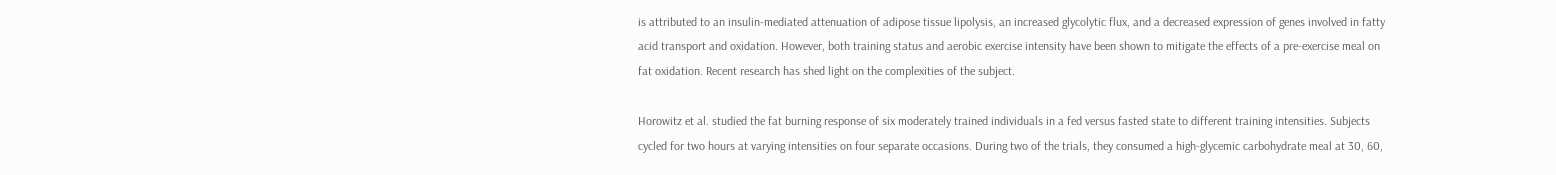is attributed to an insulin-mediated attenuation of adipose tissue lipolysis, an increased glycolytic flux, and a decreased expression of genes involved in fatty acid transport and oxidation. However, both training status and aerobic exercise intensity have been shown to mitigate the effects of a pre-exercise meal on fat oxidation. Recent research has shed light on the complexities of the subject.

Horowitz et al. studied the fat burning response of six moderately trained individuals in a fed versus fasted state to different training intensities. Subjects cycled for two hours at varying intensities on four separate occasions. During two of the trials, they consumed a high-glycemic carbohydrate meal at 30, 60,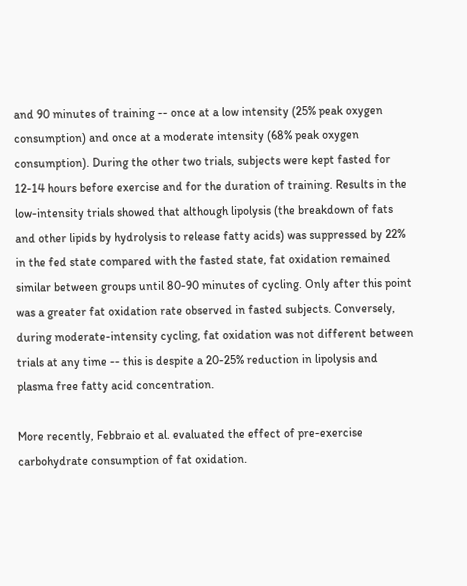and 90 minutes of training -- once at a low intensity (25% peak oxygen consumption) and once at a moderate intensity (68% peak oxygen consumption). During the other two trials, subjects were kept fasted for 12-14 hours before exercise and for the duration of training. Results in the low-intensity trials showed that although lipolysis (the breakdown of fats and other lipids by hydrolysis to release fatty acids) was suppressed by 22% in the fed state compared with the fasted state, fat oxidation remained similar between groups until 80-90 minutes of cycling. Only after this point was a greater fat oxidation rate observed in fasted subjects. Conversely, during moderate-intensity cycling, fat oxidation was not different between trials at any time -- this is despite a 20-25% reduction in lipolysis and plasma free fatty acid concentration.

More recently, Febbraio et al. evaluated the effect of pre-exercise carbohydrate consumption of fat oxidation.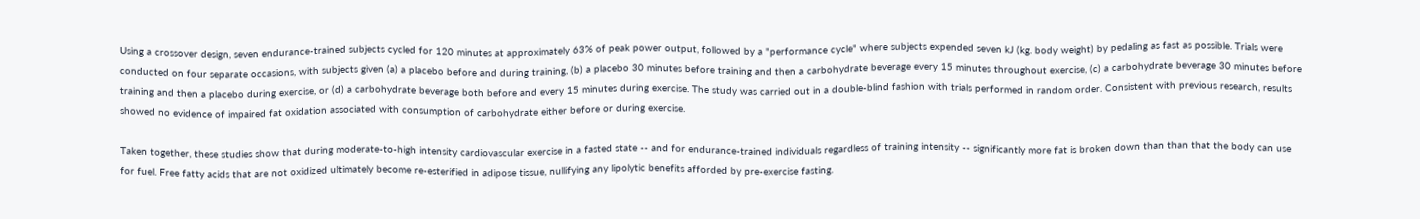Using a crossover design, seven endurance-trained subjects cycled for 120 minutes at approximately 63% of peak power output, followed by a "performance cycle" where subjects expended seven kJ (kg. body weight) by pedaling as fast as possible. Trials were conducted on four separate occasions, with subjects given (a) a placebo before and during training, (b) a placebo 30 minutes before training and then a carbohydrate beverage every 15 minutes throughout exercise, (c) a carbohydrate beverage 30 minutes before training and then a placebo during exercise, or (d) a carbohydrate beverage both before and every 15 minutes during exercise. The study was carried out in a double-blind fashion with trials performed in random order. Consistent with previous research, results showed no evidence of impaired fat oxidation associated with consumption of carbohydrate either before or during exercise.

Taken together, these studies show that during moderate-to-high intensity cardiovascular exercise in a fasted state -- and for endurance-trained individuals regardless of training intensity -- significantly more fat is broken down than than that the body can use for fuel. Free fatty acids that are not oxidized ultimately become re-esterified in adipose tissue, nullifying any lipolytic benefits afforded by pre-exercise fasting.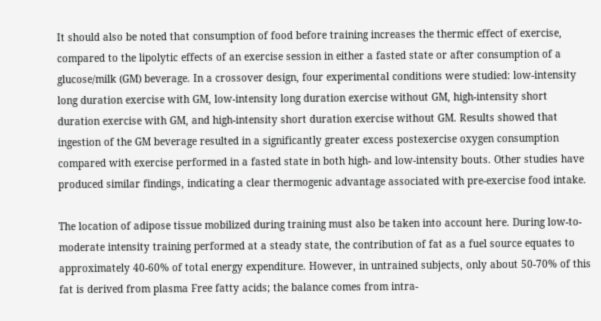It should also be noted that consumption of food before training increases the thermic effect of exercise, compared to the lipolytic effects of an exercise session in either a fasted state or after consumption of a glucose/milk (GM) beverage. In a crossover design, four experimental conditions were studied: low-intensity long duration exercise with GM, low-intensity long duration exercise without GM, high-intensity short duration exercise with GM, and high-intensity short duration exercise without GM. Results showed that ingestion of the GM beverage resulted in a significantly greater excess postexercise oxygen consumption compared with exercise performed in a fasted state in both high- and low-intensity bouts. Other studies have produced similar findings, indicating a clear thermogenic advantage associated with pre-exercise food intake.

The location of adipose tissue mobilized during training must also be taken into account here. During low-to-moderate intensity training performed at a steady state, the contribution of fat as a fuel source equates to approximately 40-60% of total energy expenditure. However, in untrained subjects, only about 50-70% of this fat is derived from plasma Free fatty acids; the balance comes from intra-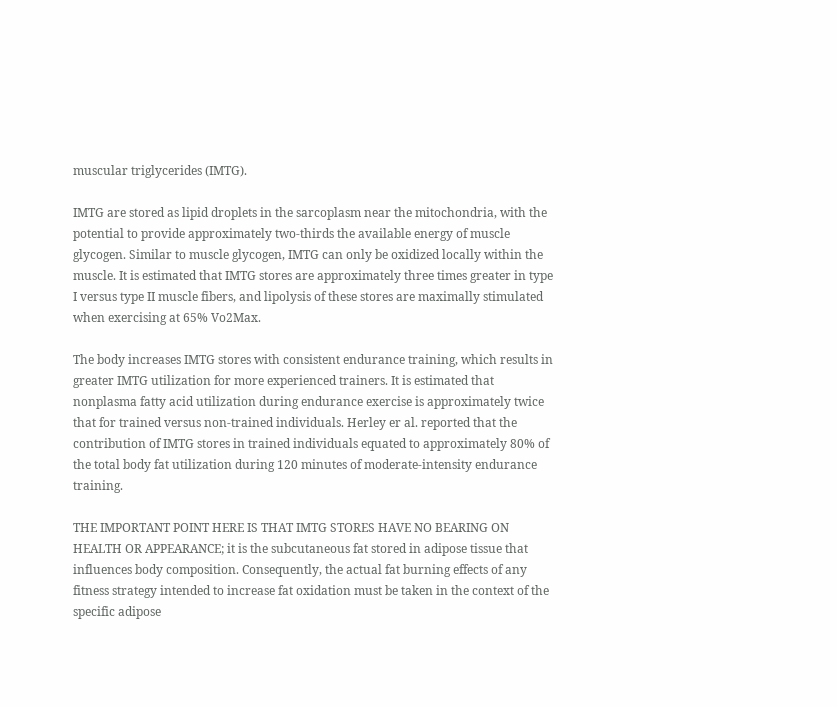muscular triglycerides (IMTG).

IMTG are stored as lipid droplets in the sarcoplasm near the mitochondria, with the potential to provide approximately two-thirds the available energy of muscle glycogen. Similar to muscle glycogen, IMTG can only be oxidized locally within the muscle. It is estimated that IMTG stores are approximately three times greater in type I versus type II muscle fibers, and lipolysis of these stores are maximally stimulated when exercising at 65% Vo2Max.

The body increases IMTG stores with consistent endurance training, which results in greater IMTG utilization for more experienced trainers. It is estimated that nonplasma fatty acid utilization during endurance exercise is approximately twice that for trained versus non-trained individuals. Herley er al. reported that the contribution of IMTG stores in trained individuals equated to approximately 80% of the total body fat utilization during 120 minutes of moderate-intensity endurance training.

THE IMPORTANT POINT HERE IS THAT IMTG STORES HAVE NO BEARING ON HEALTH OR APPEARANCE; it is the subcutaneous fat stored in adipose tissue that influences body composition. Consequently, the actual fat burning effects of any fitness strategy intended to increase fat oxidation must be taken in the context of the specific adipose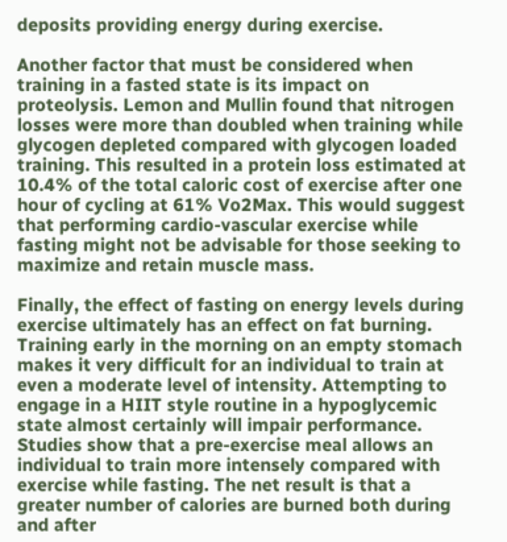deposits providing energy during exercise.

Another factor that must be considered when training in a fasted state is its impact on proteolysis. Lemon and Mullin found that nitrogen losses were more than doubled when training while glycogen depleted compared with glycogen loaded training. This resulted in a protein loss estimated at 10.4% of the total caloric cost of exercise after one hour of cycling at 61% Vo2Max. This would suggest that performing cardio-vascular exercise while fasting might not be advisable for those seeking to maximize and retain muscle mass.

Finally, the effect of fasting on energy levels during exercise ultimately has an effect on fat burning. Training early in the morning on an empty stomach makes it very difficult for an individual to train at even a moderate level of intensity. Attempting to engage in a HIIT style routine in a hypoglycemic state almost certainly will impair performance. Studies show that a pre-exercise meal allows an individual to train more intensely compared with exercise while fasting. The net result is that a greater number of calories are burned both during and after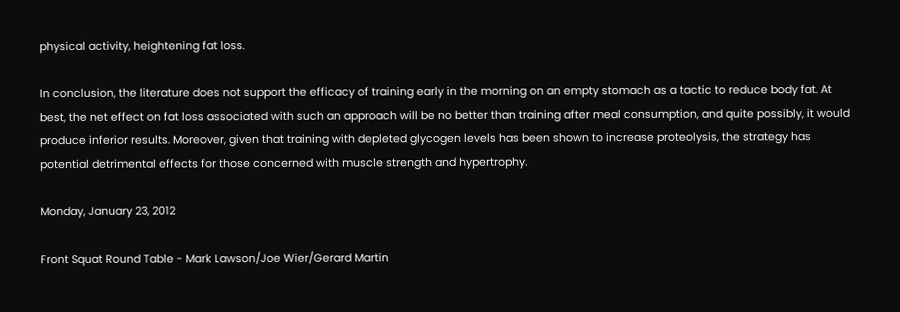physical activity, heightening fat loss.

In conclusion, the literature does not support the efficacy of training early in the morning on an empty stomach as a tactic to reduce body fat. At best, the net effect on fat loss associated with such an approach will be no better than training after meal consumption, and quite possibly, it would produce inferior results. Moreover, given that training with depleted glycogen levels has been shown to increase proteolysis, the strategy has potential detrimental effects for those concerned with muscle strength and hypertrophy.

Monday, January 23, 2012

Front Squat Round Table - Mark Lawson/Joe Wier/Gerard Martin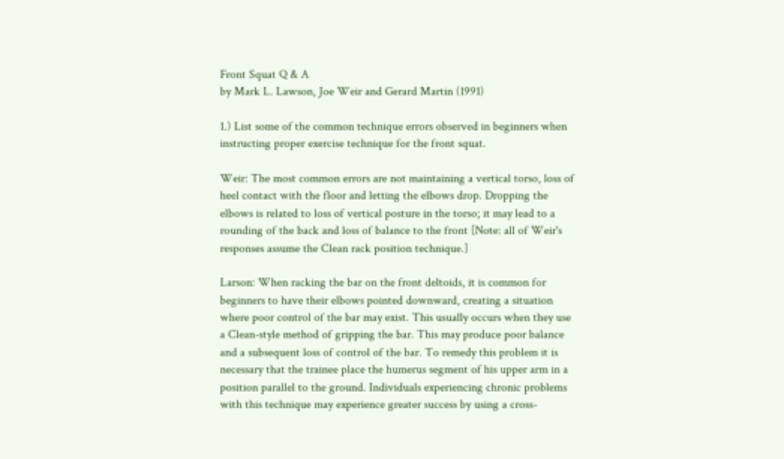Front Squat Q & A
by Mark L. Lawson, Joe Weir and Gerard Martin (1991)

1.) List some of the common technique errors observed in beginners when instructing proper exercise technique for the front squat.

Weir: The most common errors are not maintaining a vertical torso, loss of heel contact with the floor and letting the elbows drop. Dropping the elbows is related to loss of vertical posture in the torso; it may lead to a rounding of the back and loss of balance to the front [Note: all of Weir's responses assume the Clean rack position technique.]

Larson: When racking the bar on the front deltoids, it is common for beginners to have their elbows pointed downward, creating a situation where poor control of the bar may exist. This usually occurs when they use a Clean-style method of gripping the bar. This may produce poor balance and a subsequent loss of control of the bar. To remedy this problem it is necessary that the trainee place the humerus segment of his upper arm in a position parallel to the ground. Individuals experiencing chronic problems with this technique may experience greater success by using a cross-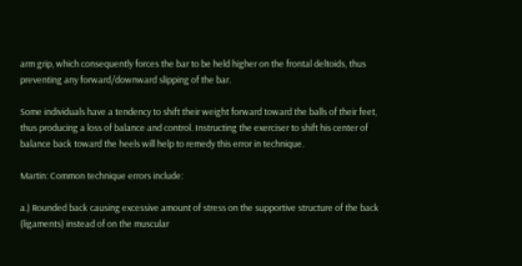arm grip, which consequently forces the bar to be held higher on the frontal deltoids, thus preventing any forward/downward slipping of the bar.

Some individuals have a tendency to shift their weight forward toward the balls of their feet, thus producing a loss of balance and control. Instructing the exerciser to shift his center of balance back toward the heels will help to remedy this error in technique.

Martin: Common technique errors include:

a.) Rounded back causing excessive amount of stress on the supportive structure of the back (ligaments) instead of on the muscular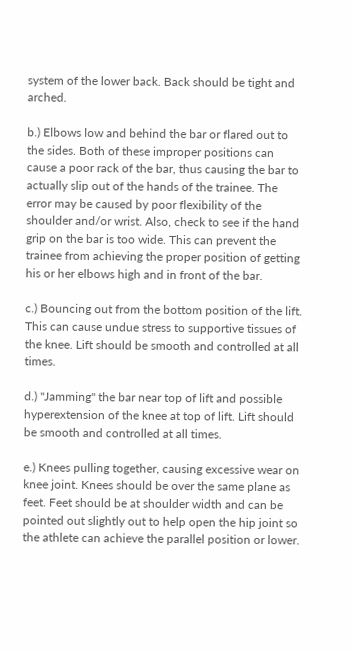system of the lower back. Back should be tight and arched.

b.) Elbows low and behind the bar or flared out to the sides. Both of these improper positions can cause a poor rack of the bar, thus causing the bar to actually slip out of the hands of the trainee. The error may be caused by poor flexibility of the shoulder and/or wrist. Also, check to see if the hand grip on the bar is too wide. This can prevent the trainee from achieving the proper position of getting his or her elbows high and in front of the bar.

c.) Bouncing out from the bottom position of the lift. This can cause undue stress to supportive tissues of the knee. Lift should be smooth and controlled at all times.

d.) "Jamming" the bar near top of lift and possible hyperextension of the knee at top of lift. Lift should be smooth and controlled at all times.

e.) Knees pulling together, causing excessive wear on knee joint. Knees should be over the same plane as feet. Feet should be at shoulder width and can be pointed out slightly out to help open the hip joint so the athlete can achieve the parallel position or lower.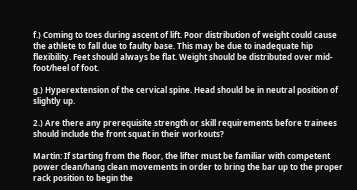f.) Coming to toes during ascent of lift. Poor distribution of weight could cause the athlete to fall due to faulty base. This may be due to inadequate hip flexibility. Feet should always be flat. Weight should be distributed over mid-foot/heel of foot.

g.) Hyperextension of the cervical spine. Head should be in neutral position of slightly up.

2.) Are there any prerequisite strength or skill requirements before trainees should include the front squat in their workouts?

Martin: If starting from the floor, the lifter must be familiar with competent power clean/hang clean movements in order to bring the bar up to the proper rack position to begin the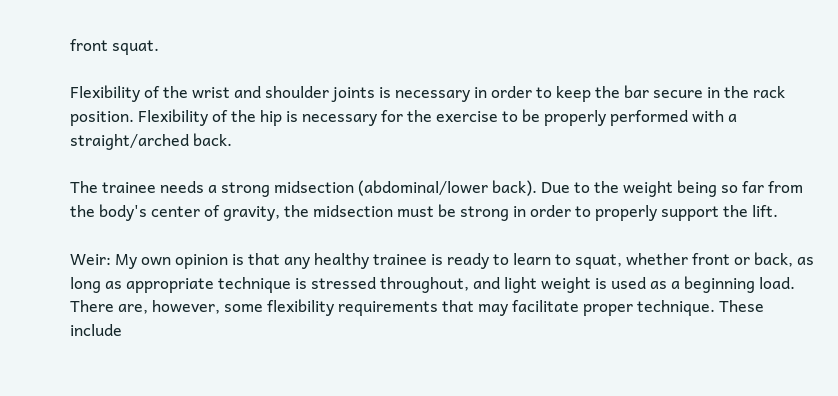front squat.

Flexibility of the wrist and shoulder joints is necessary in order to keep the bar secure in the rack position. Flexibility of the hip is necessary for the exercise to be properly performed with a straight/arched back.

The trainee needs a strong midsection (abdominal/lower back). Due to the weight being so far from the body's center of gravity, the midsection must be strong in order to properly support the lift.

Weir: My own opinion is that any healthy trainee is ready to learn to squat, whether front or back, as long as appropriate technique is stressed throughout, and light weight is used as a beginning load. There are, however, some flexibility requirements that may facilitate proper technique. These include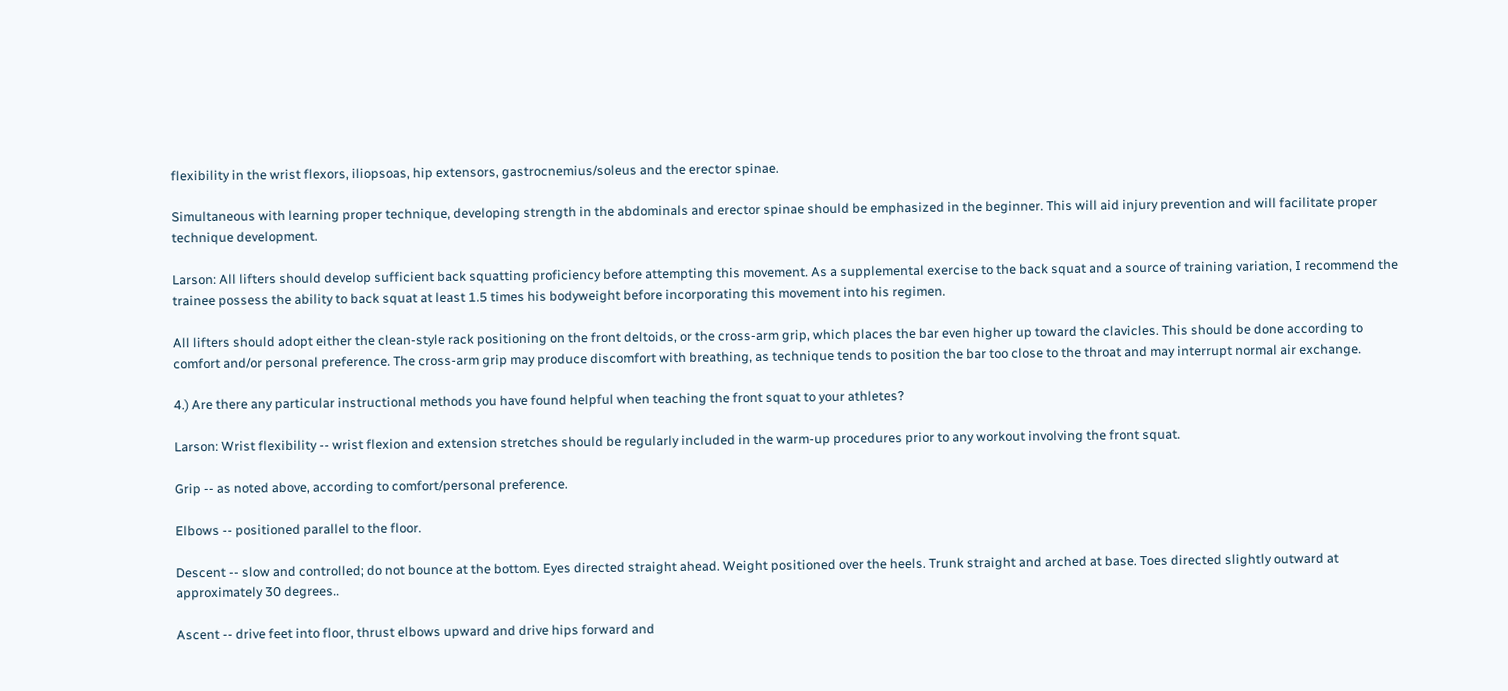flexibility in the wrist flexors, iliopsoas, hip extensors, gastrocnemius/soleus and the erector spinae.

Simultaneous with learning proper technique, developing strength in the abdominals and erector spinae should be emphasized in the beginner. This will aid injury prevention and will facilitate proper technique development.

Larson: All lifters should develop sufficient back squatting proficiency before attempting this movement. As a supplemental exercise to the back squat and a source of training variation, I recommend the trainee possess the ability to back squat at least 1.5 times his bodyweight before incorporating this movement into his regimen.

All lifters should adopt either the clean-style rack positioning on the front deltoids, or the cross-arm grip, which places the bar even higher up toward the clavicles. This should be done according to comfort and/or personal preference. The cross-arm grip may produce discomfort with breathing, as technique tends to position the bar too close to the throat and may interrupt normal air exchange.

4.) Are there any particular instructional methods you have found helpful when teaching the front squat to your athletes?

Larson: Wrist flexibility -- wrist flexion and extension stretches should be regularly included in the warm-up procedures prior to any workout involving the front squat.

Grip -- as noted above, according to comfort/personal preference.

Elbows -- positioned parallel to the floor.

Descent -- slow and controlled; do not bounce at the bottom. Eyes directed straight ahead. Weight positioned over the heels. Trunk straight and arched at base. Toes directed slightly outward at approximately 30 degrees..

Ascent -- drive feet into floor, thrust elbows upward and drive hips forward and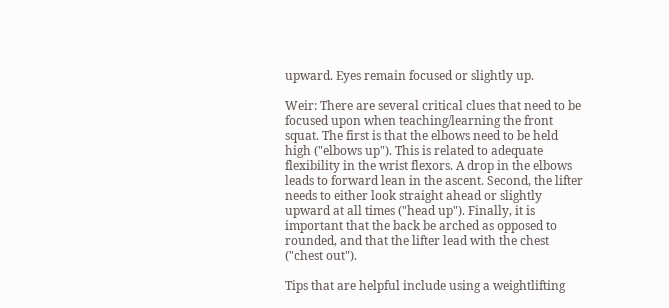upward. Eyes remain focused or slightly up.

Weir: There are several critical clues that need to be focused upon when teaching/learning the front squat. The first is that the elbows need to be held high ("elbows up"). This is related to adequate flexibility in the wrist flexors. A drop in the elbows leads to forward lean in the ascent. Second, the lifter needs to either look straight ahead or slightly upward at all times ("head up"). Finally, it is important that the back be arched as opposed to rounded, and that the lifter lead with the chest ("chest out").

Tips that are helpful include using a weightlifting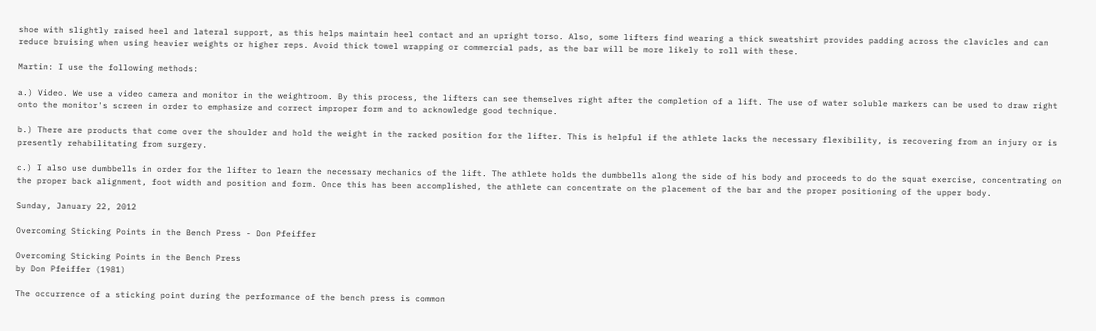shoe with slightly raised heel and lateral support, as this helps maintain heel contact and an upright torso. Also, some lifters find wearing a thick sweatshirt provides padding across the clavicles and can reduce bruising when using heavier weights or higher reps. Avoid thick towel wrapping or commercial pads, as the bar will be more likely to roll with these.

Martin: I use the following methods:

a.) Video. We use a video camera and monitor in the weightroom. By this process, the lifters can see themselves right after the completion of a lift. The use of water soluble markers can be used to draw right onto the monitor's screen in order to emphasize and correct improper form and to acknowledge good technique.

b.) There are products that come over the shoulder and hold the weight in the racked position for the lifter. This is helpful if the athlete lacks the necessary flexibility, is recovering from an injury or is presently rehabilitating from surgery.

c.) I also use dumbbells in order for the lifter to learn the necessary mechanics of the lift. The athlete holds the dumbbells along the side of his body and proceeds to do the squat exercise, concentrating on the proper back alignment, foot width and position and form. Once this has been accomplished, the athlete can concentrate on the placement of the bar and the proper positioning of the upper body.

Sunday, January 22, 2012

Overcoming Sticking Points in the Bench Press - Don Pfeiffer

Overcoming Sticking Points in the Bench Press
by Don Pfeiffer (1981)

The occurrence of a sticking point during the performance of the bench press is common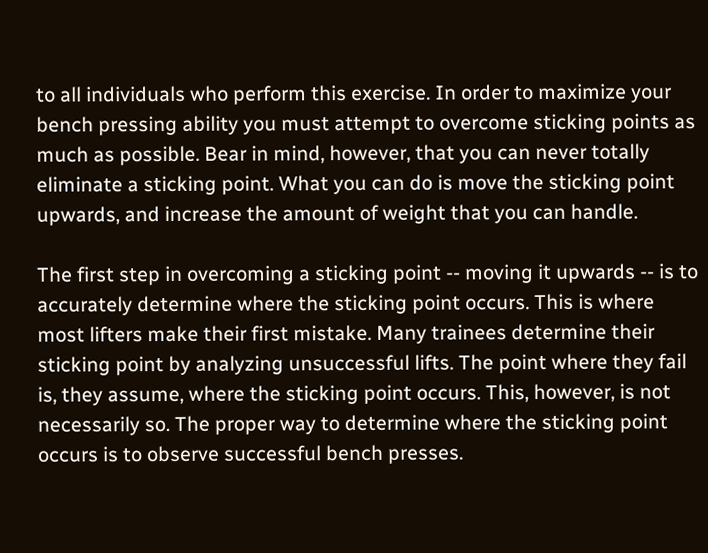to all individuals who perform this exercise. In order to maximize your bench pressing ability you must attempt to overcome sticking points as much as possible. Bear in mind, however, that you can never totally eliminate a sticking point. What you can do is move the sticking point upwards, and increase the amount of weight that you can handle.

The first step in overcoming a sticking point -- moving it upwards -- is to accurately determine where the sticking point occurs. This is where most lifters make their first mistake. Many trainees determine their sticking point by analyzing unsuccessful lifts. The point where they fail is, they assume, where the sticking point occurs. This, however, is not necessarily so. The proper way to determine where the sticking point occurs is to observe successful bench presses.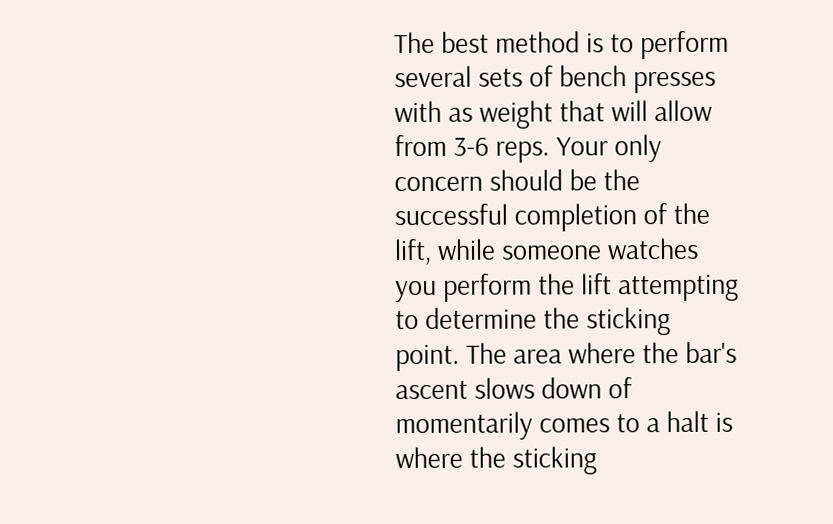The best method is to perform several sets of bench presses with as weight that will allow from 3-6 reps. Your only concern should be the successful completion of the lift, while someone watches you perform the lift attempting to determine the sticking point. The area where the bar's ascent slows down of momentarily comes to a halt is where the sticking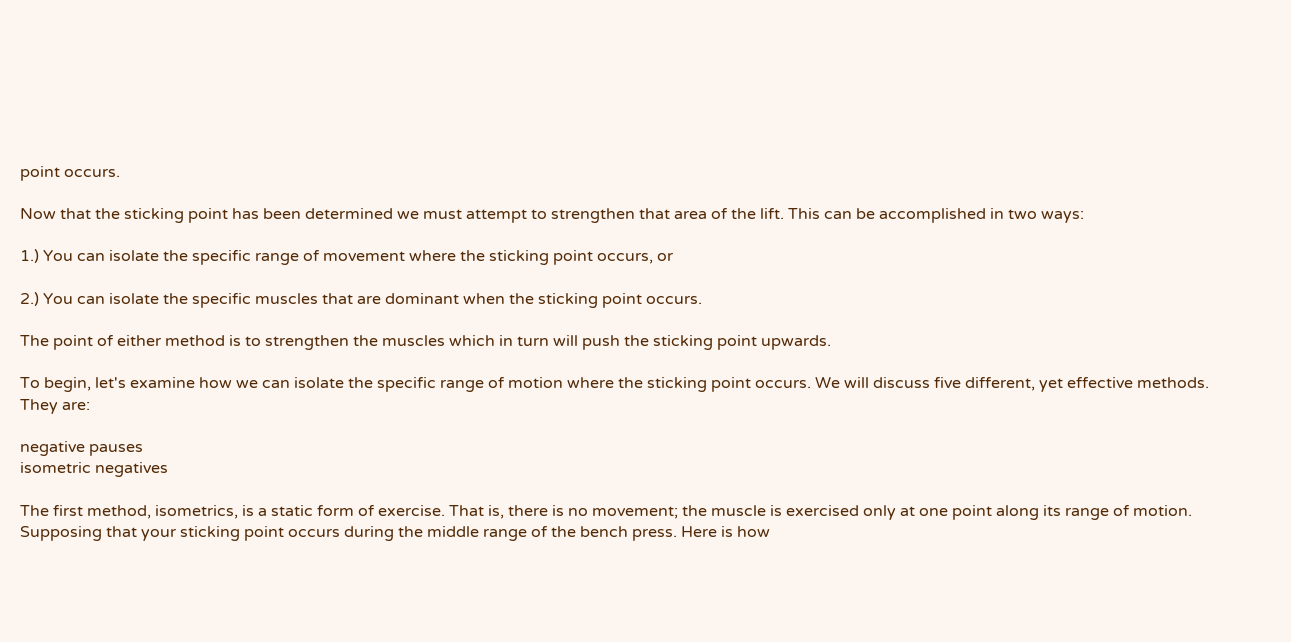point occurs.

Now that the sticking point has been determined we must attempt to strengthen that area of the lift. This can be accomplished in two ways:

1.) You can isolate the specific range of movement where the sticking point occurs, or

2.) You can isolate the specific muscles that are dominant when the sticking point occurs.

The point of either method is to strengthen the muscles which in turn will push the sticking point upwards.

To begin, let's examine how we can isolate the specific range of motion where the sticking point occurs. We will discuss five different, yet effective methods. They are:

negative pauses
isometric negatives

The first method, isometrics, is a static form of exercise. That is, there is no movement; the muscle is exercised only at one point along its range of motion. Supposing that your sticking point occurs during the middle range of the bench press. Here is how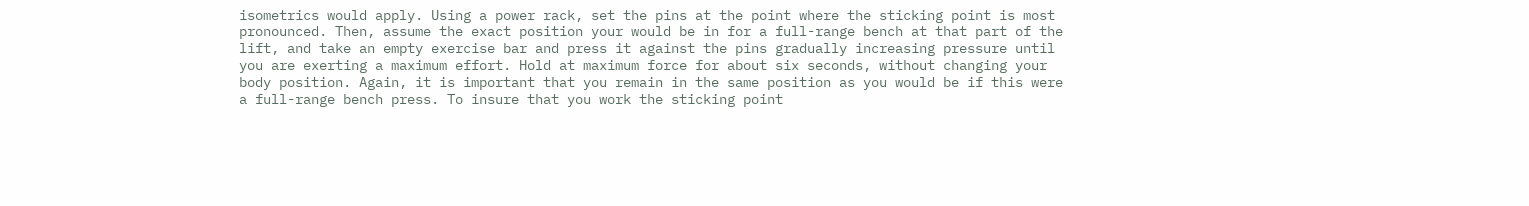isometrics would apply. Using a power rack, set the pins at the point where the sticking point is most pronounced. Then, assume the exact position your would be in for a full-range bench at that part of the lift, and take an empty exercise bar and press it against the pins gradually increasing pressure until you are exerting a maximum effort. Hold at maximum force for about six seconds, without changing your body position. Again, it is important that you remain in the same position as you would be if this were a full-range bench press. To insure that you work the sticking point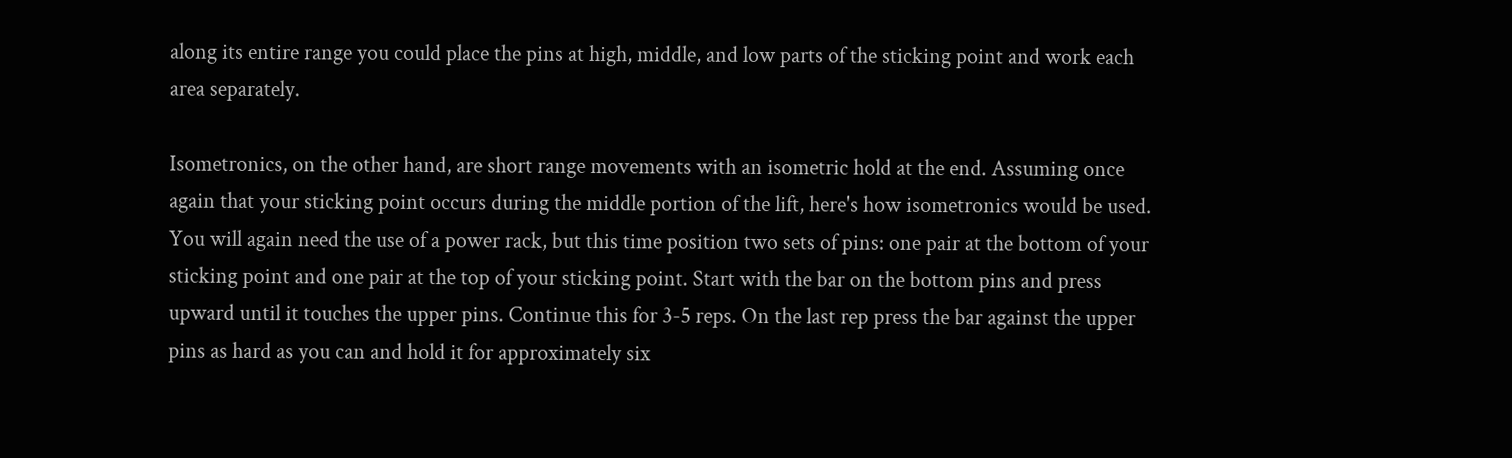along its entire range you could place the pins at high, middle, and low parts of the sticking point and work each area separately.

Isometronics, on the other hand, are short range movements with an isometric hold at the end. Assuming once again that your sticking point occurs during the middle portion of the lift, here's how isometronics would be used. You will again need the use of a power rack, but this time position two sets of pins: one pair at the bottom of your sticking point and one pair at the top of your sticking point. Start with the bar on the bottom pins and press upward until it touches the upper pins. Continue this for 3-5 reps. On the last rep press the bar against the upper pins as hard as you can and hold it for approximately six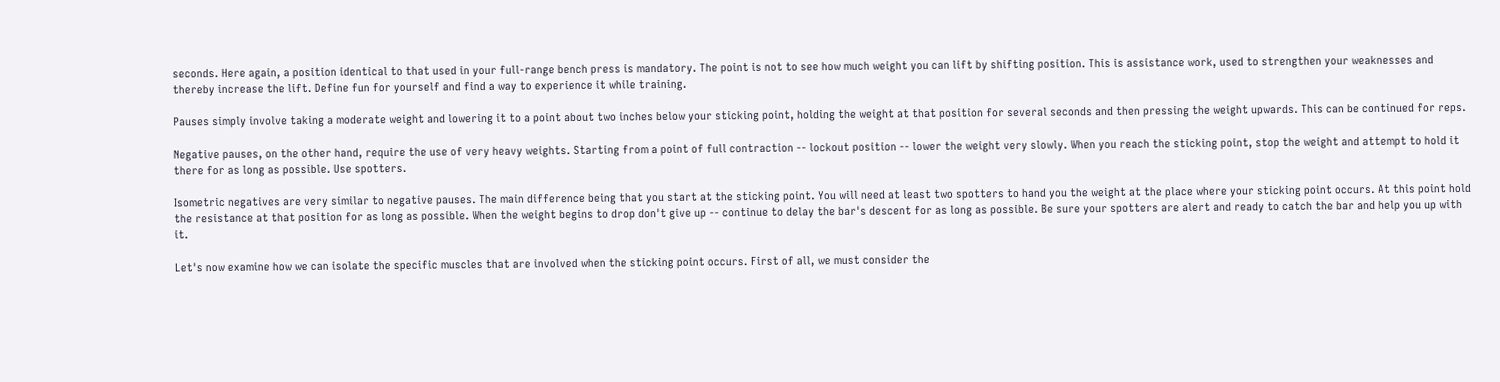seconds. Here again, a position identical to that used in your full-range bench press is mandatory. The point is not to see how much weight you can lift by shifting position. This is assistance work, used to strengthen your weaknesses and thereby increase the lift. Define fun for yourself and find a way to experience it while training.

Pauses simply involve taking a moderate weight and lowering it to a point about two inches below your sticking point, holding the weight at that position for several seconds and then pressing the weight upwards. This can be continued for reps.

Negative pauses, on the other hand, require the use of very heavy weights. Starting from a point of full contraction -- lockout position -- lower the weight very slowly. When you reach the sticking point, stop the weight and attempt to hold it there for as long as possible. Use spotters.

Isometric negatives are very similar to negative pauses. The main difference being that you start at the sticking point. You will need at least two spotters to hand you the weight at the place where your sticking point occurs. At this point hold the resistance at that position for as long as possible. When the weight begins to drop don't give up -- continue to delay the bar's descent for as long as possible. Be sure your spotters are alert and ready to catch the bar and help you up with it.

Let's now examine how we can isolate the specific muscles that are involved when the sticking point occurs. First of all, we must consider the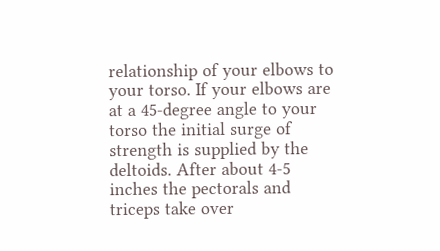relationship of your elbows to your torso. If your elbows are at a 45-degree angle to your torso the initial surge of strength is supplied by the deltoids. After about 4-5 inches the pectorals and triceps take over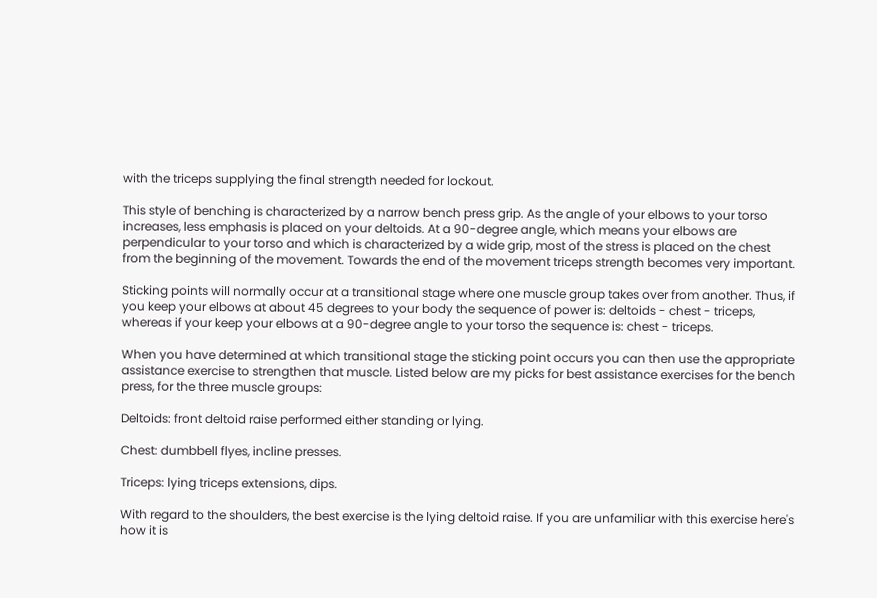with the triceps supplying the final strength needed for lockout.

This style of benching is characterized by a narrow bench press grip. As the angle of your elbows to your torso increases, less emphasis is placed on your deltoids. At a 90-degree angle, which means your elbows are perpendicular to your torso and which is characterized by a wide grip, most of the stress is placed on the chest from the beginning of the movement. Towards the end of the movement triceps strength becomes very important.

Sticking points will normally occur at a transitional stage where one muscle group takes over from another. Thus, if you keep your elbows at about 45 degrees to your body the sequence of power is: deltoids - chest - triceps, whereas if your keep your elbows at a 90-degree angle to your torso the sequence is: chest - triceps.

When you have determined at which transitional stage the sticking point occurs you can then use the appropriate assistance exercise to strengthen that muscle. Listed below are my picks for best assistance exercises for the bench press, for the three muscle groups:

Deltoids: front deltoid raise performed either standing or lying.

Chest: dumbbell flyes, incline presses.

Triceps: lying triceps extensions, dips.

With regard to the shoulders, the best exercise is the lying deltoid raise. If you are unfamiliar with this exercise here's how it is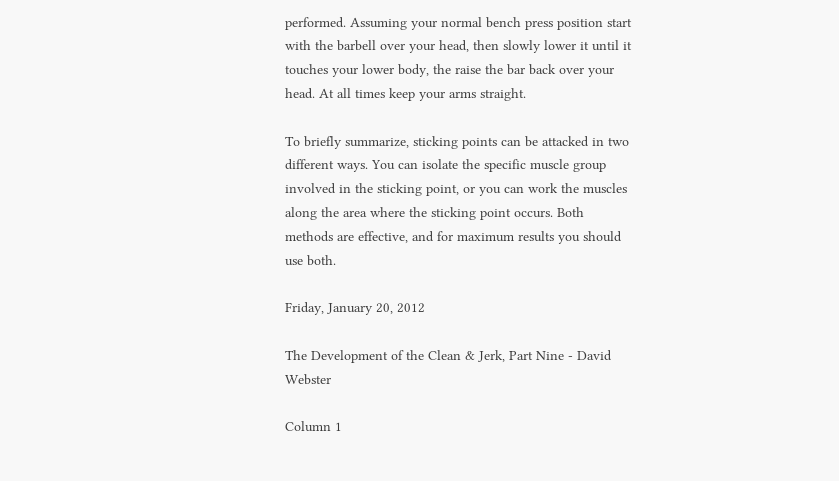performed. Assuming your normal bench press position start with the barbell over your head, then slowly lower it until it touches your lower body, the raise the bar back over your head. At all times keep your arms straight.

To briefly summarize, sticking points can be attacked in two different ways. You can isolate the specific muscle group involved in the sticking point, or you can work the muscles along the area where the sticking point occurs. Both methods are effective, and for maximum results you should use both.

Friday, January 20, 2012

The Development of the Clean & Jerk, Part Nine - David Webster

Column 1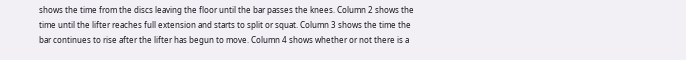shows the time from the discs leaving the floor until the bar passes the knees. Column 2 shows the time until the lifter reaches full extension and starts to split or squat. Column 3 shows the time the bar continues to rise after the lifter has begun to move. Column 4 shows whether or not there is a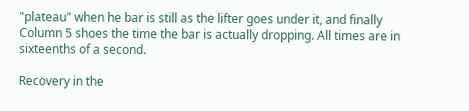"plateau" when he bar is still as the lifter goes under it, and finally Column 5 shoes the time the bar is actually dropping. All times are in sixteenths of a second.

Recovery in the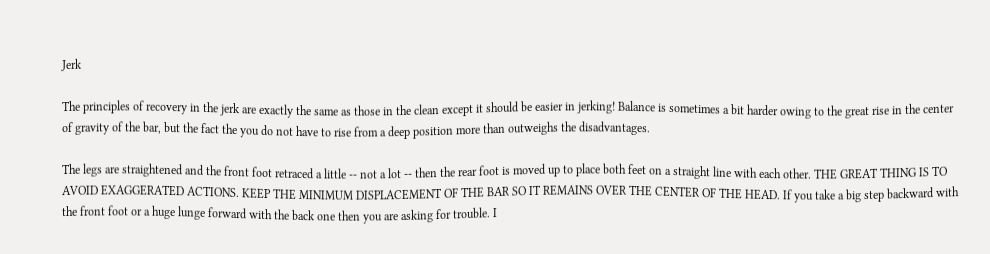Jerk

The principles of recovery in the jerk are exactly the same as those in the clean except it should be easier in jerking! Balance is sometimes a bit harder owing to the great rise in the center of gravity of the bar, but the fact the you do not have to rise from a deep position more than outweighs the disadvantages.

The legs are straightened and the front foot retraced a little -- not a lot -- then the rear foot is moved up to place both feet on a straight line with each other. THE GREAT THING IS TO AVOID EXAGGERATED ACTIONS. KEEP THE MINIMUM DISPLACEMENT OF THE BAR SO IT REMAINS OVER THE CENTER OF THE HEAD. If you take a big step backward with the front foot or a huge lunge forward with the back one then you are asking for trouble. I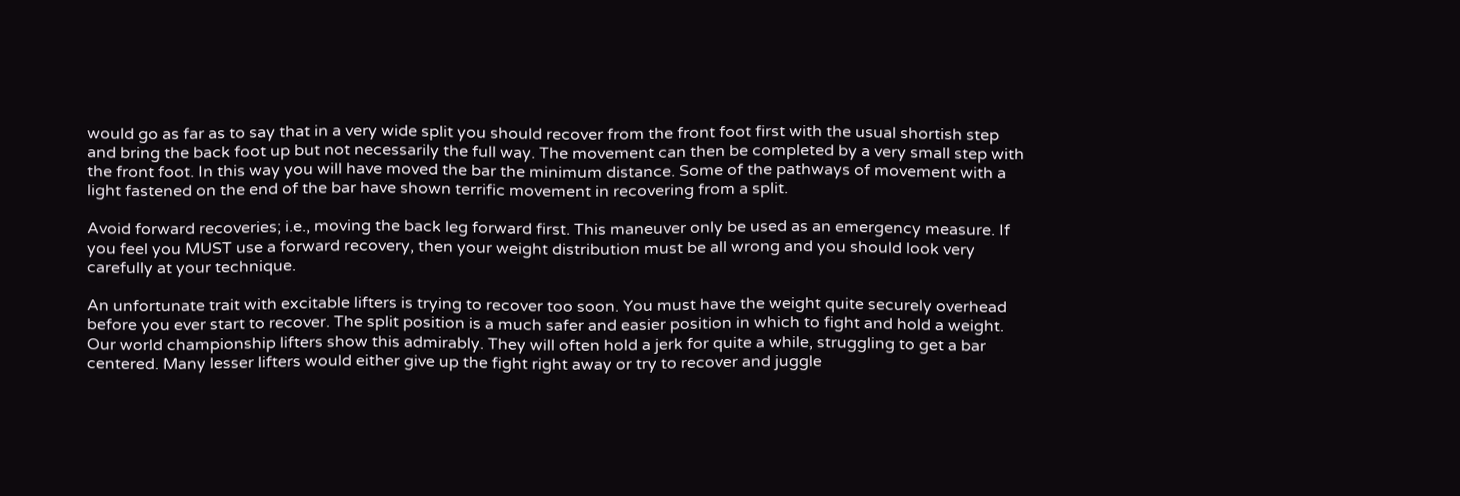would go as far as to say that in a very wide split you should recover from the front foot first with the usual shortish step and bring the back foot up but not necessarily the full way. The movement can then be completed by a very small step with the front foot. In this way you will have moved the bar the minimum distance. Some of the pathways of movement with a light fastened on the end of the bar have shown terrific movement in recovering from a split.

Avoid forward recoveries; i.e., moving the back leg forward first. This maneuver only be used as an emergency measure. If you feel you MUST use a forward recovery, then your weight distribution must be all wrong and you should look very carefully at your technique.

An unfortunate trait with excitable lifters is trying to recover too soon. You must have the weight quite securely overhead before you ever start to recover. The split position is a much safer and easier position in which to fight and hold a weight. Our world championship lifters show this admirably. They will often hold a jerk for quite a while, struggling to get a bar centered. Many lesser lifters would either give up the fight right away or try to recover and juggle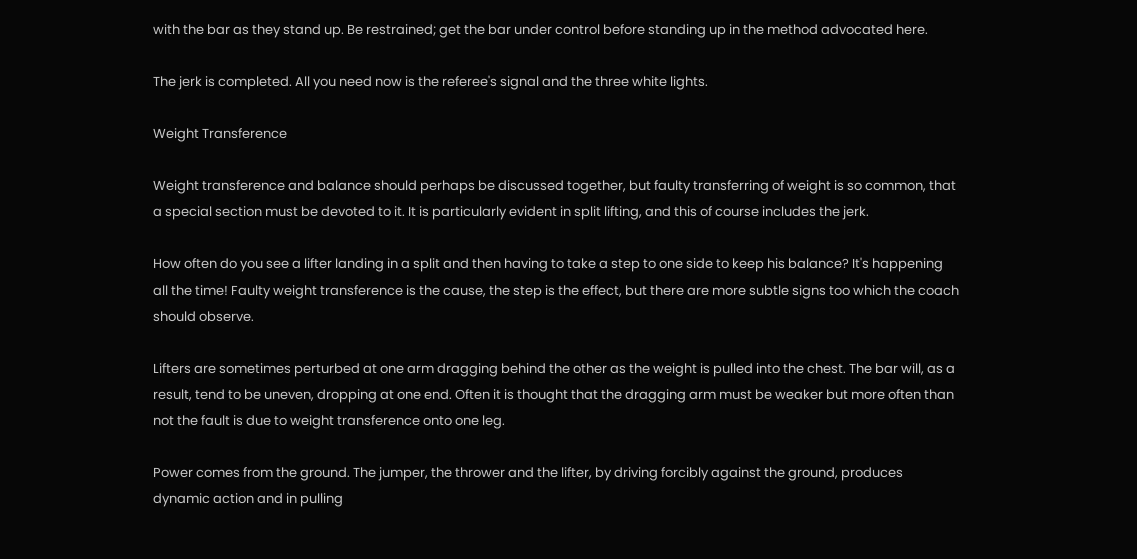with the bar as they stand up. Be restrained; get the bar under control before standing up in the method advocated here.

The jerk is completed. All you need now is the referee's signal and the three white lights.

Weight Transference

Weight transference and balance should perhaps be discussed together, but faulty transferring of weight is so common, that a special section must be devoted to it. It is particularly evident in split lifting, and this of course includes the jerk.

How often do you see a lifter landing in a split and then having to take a step to one side to keep his balance? It's happening all the time! Faulty weight transference is the cause, the step is the effect, but there are more subtle signs too which the coach should observe.

Lifters are sometimes perturbed at one arm dragging behind the other as the weight is pulled into the chest. The bar will, as a result, tend to be uneven, dropping at one end. Often it is thought that the dragging arm must be weaker but more often than not the fault is due to weight transference onto one leg.

Power comes from the ground. The jumper, the thrower and the lifter, by driving forcibly against the ground, produces dynamic action and in pulling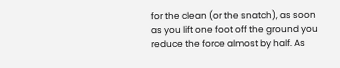for the clean (or the snatch), as soon as you lift one foot off the ground you reduce the force almost by half. As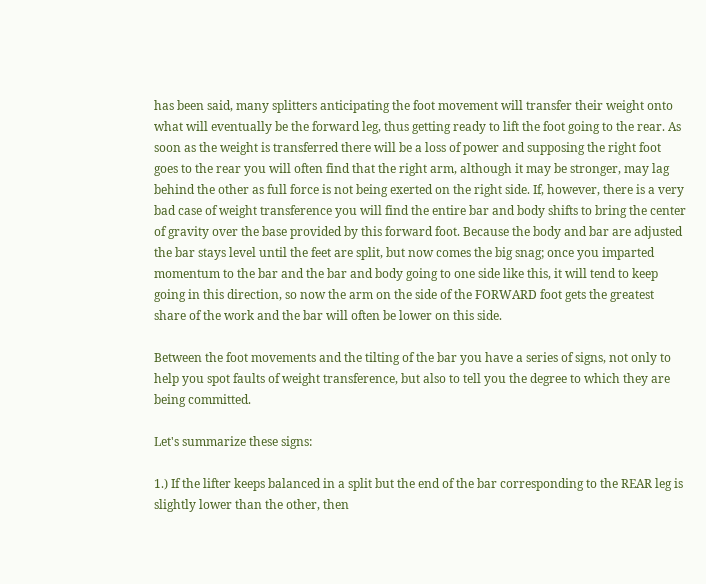has been said, many splitters anticipating the foot movement will transfer their weight onto what will eventually be the forward leg, thus getting ready to lift the foot going to the rear. As soon as the weight is transferred there will be a loss of power and supposing the right foot goes to the rear you will often find that the right arm, although it may be stronger, may lag behind the other as full force is not being exerted on the right side. If, however, there is a very bad case of weight transference you will find the entire bar and body shifts to bring the center of gravity over the base provided by this forward foot. Because the body and bar are adjusted the bar stays level until the feet are split, but now comes the big snag; once you imparted momentum to the bar and the bar and body going to one side like this, it will tend to keep going in this direction, so now the arm on the side of the FORWARD foot gets the greatest share of the work and the bar will often be lower on this side.

Between the foot movements and the tilting of the bar you have a series of signs, not only to help you spot faults of weight transference, but also to tell you the degree to which they are being committed.

Let's summarize these signs:

1.) If the lifter keeps balanced in a split but the end of the bar corresponding to the REAR leg is slightly lower than the other, then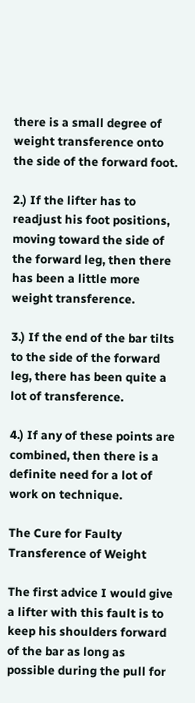there is a small degree of weight transference onto the side of the forward foot.

2.) If the lifter has to readjust his foot positions, moving toward the side of the forward leg, then there has been a little more weight transference.

3.) If the end of the bar tilts to the side of the forward leg, there has been quite a lot of transference.

4.) If any of these points are combined, then there is a definite need for a lot of work on technique.

The Cure for Faulty Transference of Weight

The first advice I would give a lifter with this fault is to keep his shoulders forward of the bar as long as possible during the pull for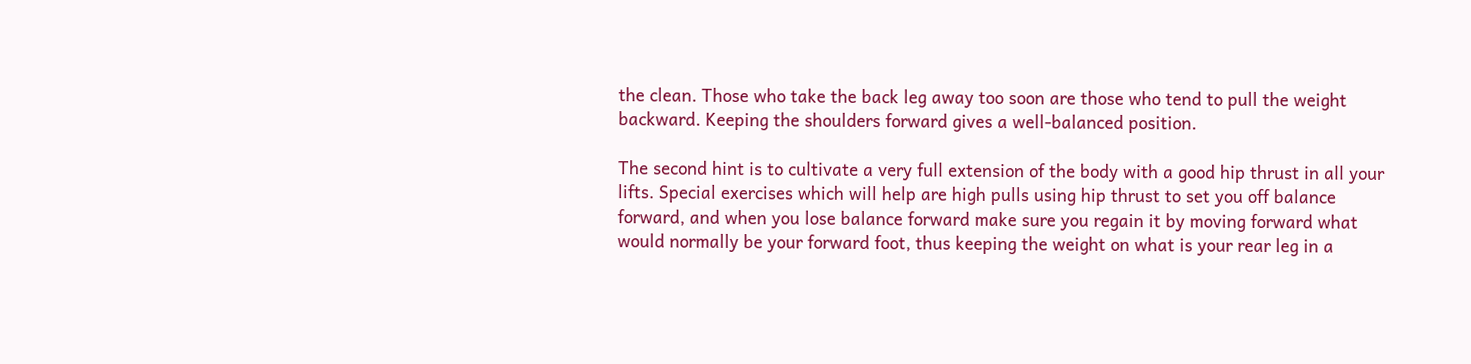the clean. Those who take the back leg away too soon are those who tend to pull the weight backward. Keeping the shoulders forward gives a well-balanced position.

The second hint is to cultivate a very full extension of the body with a good hip thrust in all your lifts. Special exercises which will help are high pulls using hip thrust to set you off balance forward, and when you lose balance forward make sure you regain it by moving forward what would normally be your forward foot, thus keeping the weight on what is your rear leg in a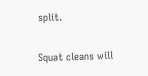split.

Squat cleans will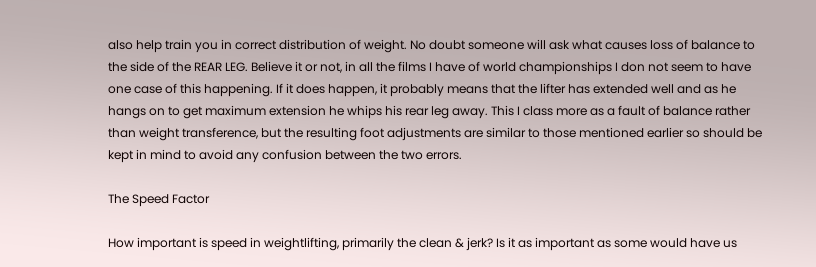also help train you in correct distribution of weight. No doubt someone will ask what causes loss of balance to the side of the REAR LEG. Believe it or not, in all the films I have of world championships I don not seem to have one case of this happening. If it does happen, it probably means that the lifter has extended well and as he hangs on to get maximum extension he whips his rear leg away. This I class more as a fault of balance rather than weight transference, but the resulting foot adjustments are similar to those mentioned earlier so should be kept in mind to avoid any confusion between the two errors.

The Speed Factor

How important is speed in weightlifting, primarily the clean & jerk? Is it as important as some would have us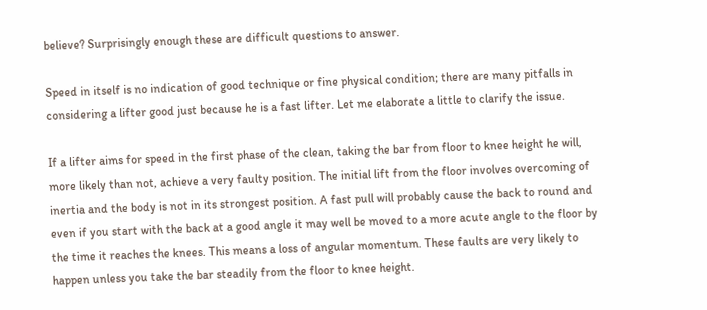believe? Surprisingly enough these are difficult questions to answer.

Speed in itself is no indication of good technique or fine physical condition; there are many pitfalls in considering a lifter good just because he is a fast lifter. Let me elaborate a little to clarify the issue.

If a lifter aims for speed in the first phase of the clean, taking the bar from floor to knee height he will, more likely than not, achieve a very faulty position. The initial lift from the floor involves overcoming of inertia and the body is not in its strongest position. A fast pull will probably cause the back to round and even if you start with the back at a good angle it may well be moved to a more acute angle to the floor by the time it reaches the knees. This means a loss of angular momentum. These faults are very likely to happen unless you take the bar steadily from the floor to knee height.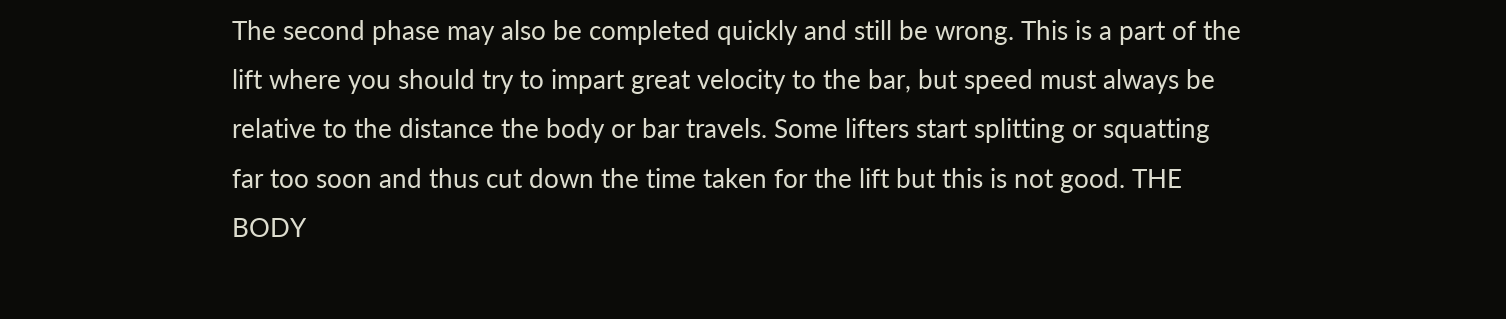The second phase may also be completed quickly and still be wrong. This is a part of the lift where you should try to impart great velocity to the bar, but speed must always be relative to the distance the body or bar travels. Some lifters start splitting or squatting far too soon and thus cut down the time taken for the lift but this is not good. THE BODY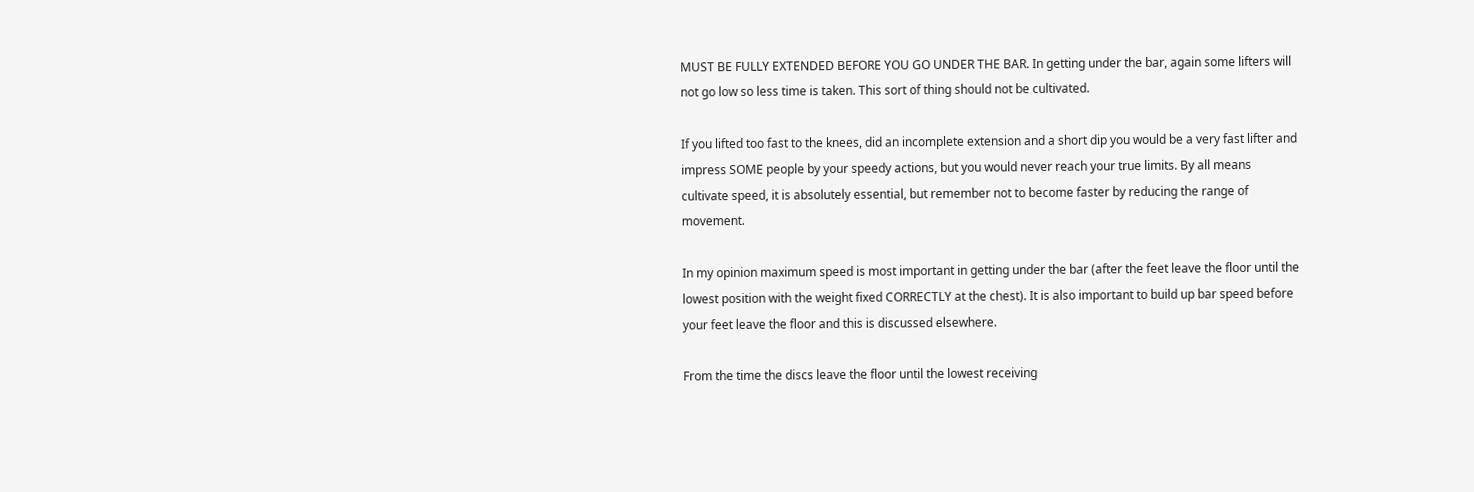MUST BE FULLY EXTENDED BEFORE YOU GO UNDER THE BAR. In getting under the bar, again some lifters will not go low so less time is taken. This sort of thing should not be cultivated.

If you lifted too fast to the knees, did an incomplete extension and a short dip you would be a very fast lifter and impress SOME people by your speedy actions, but you would never reach your true limits. By all means cultivate speed, it is absolutely essential, but remember not to become faster by reducing the range of movement.

In my opinion maximum speed is most important in getting under the bar (after the feet leave the floor until the lowest position with the weight fixed CORRECTLY at the chest). It is also important to build up bar speed before your feet leave the floor and this is discussed elsewhere.

From the time the discs leave the floor until the lowest receiving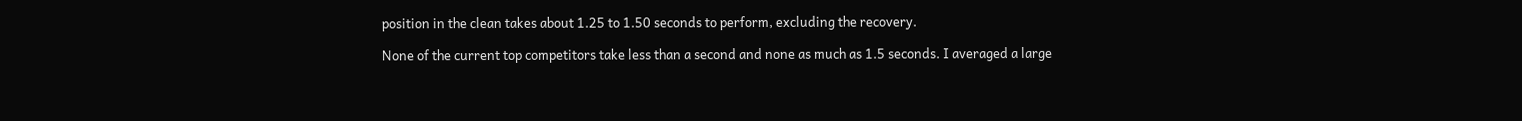position in the clean takes about 1.25 to 1.50 seconds to perform, excluding the recovery.

None of the current top competitors take less than a second and none as much as 1.5 seconds. I averaged a large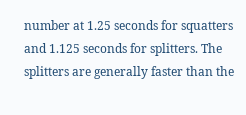number at 1.25 seconds for squatters and 1.125 seconds for splitters. The splitters are generally faster than the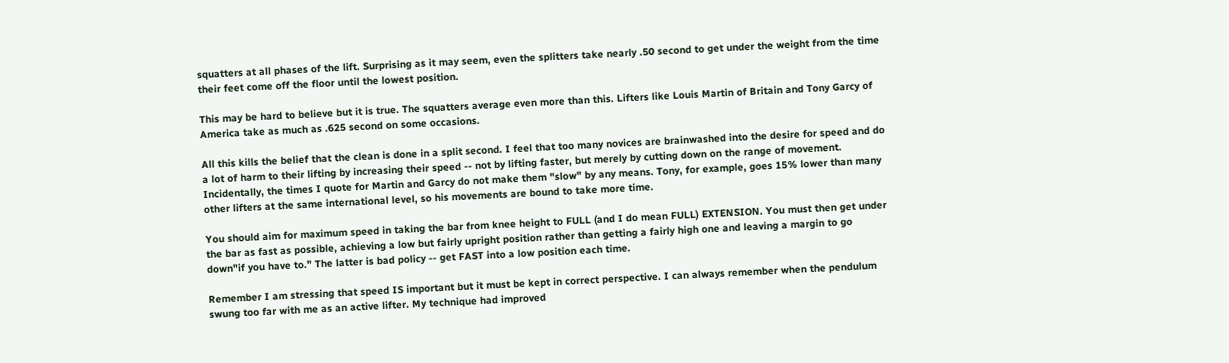squatters at all phases of the lift. Surprising as it may seem, even the splitters take nearly .50 second to get under the weight from the time their feet come off the floor until the lowest position.

This may be hard to believe but it is true. The squatters average even more than this. Lifters like Louis Martin of Britain and Tony Garcy of America take as much as .625 second on some occasions.

All this kills the belief that the clean is done in a split second. I feel that too many novices are brainwashed into the desire for speed and do a lot of harm to their lifting by increasing their speed -- not by lifting faster, but merely by cutting down on the range of movement. Incidentally, the times I quote for Martin and Garcy do not make them "slow" by any means. Tony, for example, goes 15% lower than many other lifters at the same international level, so his movements are bound to take more time.

You should aim for maximum speed in taking the bar from knee height to FULL (and I do mean FULL) EXTENSION. You must then get under the bar as fast as possible, achieving a low but fairly upright position rather than getting a fairly high one and leaving a margin to go down"if you have to." The latter is bad policy -- get FAST into a low position each time.

Remember I am stressing that speed IS important but it must be kept in correct perspective. I can always remember when the pendulum swung too far with me as an active lifter. My technique had improved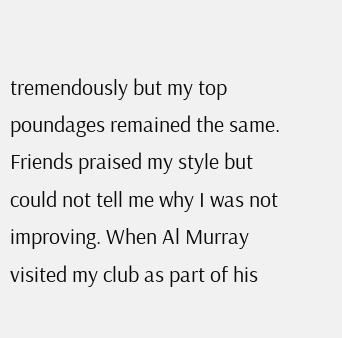tremendously but my top poundages remained the same. Friends praised my style but could not tell me why I was not improving. When Al Murray visited my club as part of his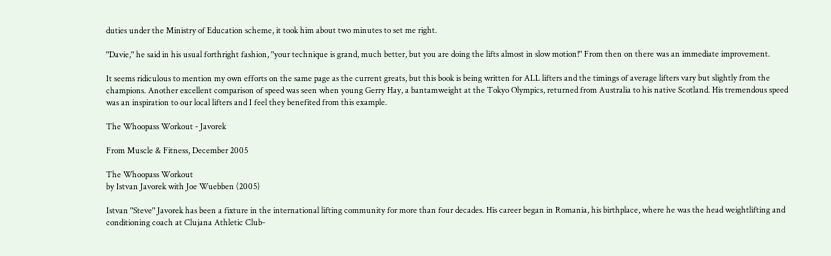duties under the Ministry of Education scheme, it took him about two minutes to set me right.

"Davie," he said in his usual forthright fashion, "your technique is grand, much better, but you are doing the lifts almost in slow motion!" From then on there was an immediate improvement.

It seems ridiculous to mention my own efforts on the same page as the current greats, but this book is being written for ALL lifters and the timings of average lifters vary but slightly from the champions. Another excellent comparison of speed was seen when young Gerry Hay, a bantamweight at the Tokyo Olympics, returned from Australia to his native Scotland. His tremendous speed was an inspiration to our local lifters and I feel they benefited from this example.

The Whoopass Workout - Javorek

From Muscle & Fitness, December 2005

The Whoopass Workout
by Istvan Javorek with Joe Wuebben (2005)

Istvan "Steve" Javorek has been a fixture in the international lifting community for more than four decades. His career began in Romania, his birthplace, where he was the head weightlifting and conditioning coach at Clujana Athletic Club-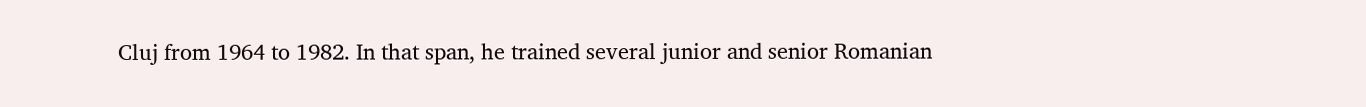Cluj from 1964 to 1982. In that span, he trained several junior and senior Romanian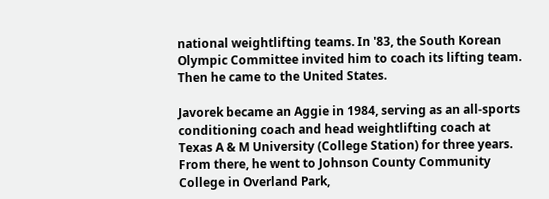national weightlifting teams. In '83, the South Korean Olympic Committee invited him to coach its lifting team. Then he came to the United States.

Javorek became an Aggie in 1984, serving as an all-sports conditioning coach and head weightlifting coach at Texas A & M University (College Station) for three years. From there, he went to Johnson County Community College in Overland Park,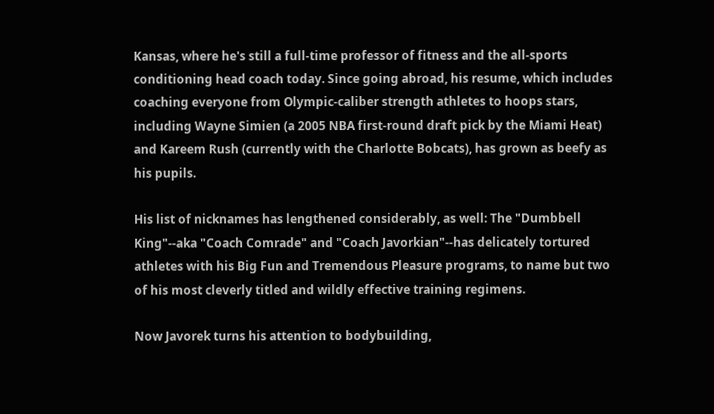Kansas, where he's still a full-time professor of fitness and the all-sports conditioning head coach today. Since going abroad, his resume, which includes coaching everyone from Olympic-caliber strength athletes to hoops stars, including Wayne Simien (a 2005 NBA first-round draft pick by the Miami Heat) and Kareem Rush (currently with the Charlotte Bobcats), has grown as beefy as his pupils.

His list of nicknames has lengthened considerably, as well: The "Dumbbell King"--aka "Coach Comrade" and "Coach Javorkian"--has delicately tortured athletes with his Big Fun and Tremendous Pleasure programs, to name but two of his most cleverly titled and wildly effective training regimens.

Now Javorek turns his attention to bodybuilding,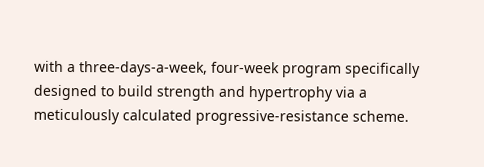with a three-days-a-week, four-week program specifically designed to build strength and hypertrophy via a meticulously calculated progressive-resistance scheme.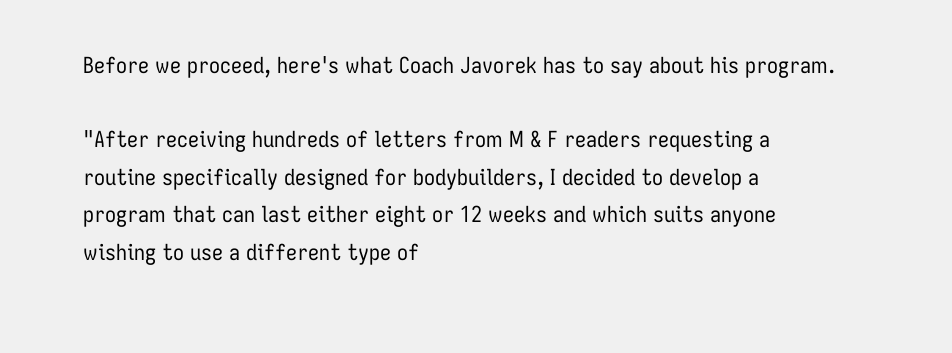Before we proceed, here's what Coach Javorek has to say about his program.

"After receiving hundreds of letters from M & F readers requesting a routine specifically designed for bodybuilders, I decided to develop a program that can last either eight or 12 weeks and which suits anyone wishing to use a different type of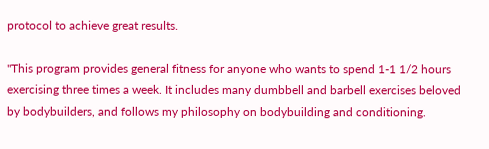protocol to achieve great results.

"This program provides general fitness for anyone who wants to spend 1-1 1/2 hours exercising three times a week. It includes many dumbbell and barbell exercises beloved by bodybuilders, and follows my philosophy on bodybuilding and conditioning.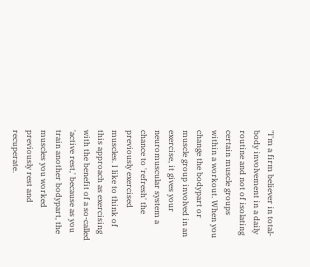"I'm a firm believer in total-body involvement in a daily routine and not of isolating certain muscle groups within a workout. When you change the bodypart or muscle group involved in an exercise, it gives your neuromuscular system a chance to 'refresh' the previously exercised muscles. I like to think of this approach as exercising with the benefit of a so-called 'active rest,' because as you train another bodypart, the muscles you worked previously rest and recuperate.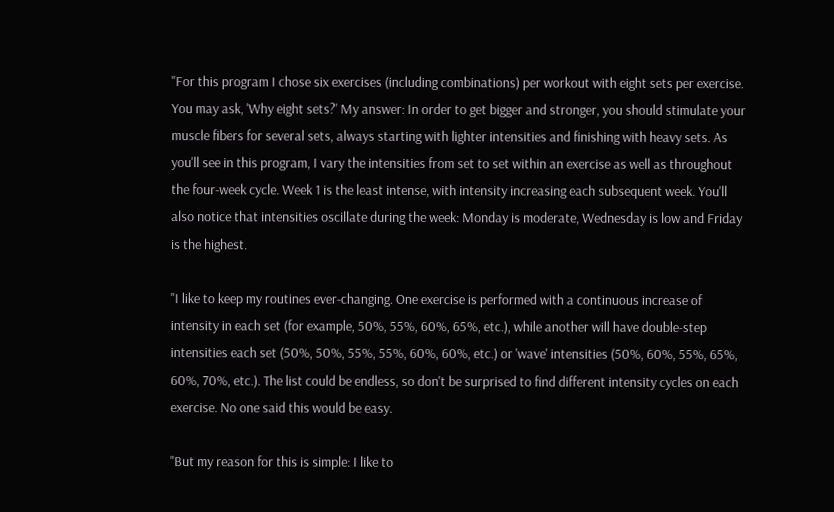"For this program I chose six exercises (including combinations) per workout with eight sets per exercise. You may ask, 'Why eight sets?' My answer: In order to get bigger and stronger, you should stimulate your muscle fibers for several sets, always starting with lighter intensities and finishing with heavy sets. As you'll see in this program, I vary the intensities from set to set within an exercise as well as throughout the four-week cycle. Week 1 is the least intense, with intensity increasing each subsequent week. You'll also notice that intensities oscillate during the week: Monday is moderate, Wednesday is low and Friday is the highest.

"I like to keep my routines ever-changing. One exercise is performed with a continuous increase of intensity in each set (for example, 50%, 55%, 60%, 65%, etc.), while another will have double-step intensities each set (50%, 50%, 55%, 55%, 60%, 60%, etc.) or 'wave' intensities (50%, 60%, 55%, 65%, 60%, 70%, etc.). The list could be endless, so don't be surprised to find different intensity cycles on each exercise. No one said this would be easy.

"But my reason for this is simple: I like to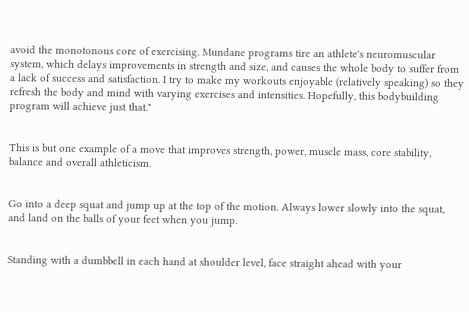avoid the monotonous core of exercising. Mundane programs tire an athlete's neuromuscular system, which delays improvements in strength and size, and causes the whole body to suffer from a lack of success and satisfaction. I try to make my workouts enjoyable (relatively speaking) so they refresh the body and mind with varying exercises and intensities. Hopefully, this bodybuilding program will achieve just that."


This is but one example of a move that improves strength, power, muscle mass, core stability, balance and overall athleticism.


Go into a deep squat and jump up at the top of the motion. Always lower slowly into the squat, and land on the balls of your feet when you jump.


Standing with a dumbbell in each hand at shoulder level, face straight ahead with your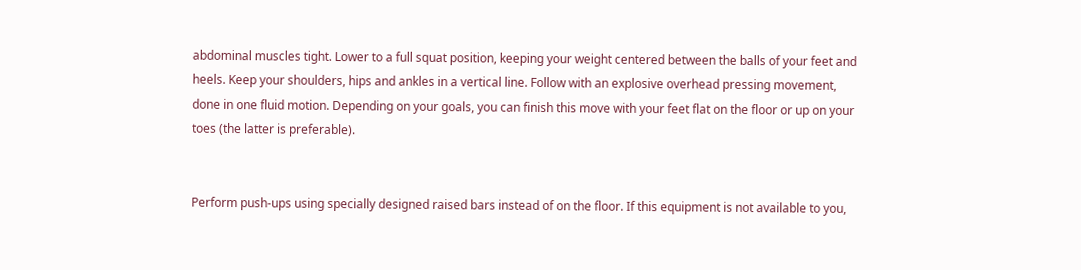abdominal muscles tight. Lower to a full squat position, keeping your weight centered between the balls of your feet and heels. Keep your shoulders, hips and ankles in a vertical line. Follow with an explosive overhead pressing movement, done in one fluid motion. Depending on your goals, you can finish this move with your feet flat on the floor or up on your toes (the latter is preferable).


Perform push-ups using specially designed raised bars instead of on the floor. If this equipment is not available to you,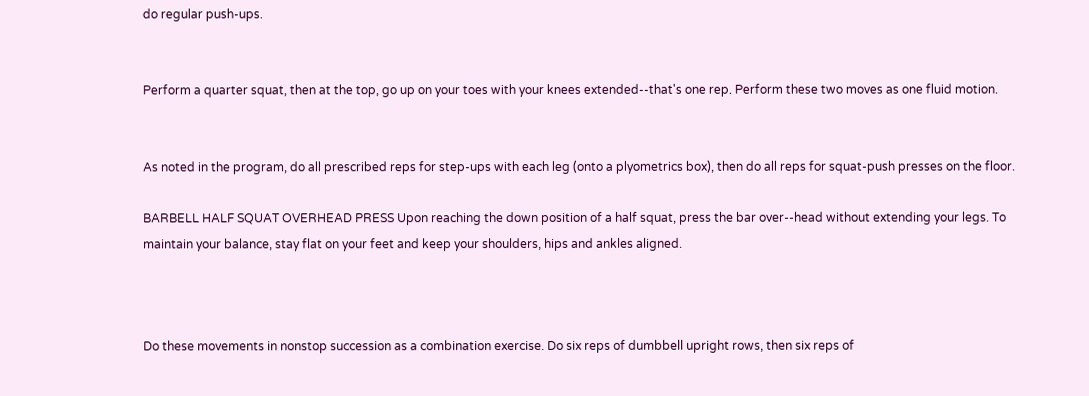do regular push-ups.


Perform a quarter squat, then at the top, go up on your toes with your knees extended--that's one rep. Perform these two moves as one fluid motion.


As noted in the program, do all prescribed reps for step-ups with each leg (onto a plyometrics box), then do all reps for squat-push presses on the floor.

BARBELL HALF SQUAT OVERHEAD PRESS Upon reaching the down position of a half squat, press the bar over--head without extending your legs. To maintain your balance, stay flat on your feet and keep your shoulders, hips and ankles aligned.



Do these movements in nonstop succession as a combination exercise. Do six reps of dumbbell upright rows, then six reps of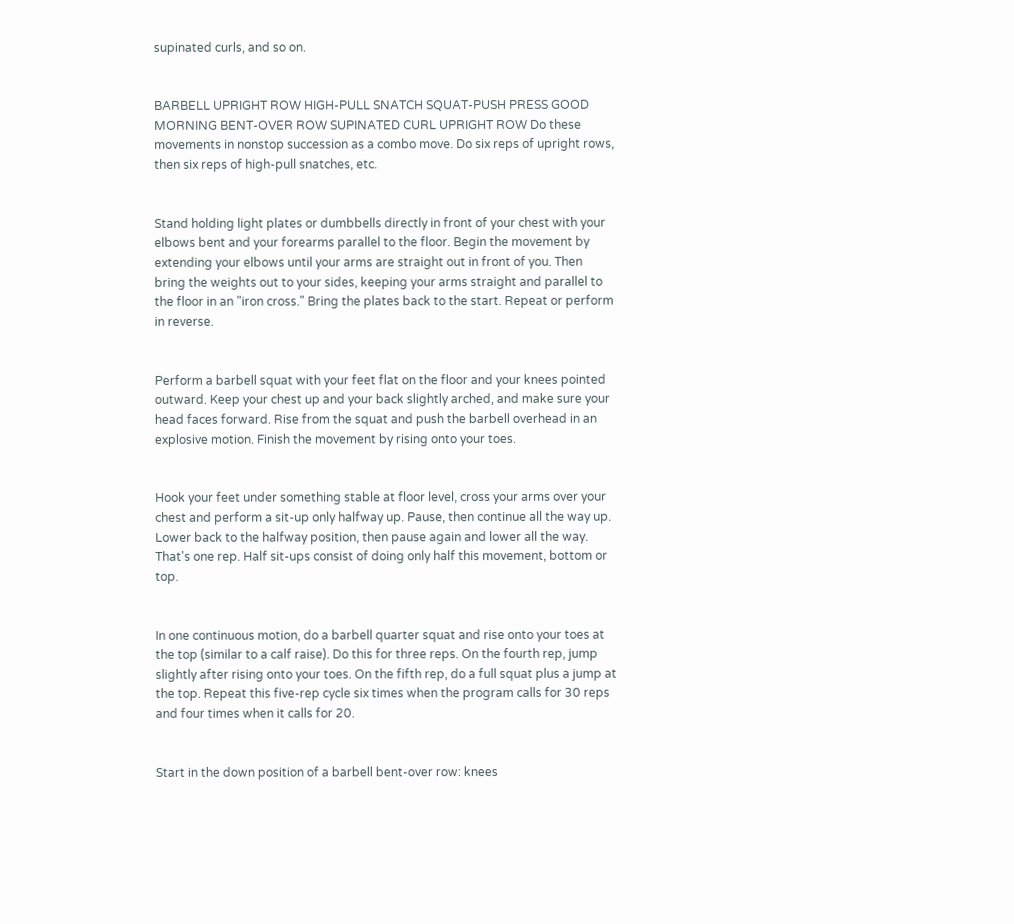supinated curls, and so on.


BARBELL UPRIGHT ROW HIGH-PULL SNATCH SQUAT-PUSH PRESS GOOD MORNING BENT-OVER ROW SUPINATED CURL UPRIGHT ROW Do these movements in nonstop succession as a combo move. Do six reps of upright rows, then six reps of high-pull snatches, etc.


Stand holding light plates or dumbbells directly in front of your chest with your elbows bent and your forearms parallel to the floor. Begin the movement by extending your elbows until your arms are straight out in front of you. Then bring the weights out to your sides, keeping your arms straight and parallel to the floor in an "iron cross." Bring the plates back to the start. Repeat or perform in reverse.


Perform a barbell squat with your feet flat on the floor and your knees pointed outward. Keep your chest up and your back slightly arched, and make sure your head faces forward. Rise from the squat and push the barbell overhead in an explosive motion. Finish the movement by rising onto your toes.


Hook your feet under something stable at floor level, cross your arms over your chest and perform a sit-up only halfway up. Pause, then continue all the way up. Lower back to the halfway position, then pause again and lower all the way. That's one rep. Half sit-ups consist of doing only half this movement, bottom or top.


In one continuous motion, do a barbell quarter squat and rise onto your toes at the top (similar to a calf raise). Do this for three reps. On the fourth rep, jump slightly after rising onto your toes. On the fifth rep, do a full squat plus a jump at the top. Repeat this five-rep cycle six times when the program calls for 30 reps and four times when it calls for 20.


Start in the down position of a barbell bent-over row: knees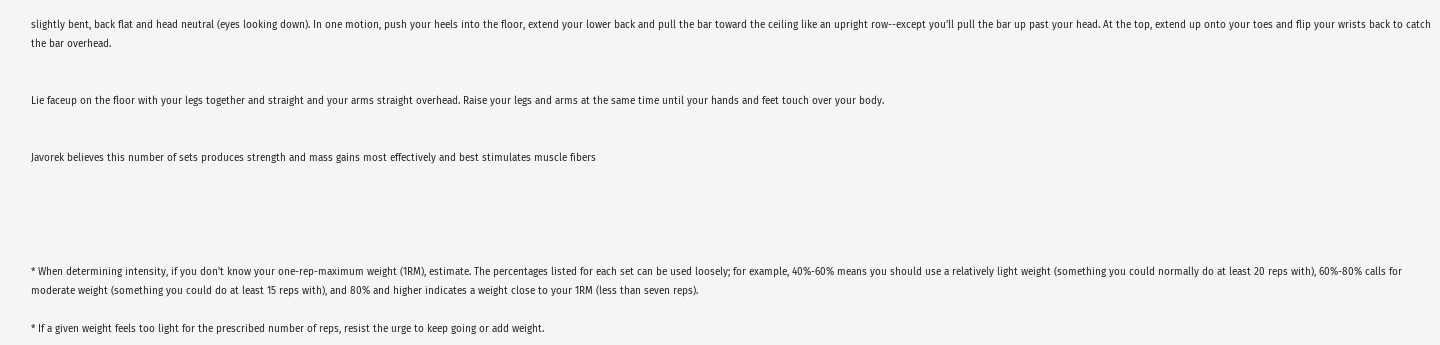slightly bent, back flat and head neutral (eyes looking down). In one motion, push your heels into the floor, extend your lower back and pull the bar toward the ceiling like an upright row--except you'll pull the bar up past your head. At the top, extend up onto your toes and flip your wrists back to catch the bar overhead.


Lie faceup on the floor with your legs together and straight and your arms straight overhead. Raise your legs and arms at the same time until your hands and feet touch over your body.


Javorek believes this number of sets produces strength and mass gains most effectively and best stimulates muscle fibers





* When determining intensity, if you don't know your one-rep-maximum weight (1RM), estimate. The percentages listed for each set can be used loosely; for example, 40%-60% means you should use a relatively light weight (something you could normally do at least 20 reps with), 60%-80% calls for moderate weight (something you could do at least 15 reps with), and 80% and higher indicates a weight close to your 1RM (less than seven reps).

* If a given weight feels too light for the prescribed number of reps, resist the urge to keep going or add weight.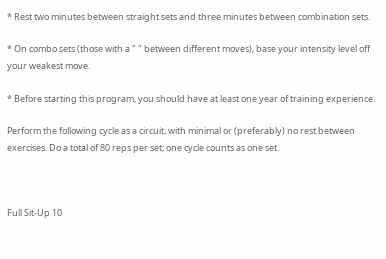* Rest two minutes between straight sets and three minutes between combination sets.

* On combo sets (those with a " " between different moves), base your intensity level off your weakest move.

* Before starting this program, you should have at least one year of training experience.

Perform the following cycle as a circuit, with minimal or (preferably) no rest between exercises. Do a total of 80 reps per set; one cycle counts as one set.



Full Sit-Up 10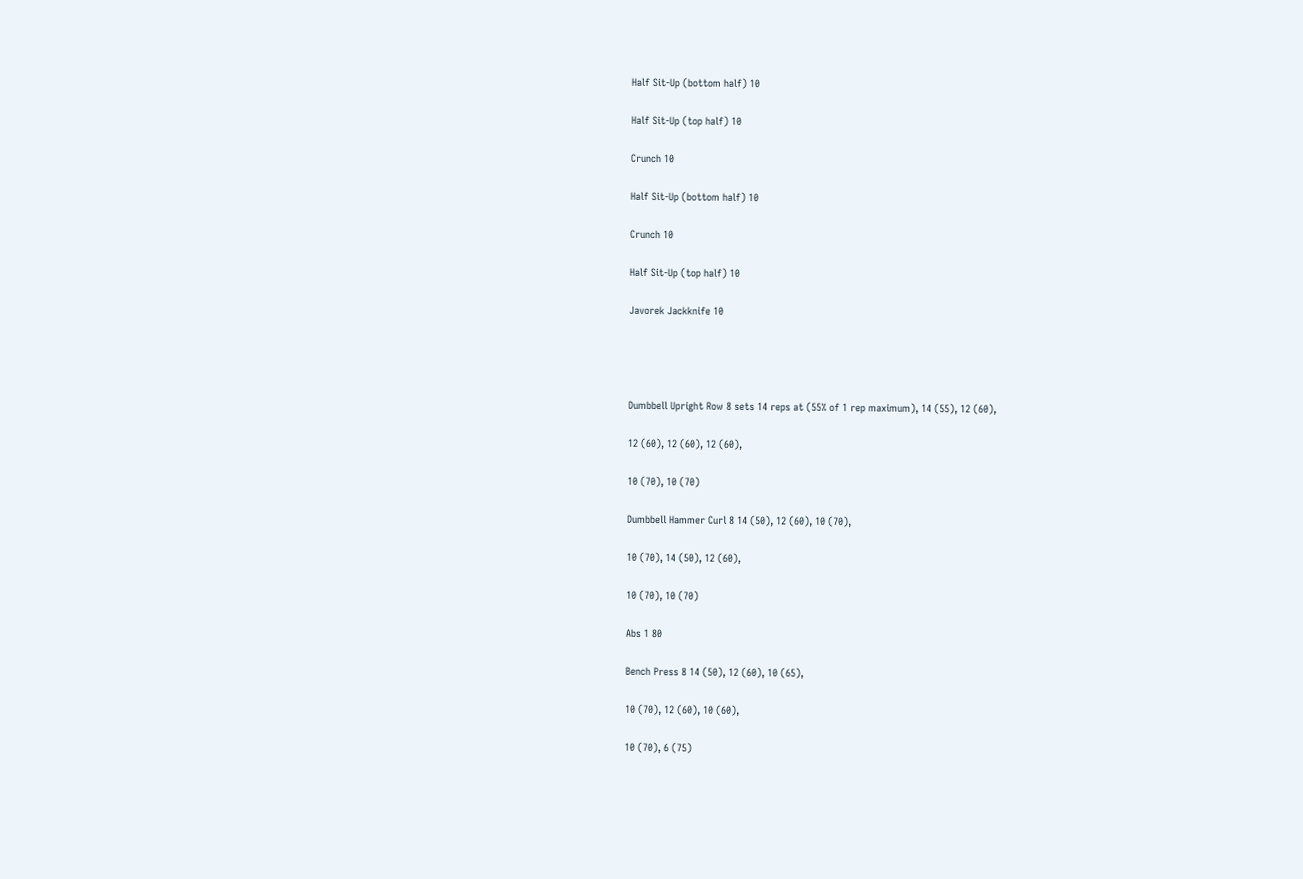Half Sit-Up (bottom half) 10

Half Sit-Up (top half) 10

Crunch 10

Half Sit-Up (bottom half) 10

Crunch 10

Half Sit-Up (top half) 10

Javorek Jackknife 10




Dumbbell Upright Row 8 sets 14 reps at (55% of 1 rep maximum), 14 (55), 12 (60),

12 (60), 12 (60), 12 (60),

10 (70), 10 (70)

Dumbbell Hammer Curl 8 14 (50), 12 (60), 10 (70),

10 (70), 14 (50), 12 (60),

10 (70), 10 (70)

Abs 1 80

Bench Press 8 14 (50), 12 (60), 10 (65),

10 (70), 12 (60), 10 (60),

10 (70), 6 (75)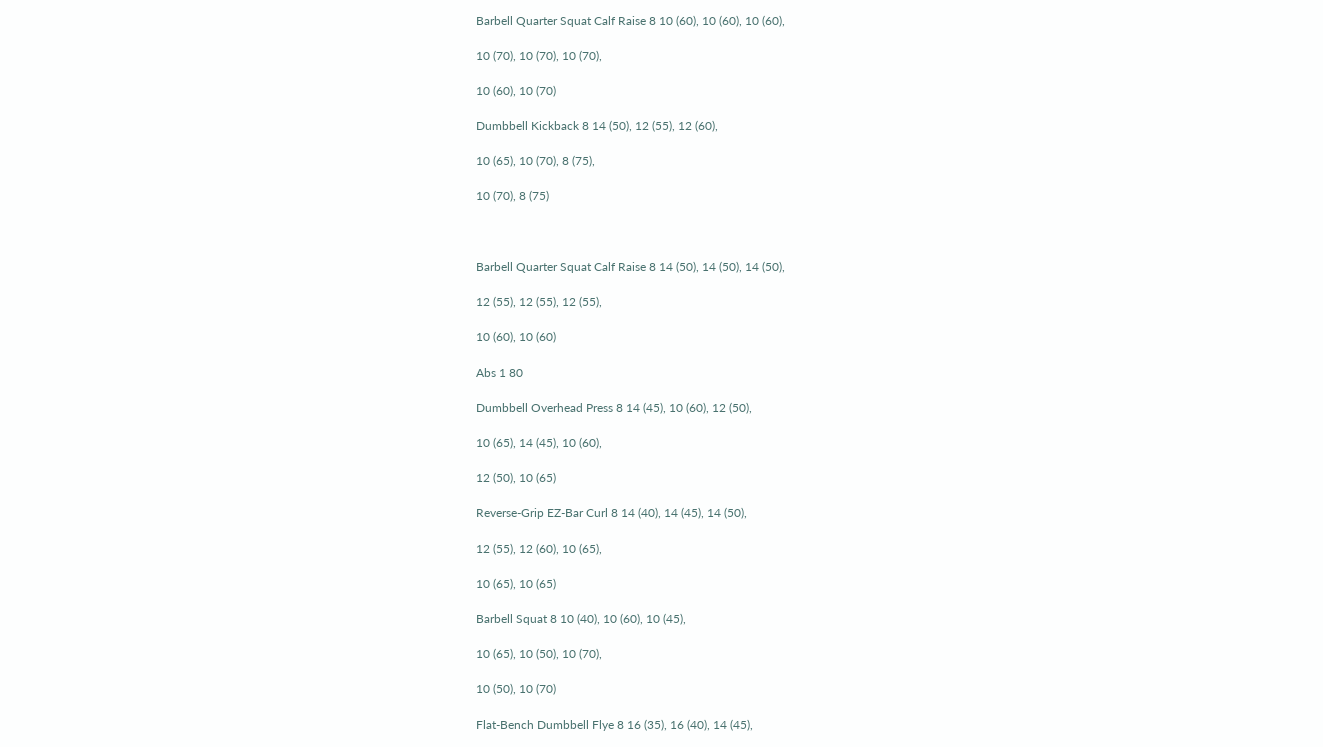Barbell Quarter Squat Calf Raise 8 10 (60), 10 (60), 10 (60),

10 (70), 10 (70), 10 (70),

10 (60), 10 (70)

Dumbbell Kickback 8 14 (50), 12 (55), 12 (60),

10 (65), 10 (70), 8 (75),

10 (70), 8 (75)



Barbell Quarter Squat Calf Raise 8 14 (50), 14 (50), 14 (50),

12 (55), 12 (55), 12 (55),

10 (60), 10 (60)

Abs 1 80

Dumbbell Overhead Press 8 14 (45), 10 (60), 12 (50),

10 (65), 14 (45), 10 (60),

12 (50), 10 (65)

Reverse-Grip EZ-Bar Curl 8 14 (40), 14 (45), 14 (50),

12 (55), 12 (60), 10 (65),

10 (65), 10 (65)

Barbell Squat 8 10 (40), 10 (60), 10 (45),

10 (65), 10 (50), 10 (70),

10 (50), 10 (70)

Flat-Bench Dumbbell Flye 8 16 (35), 16 (40), 14 (45),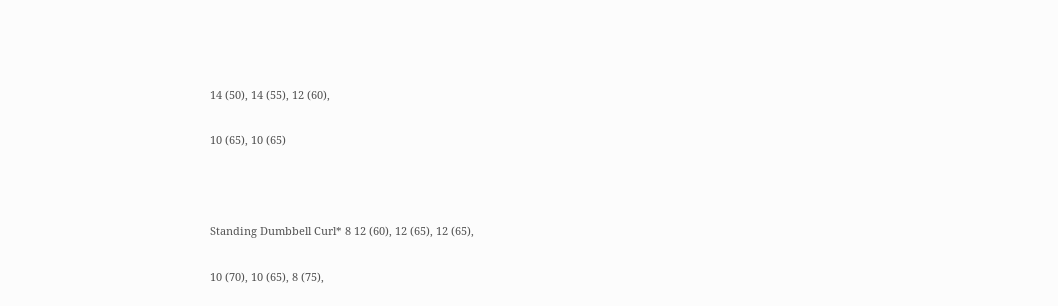14 (50), 14 (55), 12 (60),

10 (65), 10 (65)



Standing Dumbbell Curl* 8 12 (60), 12 (65), 12 (65),

10 (70), 10 (65), 8 (75),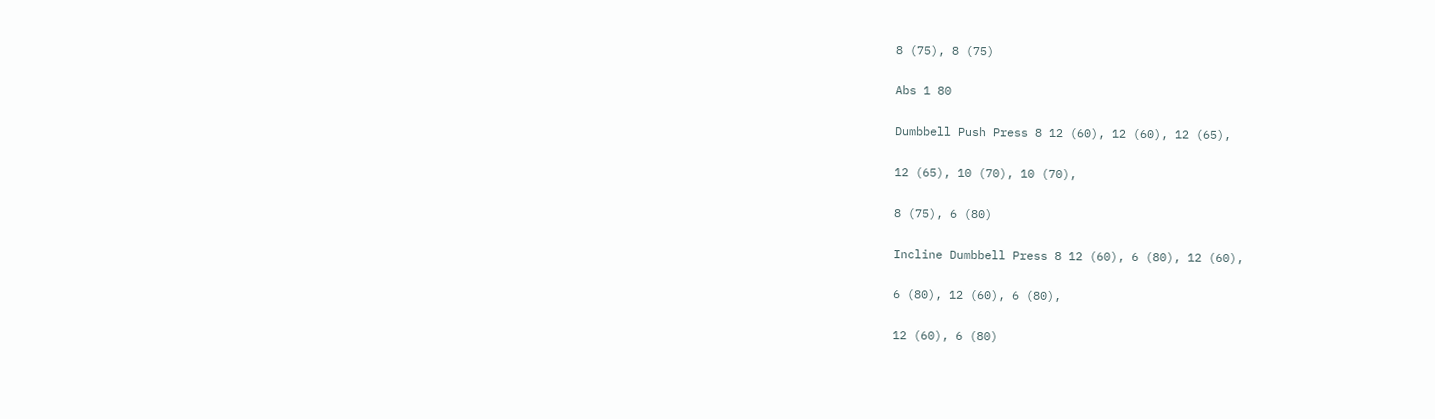8 (75), 8 (75)

Abs 1 80

Dumbbell Push Press 8 12 (60), 12 (60), 12 (65),

12 (65), 10 (70), 10 (70),

8 (75), 6 (80)

Incline Dumbbell Press 8 12 (60), 6 (80), 12 (60),

6 (80), 12 (60), 6 (80),

12 (60), 6 (80)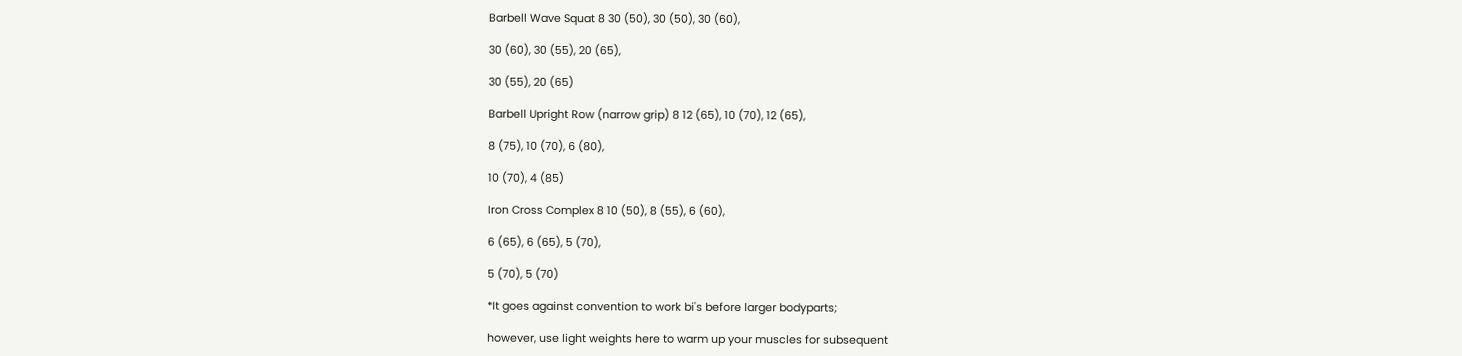Barbell Wave Squat 8 30 (50), 30 (50), 30 (60),

30 (60), 30 (55), 20 (65),

30 (55), 20 (65)

Barbell Upright Row (narrow grip) 8 12 (65), 10 (70), 12 (65),

8 (75), 10 (70), 6 (80),

10 (70), 4 (85)

Iron Cross Complex 8 10 (50), 8 (55), 6 (60),

6 (65), 6 (65), 5 (70),

5 (70), 5 (70)

*It goes against convention to work bi's before larger bodyparts;

however, use light weights here to warm up your muscles for subsequent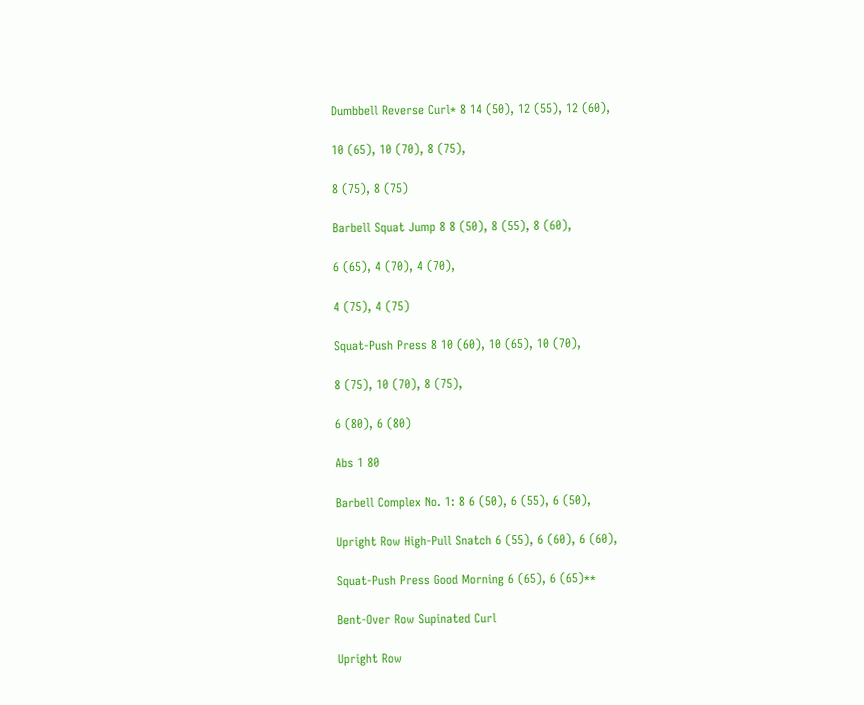Dumbbell Reverse Curl* 8 14 (50), 12 (55), 12 (60),

10 (65), 10 (70), 8 (75),

8 (75), 8 (75)

Barbell Squat Jump 8 8 (50), 8 (55), 8 (60),

6 (65), 4 (70), 4 (70),

4 (75), 4 (75)

Squat-Push Press 8 10 (60), 10 (65), 10 (70),

8 (75), 10 (70), 8 (75),

6 (80), 6 (80)

Abs 1 80

Barbell Complex No. 1: 8 6 (50), 6 (55), 6 (50),

Upright Row High-Pull Snatch 6 (55), 6 (60), 6 (60),

Squat-Push Press Good Morning 6 (65), 6 (65)**

Bent-Over Row Supinated Curl

Upright Row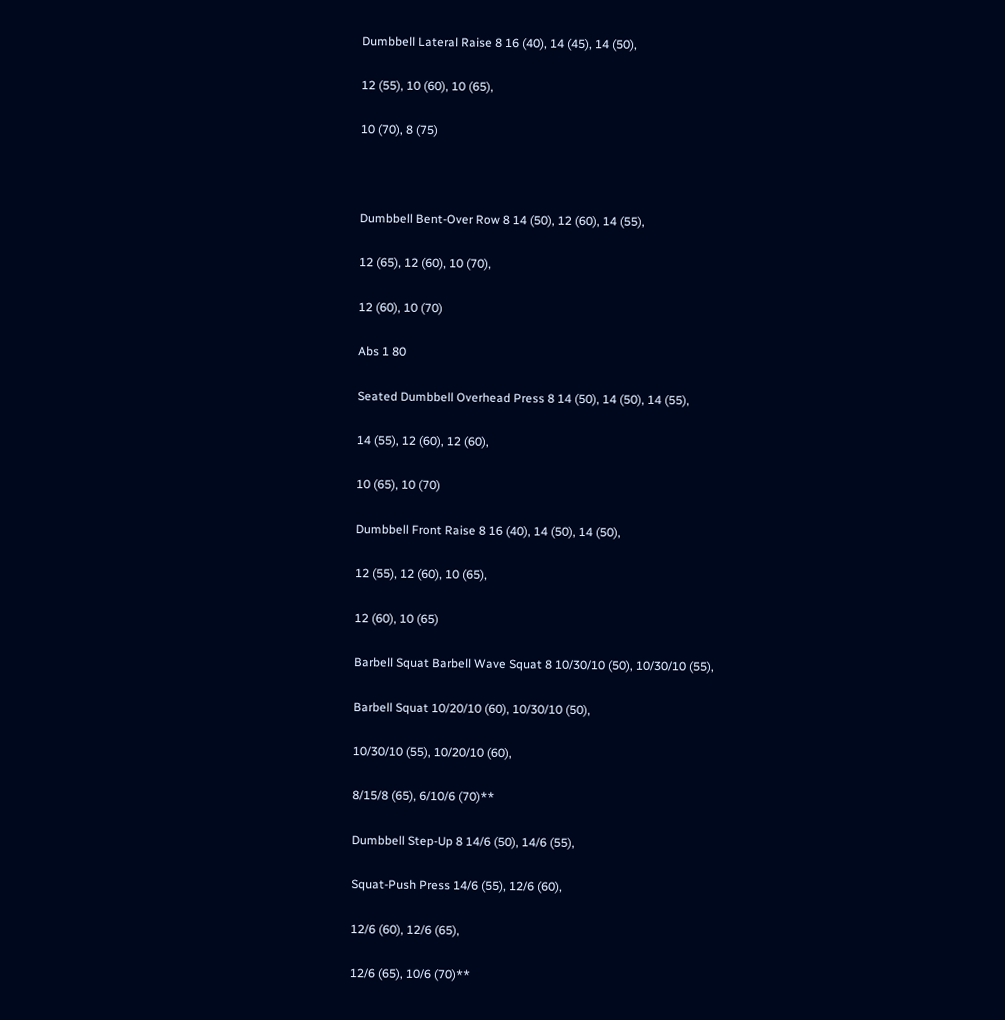Dumbbell Lateral Raise 8 16 (40), 14 (45), 14 (50),

12 (55), 10 (60), 10 (65),

10 (70), 8 (75)



Dumbbell Bent-Over Row 8 14 (50), 12 (60), 14 (55),

12 (65), 12 (60), 10 (70),

12 (60), 10 (70)

Abs 1 80

Seated Dumbbell Overhead Press 8 14 (50), 14 (50), 14 (55),

14 (55), 12 (60), 12 (60),

10 (65), 10 (70)

Dumbbell Front Raise 8 16 (40), 14 (50), 14 (50),

12 (55), 12 (60), 10 (65),

12 (60), 10 (65)

Barbell Squat Barbell Wave Squat 8 10/30/10 (50), 10/30/10 (55),

Barbell Squat 10/20/10 (60), 10/30/10 (50),

10/30/10 (55), 10/20/10 (60),

8/15/8 (65), 6/10/6 (70)**

Dumbbell Step-Up 8 14/6 (50), 14/6 (55),

Squat-Push Press 14/6 (55), 12/6 (60),

12/6 (60), 12/6 (65),

12/6 (65), 10/6 (70)**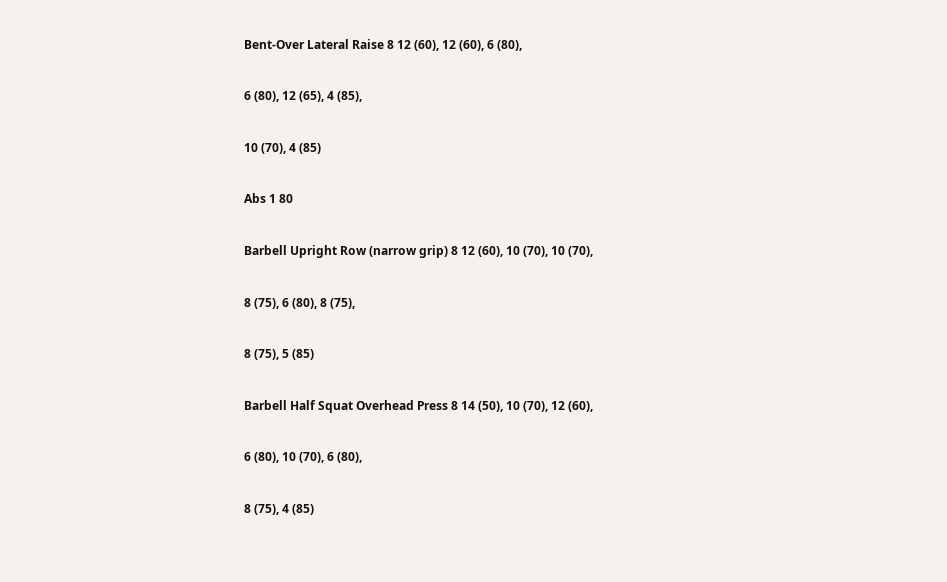Bent-Over Lateral Raise 8 12 (60), 12 (60), 6 (80),

6 (80), 12 (65), 4 (85),

10 (70), 4 (85)

Abs 1 80

Barbell Upright Row (narrow grip) 8 12 (60), 10 (70), 10 (70),

8 (75), 6 (80), 8 (75),

8 (75), 5 (85)

Barbell Half Squat Overhead Press 8 14 (50), 10 (70), 12 (60),

6 (80), 10 (70), 6 (80),

8 (75), 4 (85)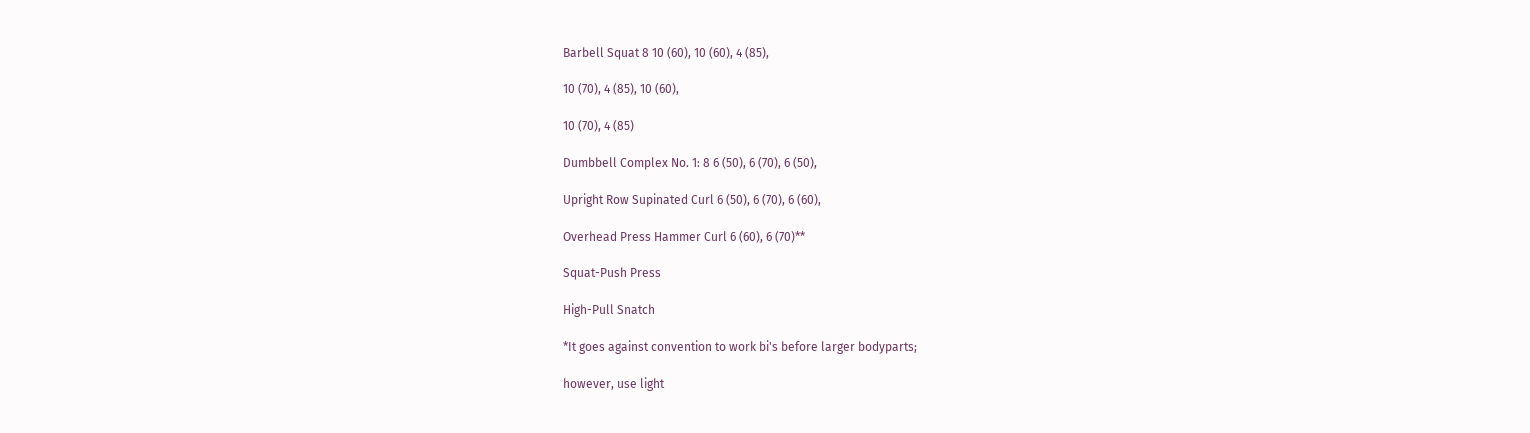Barbell Squat 8 10 (60), 10 (60), 4 (85),

10 (70), 4 (85), 10 (60),

10 (70), 4 (85)

Dumbbell Complex No. 1: 8 6 (50), 6 (70), 6 (50),

Upright Row Supinated Curl 6 (50), 6 (70), 6 (60),

Overhead Press Hammer Curl 6 (60), 6 (70)**

Squat-Push Press

High-Pull Snatch

*It goes against convention to work bi's before larger bodyparts;

however, use light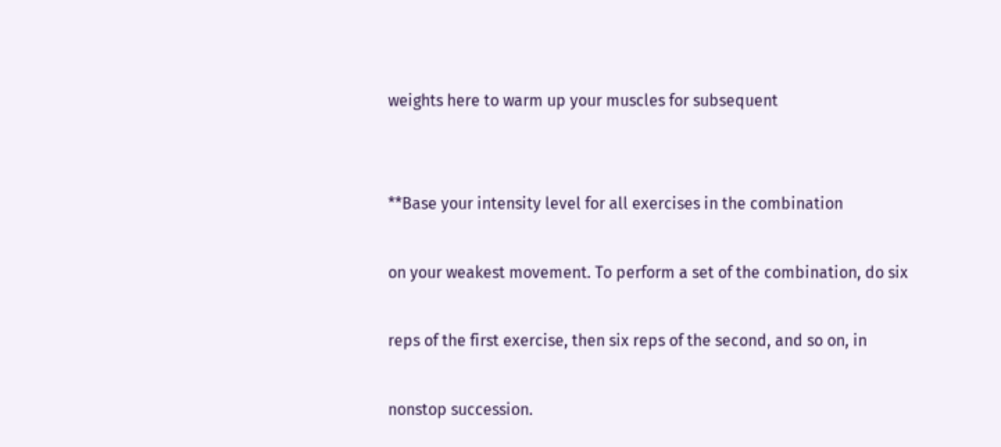weights here to warm up your muscles for subsequent


**Base your intensity level for all exercises in the combination

on your weakest movement. To perform a set of the combination, do six

reps of the first exercise, then six reps of the second, and so on, in

nonstop succession.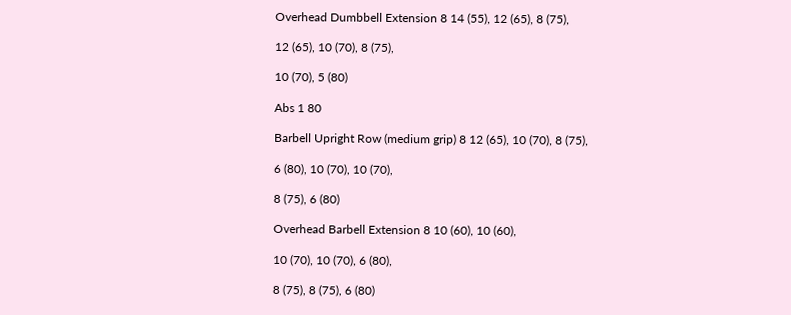Overhead Dumbbell Extension 8 14 (55), 12 (65), 8 (75),

12 (65), 10 (70), 8 (75),

10 (70), 5 (80)

Abs 1 80

Barbell Upright Row (medium grip) 8 12 (65), 10 (70), 8 (75),

6 (80), 10 (70), 10 (70),

8 (75), 6 (80)

Overhead Barbell Extension 8 10 (60), 10 (60),

10 (70), 10 (70), 6 (80),

8 (75), 8 (75), 6 (80)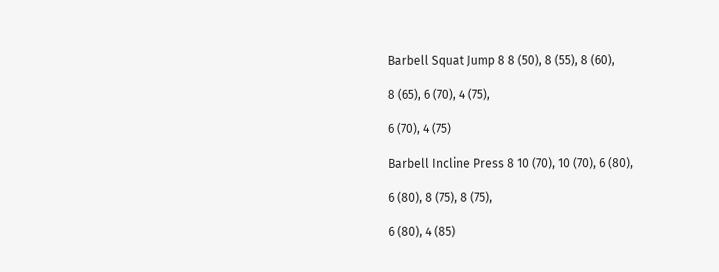Barbell Squat Jump 8 8 (50), 8 (55), 8 (60),

8 (65), 6 (70), 4 (75),

6 (70), 4 (75)

Barbell Incline Press 8 10 (70), 10 (70), 6 (80),

6 (80), 8 (75), 8 (75),

6 (80), 4 (85)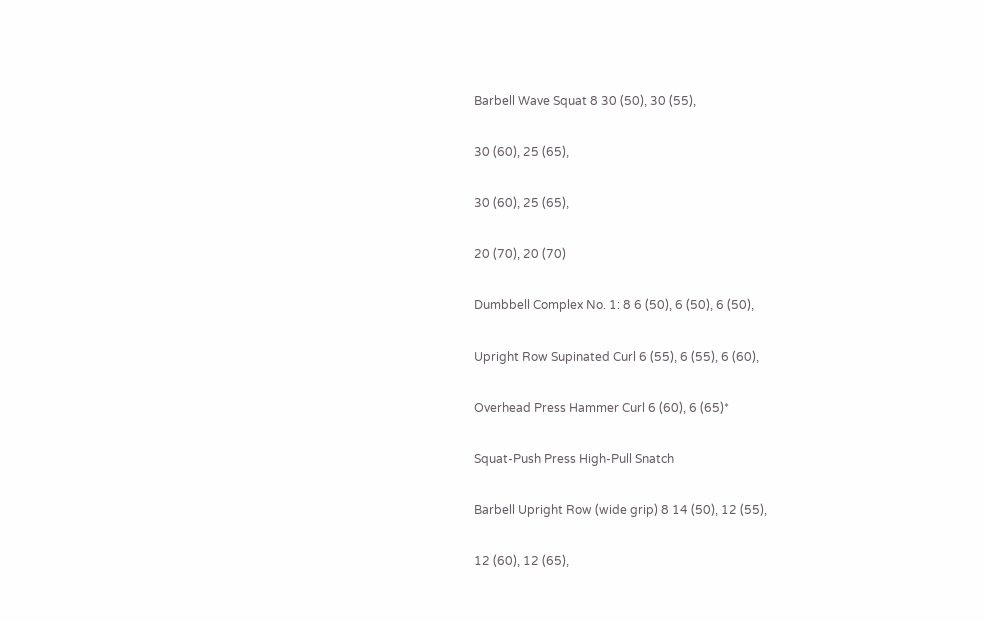Barbell Wave Squat 8 30 (50), 30 (55),

30 (60), 25 (65),

30 (60), 25 (65),

20 (70), 20 (70)

Dumbbell Complex No. 1: 8 6 (50), 6 (50), 6 (50),

Upright Row Supinated Curl 6 (55), 6 (55), 6 (60),

Overhead Press Hammer Curl 6 (60), 6 (65)*

Squat-Push Press High-Pull Snatch

Barbell Upright Row (wide grip) 8 14 (50), 12 (55),

12 (60), 12 (65),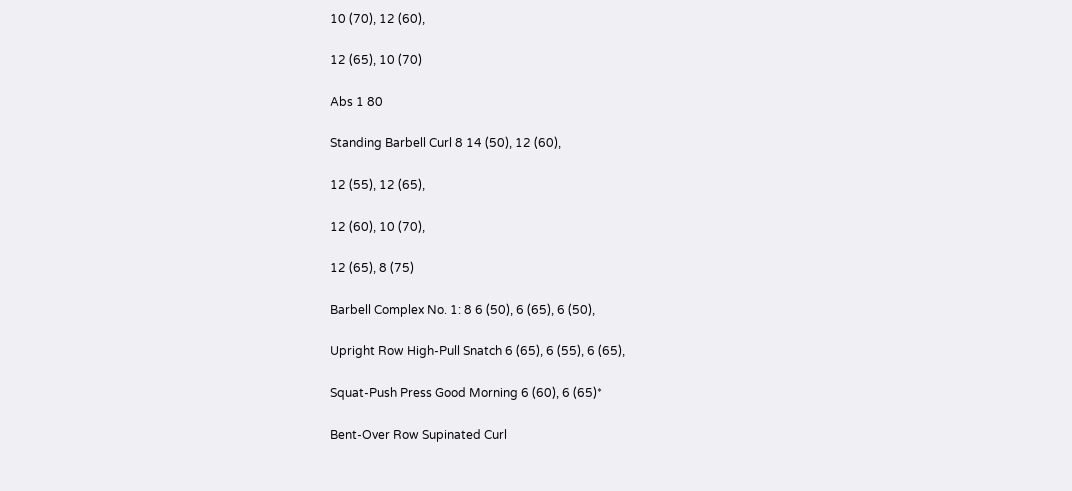10 (70), 12 (60),

12 (65), 10 (70)

Abs 1 80

Standing Barbell Curl 8 14 (50), 12 (60),

12 (55), 12 (65),

12 (60), 10 (70),

12 (65), 8 (75)

Barbell Complex No. 1: 8 6 (50), 6 (65), 6 (50),

Upright Row High-Pull Snatch 6 (65), 6 (55), 6 (65),

Squat-Push Press Good Morning 6 (60), 6 (65)*

Bent-Over Row Supinated Curl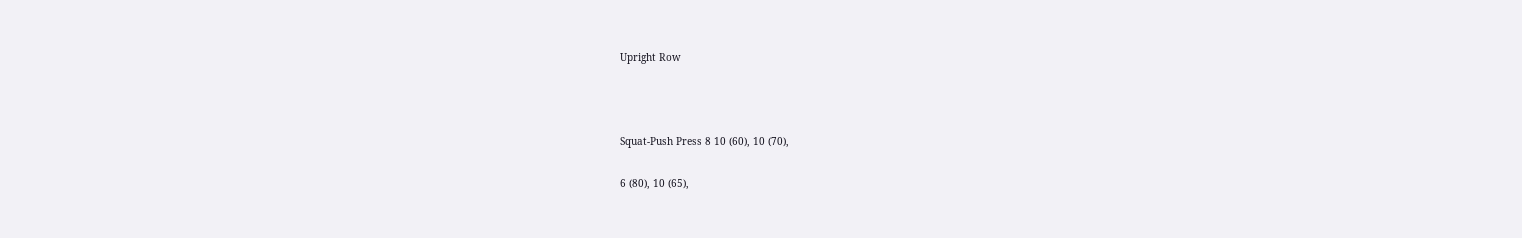Upright Row



Squat-Push Press 8 10 (60), 10 (70),

6 (80), 10 (65),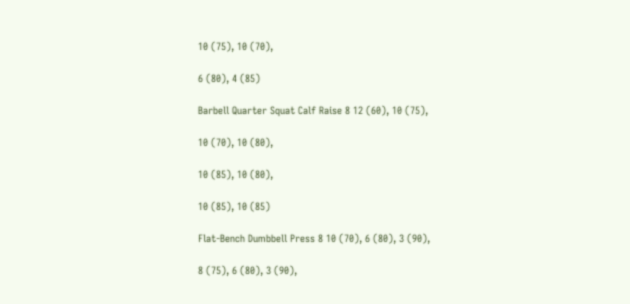10 (75), 10 (70),

6 (80), 4 (85)

Barbell Quarter Squat Calf Raise 8 12 (60), 10 (75),

10 (70), 10 (80),

10 (85), 10 (80),

10 (85), 10 (85)

Flat-Bench Dumbbell Press 8 10 (70), 6 (80), 3 (90),

8 (75), 6 (80), 3 (90),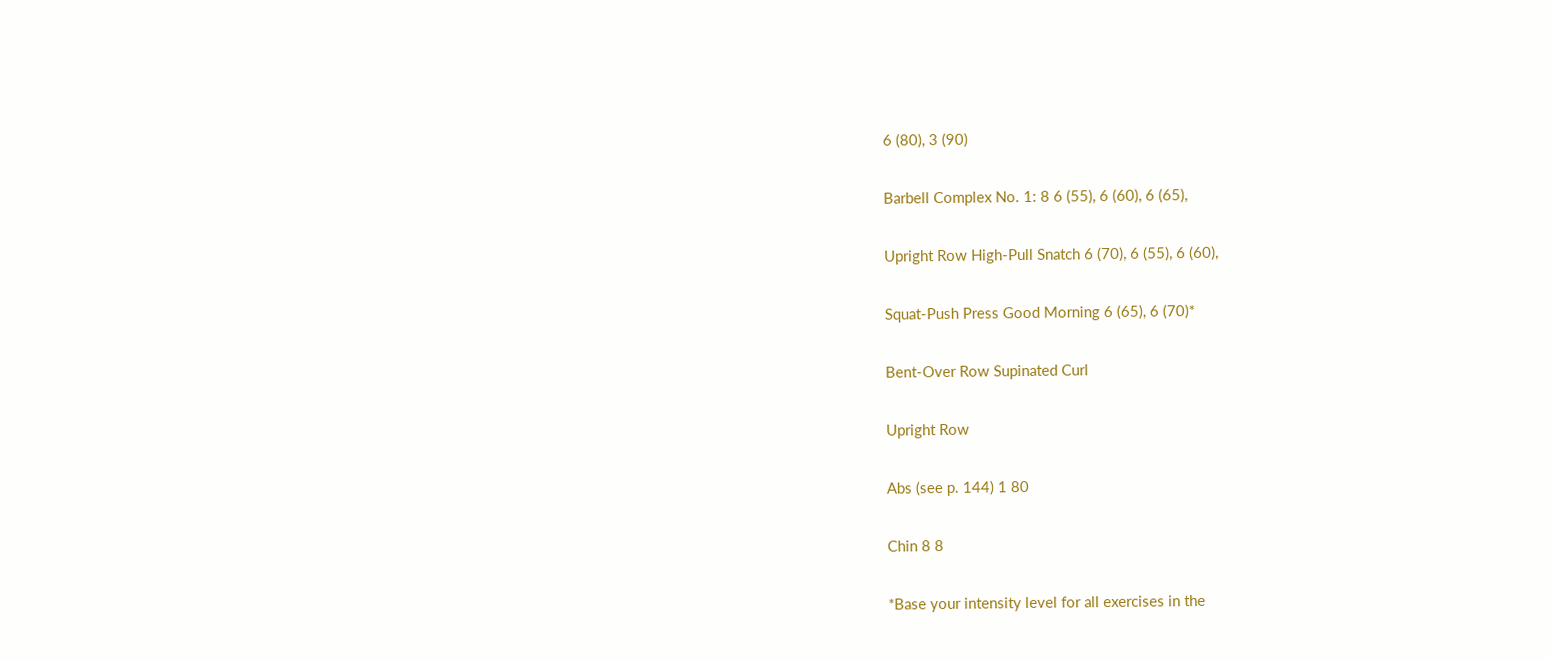6 (80), 3 (90)

Barbell Complex No. 1: 8 6 (55), 6 (60), 6 (65),

Upright Row High-Pull Snatch 6 (70), 6 (55), 6 (60),

Squat-Push Press Good Morning 6 (65), 6 (70)*

Bent-Over Row Supinated Curl

Upright Row

Abs (see p. 144) 1 80

Chin 8 8

*Base your intensity level for all exercises in the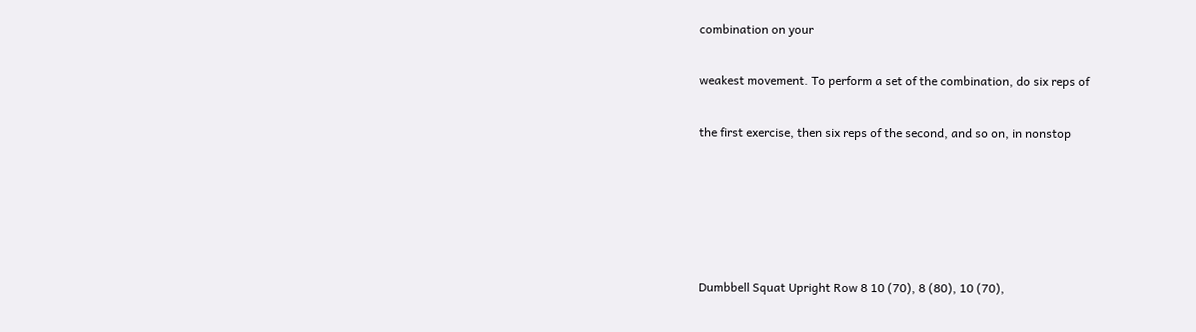combination on your

weakest movement. To perform a set of the combination, do six reps of

the first exercise, then six reps of the second, and so on, in nonstop





Dumbbell Squat Upright Row 8 10 (70), 8 (80), 10 (70),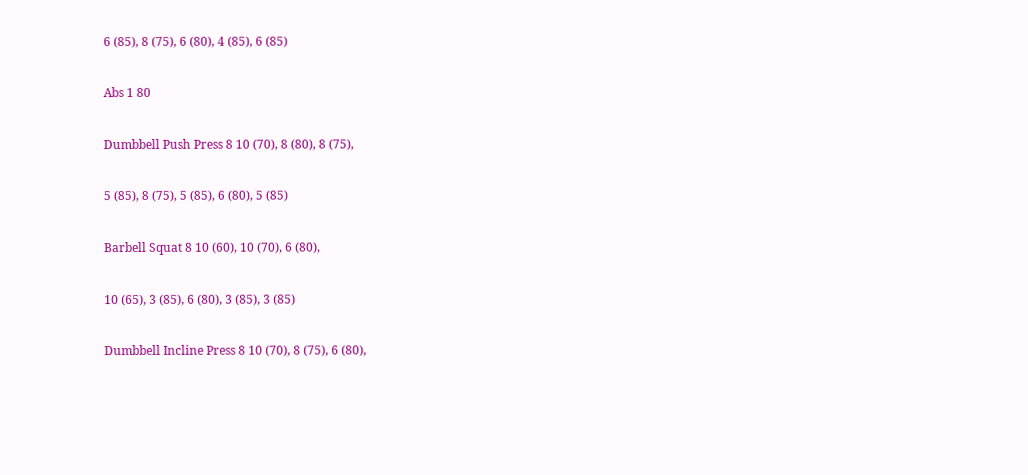6 (85), 8 (75), 6 (80), 4 (85), 6 (85)

Abs 1 80

Dumbbell Push Press 8 10 (70), 8 (80), 8 (75),

5 (85), 8 (75), 5 (85), 6 (80), 5 (85)

Barbell Squat 8 10 (60), 10 (70), 6 (80),

10 (65), 3 (85), 6 (80), 3 (85), 3 (85)

Dumbbell Incline Press 8 10 (70), 8 (75), 6 (80),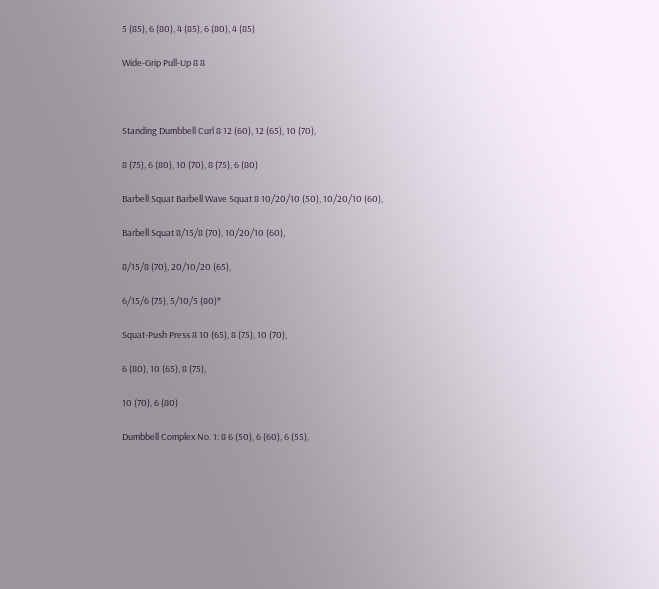5 (85), 6 (80), 4 (85), 6 (80), 4 (85)

Wide-Grip Pull-Up 8 8



Standing Dumbbell Curl 8 12 (60), 12 (65), 10 (70),

8 (75), 6 (80), 10 (70), 8 (75), 6 (80)

Barbell Squat Barbell Wave Squat 8 10/20/10 (50), 10/20/10 (60),

Barbell Squat 8/15/8 (70), 10/20/10 (60),

8/15/8 (70), 20/10/20 (65),

6/15/6 (75), 5/10/5 (80)*

Squat-Push Press 8 10 (65), 8 (75), 10 (70),

6 (80), 10 (65), 8 (75),

10 (70), 6 (80)

Dumbbell Complex No. 1: 8 6 (50), 6 (60), 6 (55),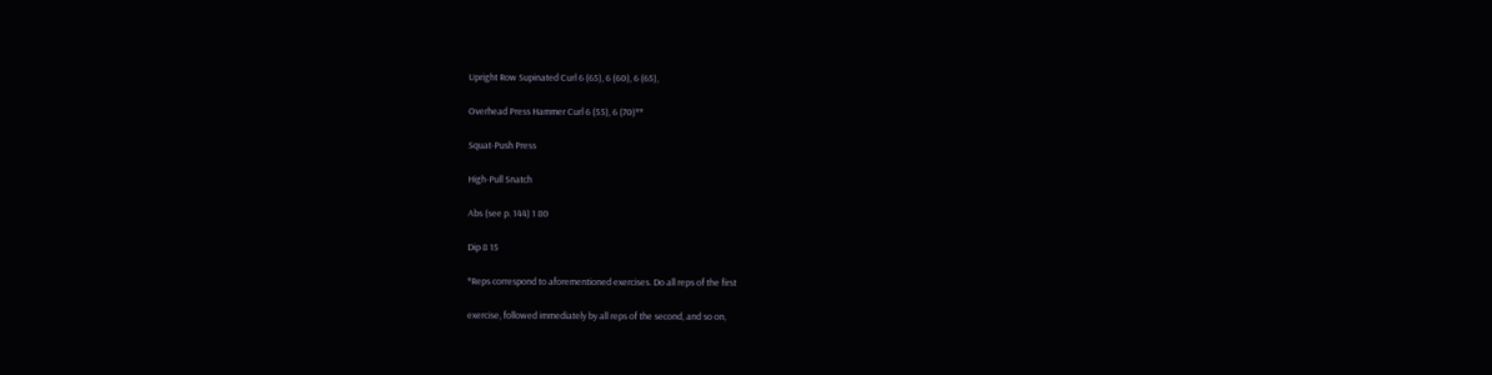Upright Row Supinated Curl 6 (65), 6 (60), 6 (65),

Overhead Press Hammer Curl 6 (55), 6 (70)**

Squat-Push Press

High-Pull Snatch

Abs (see p. 144) 1 80

Dip 8 15

*Reps correspond to aforementioned exercises. Do all reps of the first

exercise, followed immediately by all reps of the second, and so on,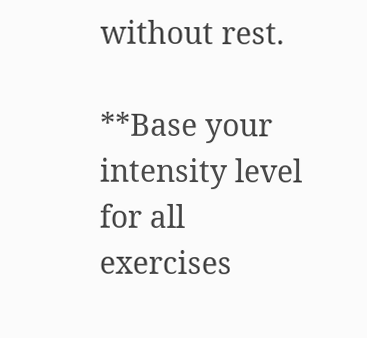without rest.

**Base your intensity level for all exercises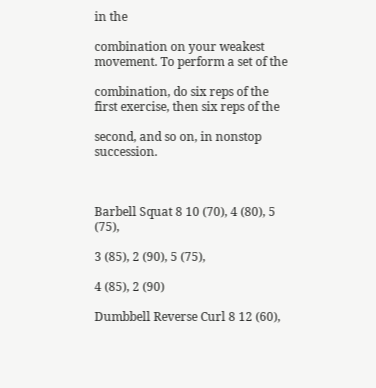in the

combination on your weakest movement. To perform a set of the

combination, do six reps of the first exercise, then six reps of the

second, and so on, in nonstop succession.



Barbell Squat 8 10 (70), 4 (80), 5 (75),

3 (85), 2 (90), 5 (75),

4 (85), 2 (90)

Dumbbell Reverse Curl 8 12 (60),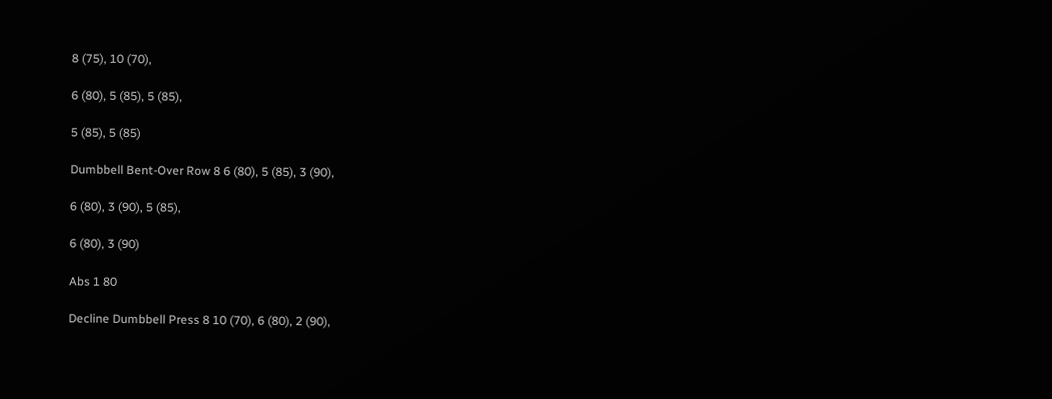8 (75), 10 (70),

6 (80), 5 (85), 5 (85),

5 (85), 5 (85)

Dumbbell Bent-Over Row 8 6 (80), 5 (85), 3 (90),

6 (80), 3 (90), 5 (85),

6 (80), 3 (90)

Abs 1 80

Decline Dumbbell Press 8 10 (70), 6 (80), 2 (90),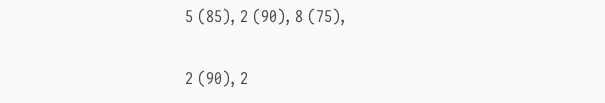5 (85), 2 (90), 8 (75),

2 (90), 2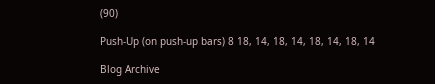(90)

Push-Up (on push-up bars) 8 18, 14, 18, 14, 18, 14, 18, 14

Blog Archive